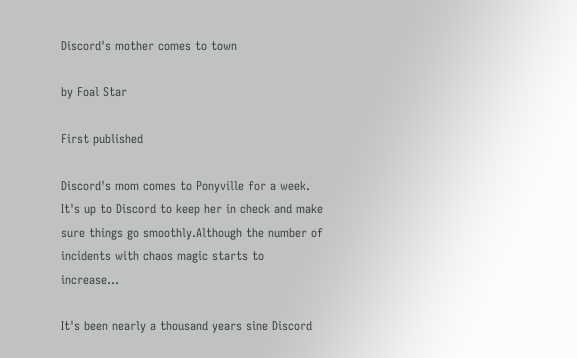Discord's mother comes to town

by Foal Star

First published

Discord's mom comes to Ponyville for a week. It's up to Discord to keep her in check and make sure things go smoothly.Although the number of incidents with chaos magic starts to increase...

It's been nearly a thousand years sine Discord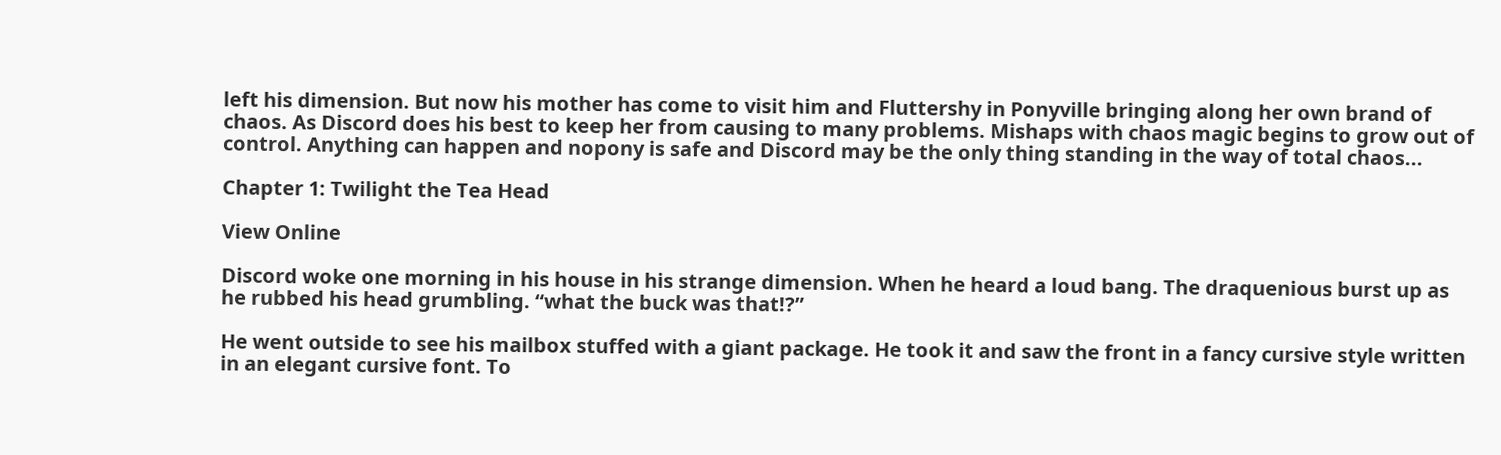left his dimension. But now his mother has come to visit him and Fluttershy in Ponyville bringing along her own brand of chaos. As Discord does his best to keep her from causing to many problems. Mishaps with chaos magic begins to grow out of control. Anything can happen and nopony is safe and Discord may be the only thing standing in the way of total chaos...

Chapter 1: Twilight the Tea Head

View Online

Discord woke one morning in his house in his strange dimension. When he heard a loud bang. The draquenious burst up as he rubbed his head grumbling. “what the buck was that!?”

He went outside to see his mailbox stuffed with a giant package. He took it and saw the front in a fancy cursive style written in an elegant cursive font. To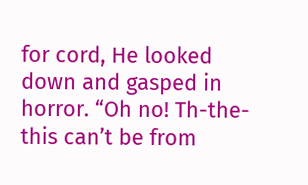for cord, He looked down and gasped in horror. “Oh no! Th-the-this can’t be from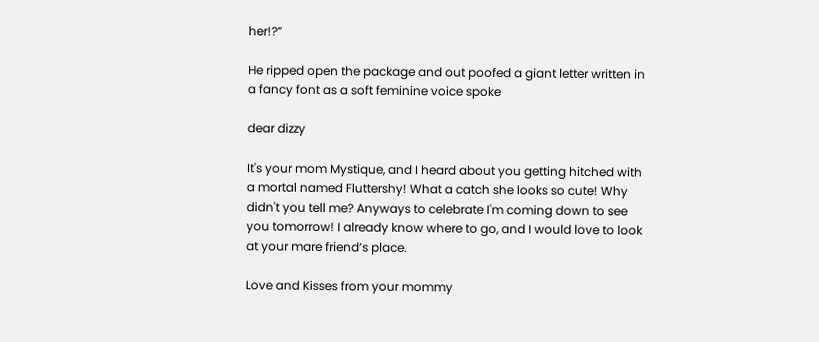her!?”

He ripped open the package and out poofed a giant letter written in a fancy font as a soft feminine voice spoke

dear dizzy

It's your mom Mystique, and I heard about you getting hitched with a mortal named Fluttershy! What a catch she looks so cute! Why didn't you tell me? Anyways to celebrate I'm coming down to see you tomorrow! I already know where to go, and I would love to look at your mare friend’s place.

Love and Kisses from your mommy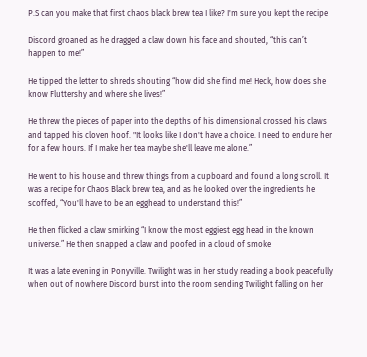P.S can you make that first chaos black brew tea I like? I'm sure you kept the recipe

Discord groaned as he dragged a claw down his face and shouted, “this can’t happen to me!”

He tipped the letter to shreds shouting “how did she find me! Heck, how does she know Fluttershy and where she lives!”

He threw the pieces of paper into the depths of his dimensional crossed his claws and tapped his cloven hoof. "It looks like I don't have a choice. I need to endure her for a few hours. If I make her tea maybe she'll leave me alone.”

He went to his house and threw things from a cupboard and found a long scroll. It was a recipe for Chaos Black brew tea, and as he looked over the ingredients he scoffed, “You'll have to be an egghead to understand this!”

He then flicked a claw smirking “I know the most eggiest egg head in the known universe.” He then snapped a claw and poofed in a cloud of smoke

It was a late evening in Ponyville. Twilight was in her study reading a book peacefully when out of nowhere Discord burst into the room sending Twilight falling on her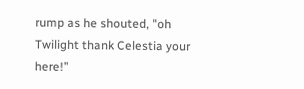rump as he shouted, "oh Twilight thank Celestia your here!”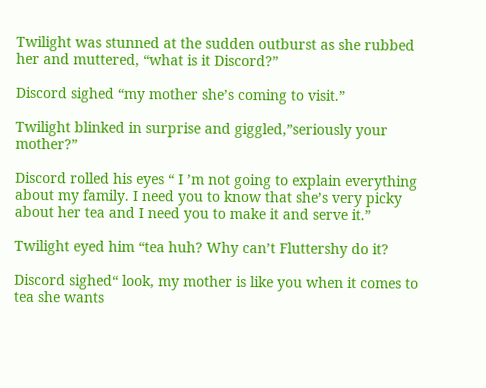Twilight was stunned at the sudden outburst as she rubbed her and muttered, “what is it Discord?”

Discord sighed “my mother she’s coming to visit.”

Twilight blinked in surprise and giggled,”seriously your mother?”

Discord rolled his eyes “ I ’m not going to explain everything about my family. I need you to know that she’s very picky about her tea and I need you to make it and serve it.”

Twilight eyed him “tea huh? Why can’t Fluttershy do it?

Discord sighed“ look, my mother is like you when it comes to tea she wants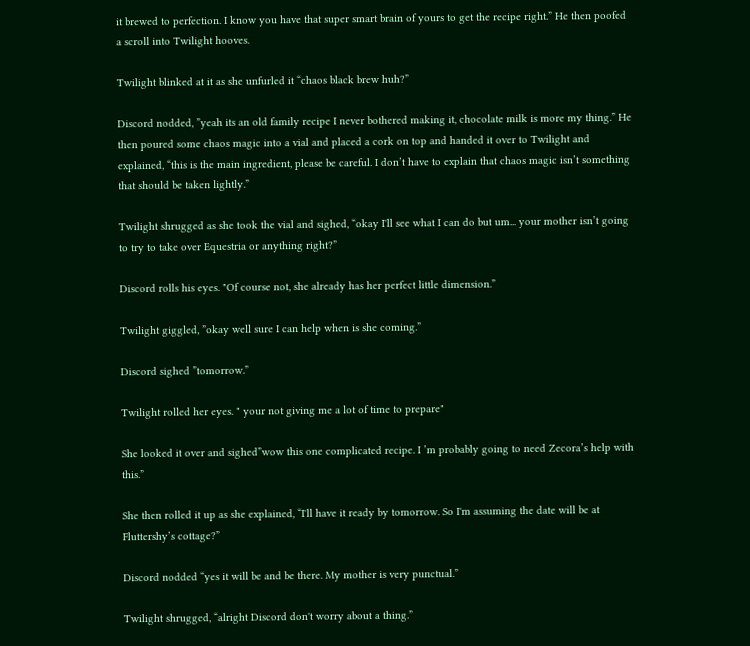it brewed to perfection. I know you have that super smart brain of yours to get the recipe right.” He then poofed a scroll into Twilight hooves.

Twilight blinked at it as she unfurled it “chaos black brew huh?”

Discord nodded, ”yeah its an old family recipe I never bothered making it, chocolate milk is more my thing.” He then poured some chaos magic into a vial and placed a cork on top and handed it over to Twilight and explained, “this is the main ingredient, please be careful. I don’t have to explain that chaos magic isn’t something that should be taken lightly.”

Twilight shrugged as she took the vial and sighed, “okay I'll see what I can do but um... your mother isn’t going to try to take over Equestria or anything right?”

Discord rolls his eyes. "Of course not, she already has her perfect little dimension.”

Twilight giggled, ”okay well sure I can help when is she coming.”

Discord sighed ”tomorrow.”

Twilight rolled her eyes. " your not giving me a lot of time to prepare"

She looked it over and sighed”wow this one complicated recipe. I ’m probably going to need Zecora’s help with this.”

She then rolled it up as she explained, “I'll have it ready by tomorrow. So I'm assuming the date will be at Fluttershy’s cottage?”

Discord nodded “yes it will be and be there. My mother is very punctual.”

Twilight shrugged, “alright Discord don't worry about a thing.”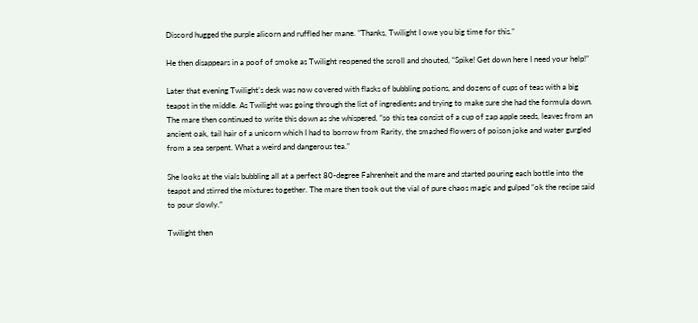Discord hugged the purple alicorn and ruffled her mane. ”Thanks, Twilight I owe you big time for this.”

He then disappears in a poof of smoke as Twilight reopened the scroll and shouted, “Spike! Get down here I need your help!”

Later that evening Twilight’s desk was now covered with flasks of bubbling potions, and dozens of cups of teas with a big teapot in the middle. As Twilight was going through the list of ingredients and trying to make sure she had the formula down. The mare then continued to write this down as she whispered, “so this tea consist of a cup of zap apple seeds, leaves from an ancient oak, tail hair of a unicorn which I had to borrow from Rarity, the smashed flowers of poison joke and water gurgled from a sea serpent. What a weird and dangerous tea.”

She looks at the vials bubbling all at a perfect 80-degree Fahrenheit and the mare and started pouring each bottle into the teapot and stirred the mixtures together. The mare then took out the vial of pure chaos magic and gulped “ok the recipe said to pour slowly.”

Twilight then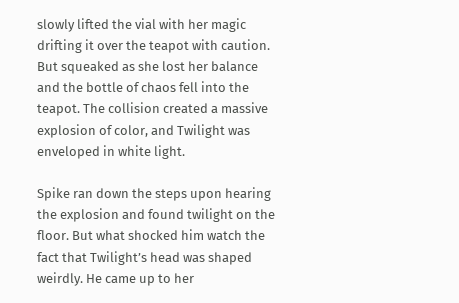slowly lifted the vial with her magic drifting it over the teapot with caution. But squeaked as she lost her balance and the bottle of chaos fell into the teapot. The collision created a massive explosion of color, and Twilight was enveloped in white light.

Spike ran down the steps upon hearing the explosion and found twilight on the floor. But what shocked him watch the fact that Twilight’s head was shaped weirdly. He came up to her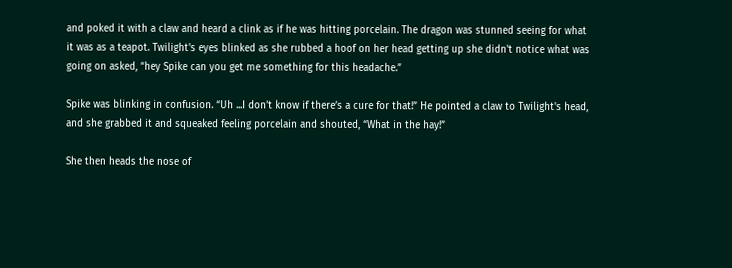and poked it with a claw and heard a clink as if he was hitting porcelain. The dragon was stunned seeing for what it was as a teapot. Twilight's eyes blinked as she rubbed a hoof on her head getting up she didn't notice what was going on asked, “hey Spike can you get me something for this headache.”

Spike was blinking in confusion. “Uh ...I don't know if there’s a cure for that!” He pointed a claw to Twilight's head, and she grabbed it and squeaked feeling porcelain and shouted, “What in the hay!”

She then heads the nose of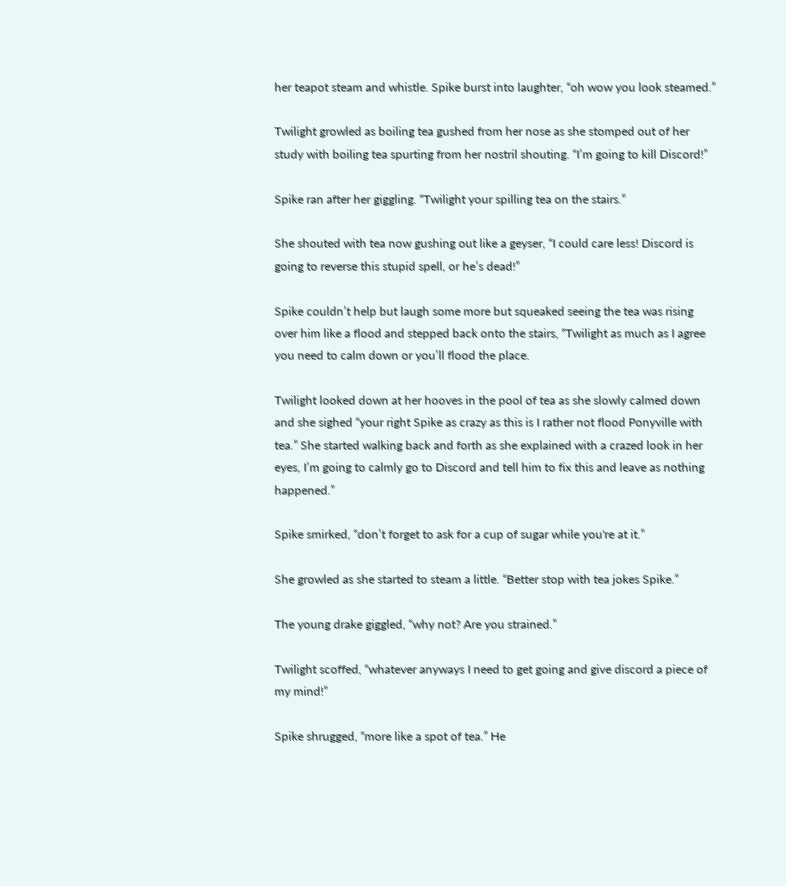her teapot steam and whistle. Spike burst into laughter, “oh wow you look steamed.”

Twilight growled as boiling tea gushed from her nose as she stomped out of her study with boiling tea spurting from her nostril shouting. “I’m going to kill Discord!”

Spike ran after her giggling. “Twilight your spilling tea on the stairs.”

She shouted with tea now gushing out like a geyser, “I could care less! Discord is going to reverse this stupid spell, or he’s dead!”

Spike couldn’t help but laugh some more but squeaked seeing the tea was rising over him like a flood and stepped back onto the stairs, “Twilight as much as I agree you need to calm down or you’ll flood the place.

Twilight looked down at her hooves in the pool of tea as she slowly calmed down and she sighed “your right Spike as crazy as this is I rather not flood Ponyville with tea.” She started walking back and forth as she explained with a crazed look in her eyes, I’m going to calmly go to Discord and tell him to fix this and leave as nothing happened.”

Spike smirked, “don’t forget to ask for a cup of sugar while you're at it.”

She growled as she started to steam a little. “Better stop with tea jokes Spike.”

The young drake giggled, “why not? Are you strained.”

Twilight scoffed, “whatever anyways I need to get going and give discord a piece of my mind!”

Spike shrugged, “more like a spot of tea.” He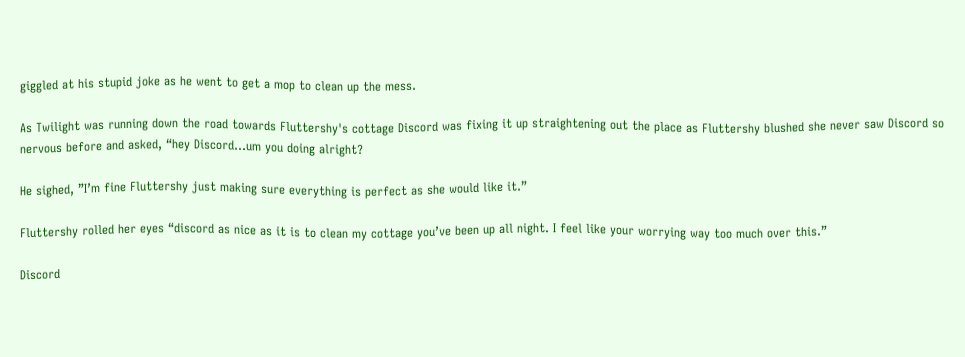giggled at his stupid joke as he went to get a mop to clean up the mess.

As Twilight was running down the road towards Fluttershy's cottage Discord was fixing it up straightening out the place as Fluttershy blushed she never saw Discord so nervous before and asked, “hey Discord...um you doing alright?

He sighed, ”I’m fine Fluttershy just making sure everything is perfect as she would like it.”

Fluttershy rolled her eyes “discord as nice as it is to clean my cottage you’ve been up all night. I feel like your worrying way too much over this.”

Discord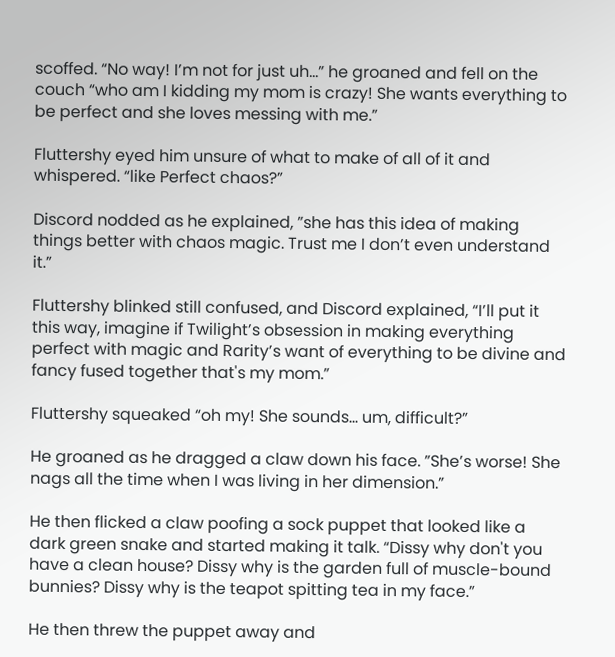scoffed. “No way! I’m not for just uh…” he groaned and fell on the couch “who am I kidding my mom is crazy! She wants everything to be perfect and she loves messing with me.”

Fluttershy eyed him unsure of what to make of all of it and whispered. “like Perfect chaos?”

Discord nodded as he explained, ”she has this idea of making things better with chaos magic. Trust me I don’t even understand it.”

Fluttershy blinked still confused, and Discord explained, “I’ll put it this way, imagine if Twilight’s obsession in making everything perfect with magic and Rarity’s want of everything to be divine and fancy fused together that's my mom.”

Fluttershy squeaked “oh my! She sounds... um, difficult?”

He groaned as he dragged a claw down his face. ”She’s worse! She nags all the time when I was living in her dimension.”

He then flicked a claw poofing a sock puppet that looked like a dark green snake and started making it talk. “Dissy why don't you have a clean house? Dissy why is the garden full of muscle-bound bunnies? Dissy why is the teapot spitting tea in my face.”

He then threw the puppet away and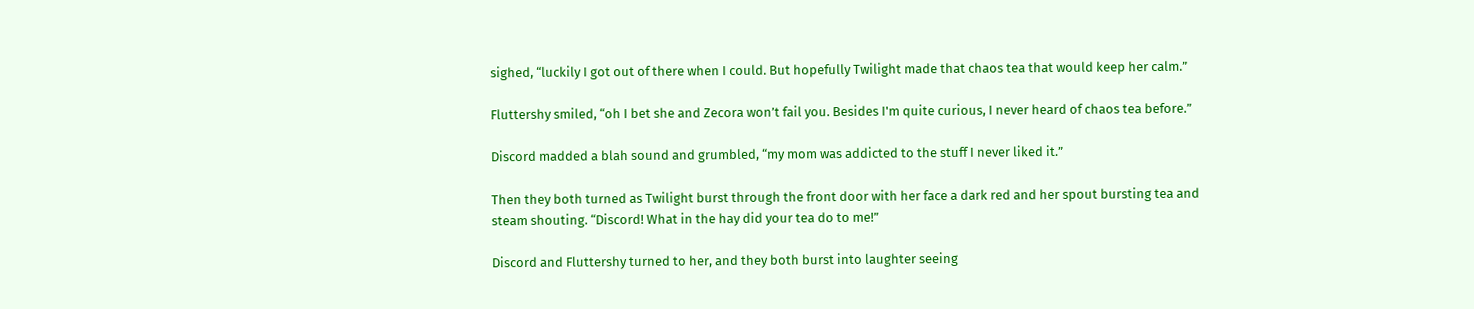sighed, “luckily I got out of there when I could. But hopefully Twilight made that chaos tea that would keep her calm.”

Fluttershy smiled, “oh I bet she and Zecora won’t fail you. Besides I'm quite curious, I never heard of chaos tea before.”

Discord madded a blah sound and grumbled, “my mom was addicted to the stuff I never liked it.”

Then they both turned as Twilight burst through the front door with her face a dark red and her spout bursting tea and steam shouting. “Discord! What in the hay did your tea do to me!”

Discord and Fluttershy turned to her, and they both burst into laughter seeing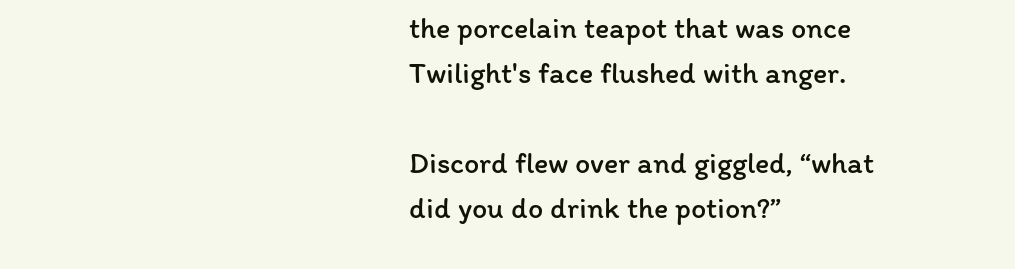the porcelain teapot that was once Twilight's face flushed with anger.

Discord flew over and giggled, “what did you do drink the potion?”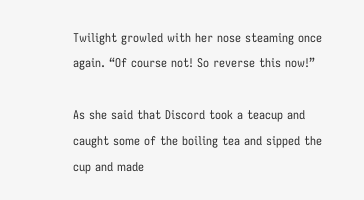Twilight growled with her nose steaming once again. “Of course not! So reverse this now!”

As she said that Discord took a teacup and caught some of the boiling tea and sipped the cup and made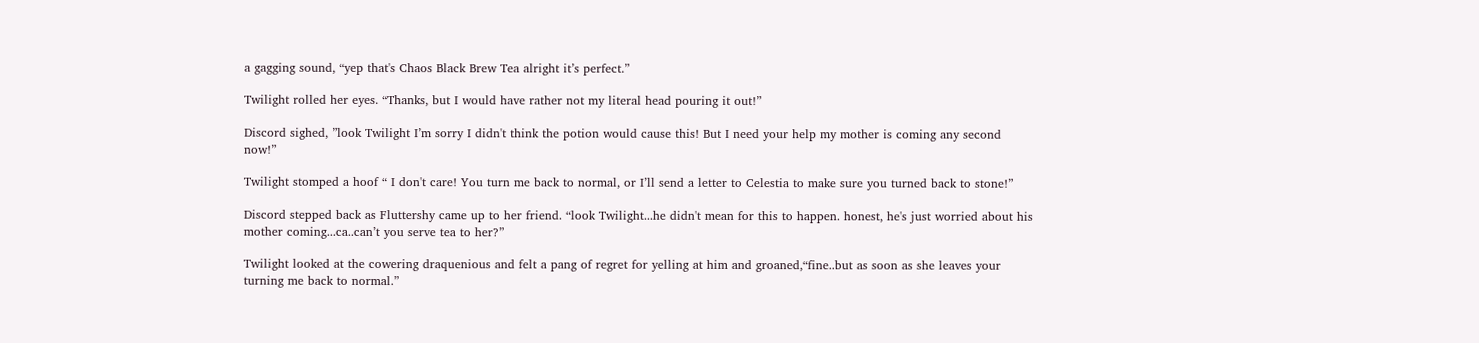a gagging sound, “yep that's Chaos Black Brew Tea alright it’s perfect.”

Twilight rolled her eyes. “Thanks, but I would have rather not my literal head pouring it out!”

Discord sighed, ”look Twilight I’m sorry I didn't think the potion would cause this! But I need your help my mother is coming any second now!”

Twilight stomped a hoof “ I don't care! You turn me back to normal, or I’ll send a letter to Celestia to make sure you turned back to stone!”

Discord stepped back as Fluttershy came up to her friend. “look Twilight...he didn't mean for this to happen. honest, he's just worried about his mother coming...ca..can’t you serve tea to her?”

Twilight looked at the cowering draquenious and felt a pang of regret for yelling at him and groaned,“fine..but as soon as she leaves your turning me back to normal.”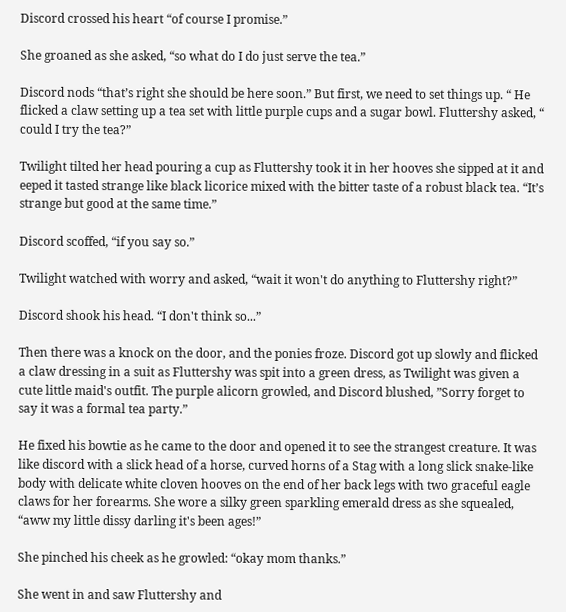Discord crossed his heart “of course I promise.”

She groaned as she asked, “so what do I do just serve the tea.”

Discord nods “that’s right she should be here soon.” But first, we need to set things up. “ He flicked a claw setting up a tea set with little purple cups and a sugar bowl. Fluttershy asked, “ could I try the tea?”

Twilight tilted her head pouring a cup as Fluttershy took it in her hooves she sipped at it and eeped it tasted strange like black licorice mixed with the bitter taste of a robust black tea. “It’s strange but good at the same time.”

Discord scoffed, “if you say so.”

Twilight watched with worry and asked, “wait it won't do anything to Fluttershy right?”

Discord shook his head. “I don't think so...”

Then there was a knock on the door, and the ponies froze. Discord got up slowly and flicked a claw dressing in a suit as Fluttershy was spit into a green dress, as Twilight was given a cute little maid's outfit. The purple alicorn growled, and Discord blushed, ”Sorry forget to say it was a formal tea party.”

He fixed his bowtie as he came to the door and opened it to see the strangest creature. It was like discord with a slick head of a horse, curved horns of a Stag with a long slick snake-like body with delicate white cloven hooves on the end of her back legs with two graceful eagle claws for her forearms. She wore a silky green sparkling emerald dress as she squealed, “aww my little dissy darling it's been ages!”

She pinched his cheek as he growled: “okay mom thanks.”

She went in and saw Fluttershy and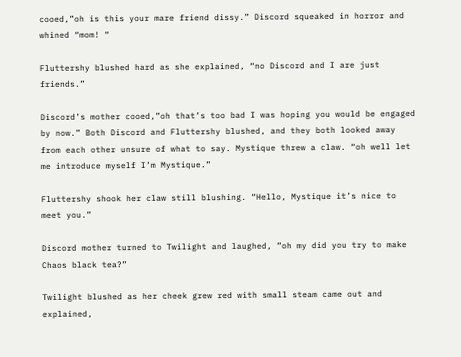cooed,”oh is this your mare friend dissy.” Discord squeaked in horror and whined “mom! “

Fluttershy blushed hard as she explained, “no Discord and I are just friends.”

Discord’s mother cooed,”oh that’s too bad I was hoping you would be engaged by now.” Both Discord and Fluttershy blushed, and they both looked away from each other unsure of what to say. Mystique threw a claw. “oh well let me introduce myself I’m Mystique.”

Fluttershy shook her claw still blushing. “Hello, Mystique it’s nice to meet you.”

Discord mother turned to Twilight and laughed, ”oh my did you try to make Chaos black tea?”

Twilight blushed as her cheek grew red with small steam came out and explained,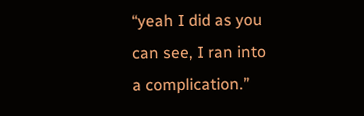“yeah I did as you can see, I ran into a complication.”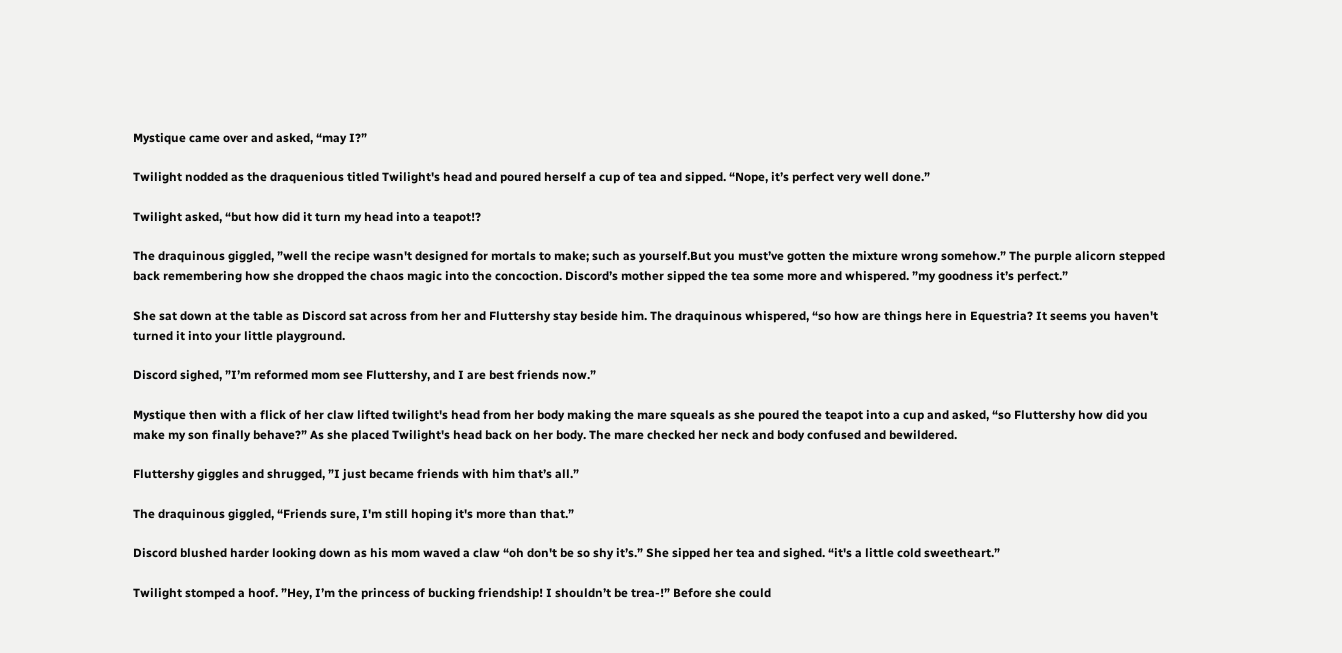Mystique came over and asked, “may I?”

Twilight nodded as the draquenious titled Twilight's head and poured herself a cup of tea and sipped. “Nope, it’s perfect very well done.”

Twilight asked, “but how did it turn my head into a teapot!?

The draquinous giggled, ”well the recipe wasn't designed for mortals to make; such as yourself.But you must’ve gotten the mixture wrong somehow.” The purple alicorn stepped back remembering how she dropped the chaos magic into the concoction. Discord’s mother sipped the tea some more and whispered. ”my goodness it’s perfect.”

She sat down at the table as Discord sat across from her and Fluttershy stay beside him. The draquinous whispered, “so how are things here in Equestria? It seems you haven't turned it into your little playground.

Discord sighed, ”I’m reformed mom see Fluttershy, and I are best friends now.”

Mystique then with a flick of her claw lifted twilight's head from her body making the mare squeals as she poured the teapot into a cup and asked, “so Fluttershy how did you make my son finally behave?” As she placed Twilight's head back on her body. The mare checked her neck and body confused and bewildered.

Fluttershy giggles and shrugged, ”I just became friends with him that’s all.”

The draquinous giggled, “Friends sure, I'm still hoping it's more than that.”

Discord blushed harder looking down as his mom waved a claw “oh don't be so shy it’s.” She sipped her tea and sighed. “it's a little cold sweetheart.”

Twilight stomped a hoof. ”Hey, I’m the princess of bucking friendship! I shouldn’t be trea-!” Before she could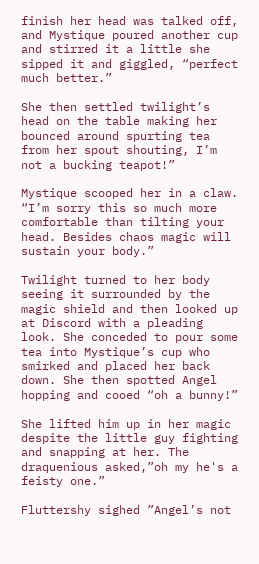finish her head was talked off, and Mystique poured another cup and stirred it a little she sipped it and giggled, “perfect much better.”

She then settled twilight’s head on the table making her bounced around spurting tea from her spout shouting, I’m not a bucking teapot!”

Mystique scooped her in a claw. “I’m sorry this so much more comfortable than tilting your head. Besides chaos magic will sustain your body.”

Twilight turned to her body seeing it surrounded by the magic shield and then looked up at Discord with a pleading look. She conceded to pour some tea into Mystique’s cup who smirked and placed her back down. She then spotted Angel hopping and cooed “oh a bunny!”

She lifted him up in her magic despite the little guy fighting and snapping at her. The draquenious asked,”oh my he's a feisty one.”

Fluttershy sighed ”Angel’s not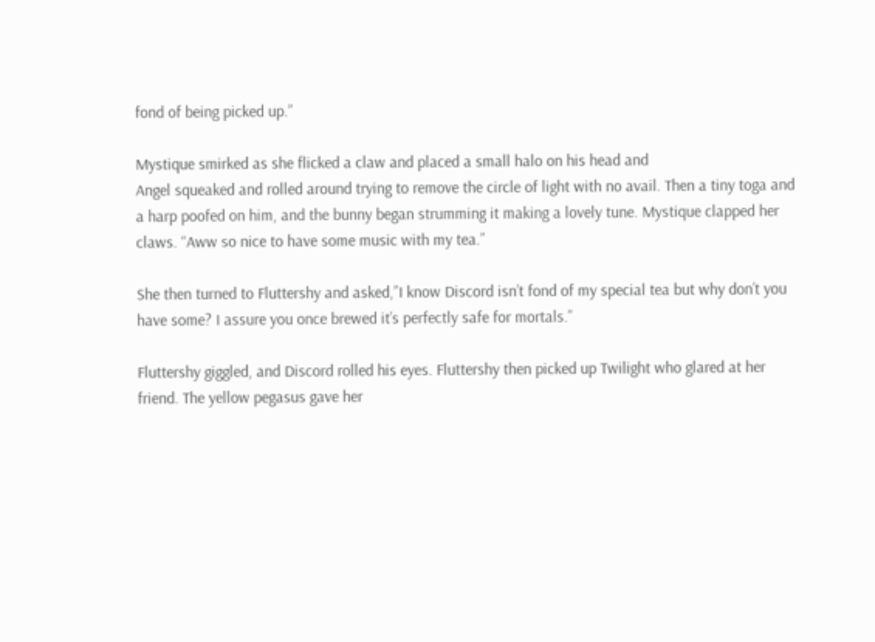fond of being picked up.”

Mystique smirked as she flicked a claw and placed a small halo on his head and
Angel squeaked and rolled around trying to remove the circle of light with no avail. Then a tiny toga and a harp poofed on him, and the bunny began strumming it making a lovely tune. Mystique clapped her claws. “Aww so nice to have some music with my tea.”

She then turned to Fluttershy and asked,”I know Discord isn’t fond of my special tea but why don’t you have some? I assure you once brewed it’s perfectly safe for mortals.”

Fluttershy giggled, and Discord rolled his eyes. Fluttershy then picked up Twilight who glared at her friend. The yellow pegasus gave her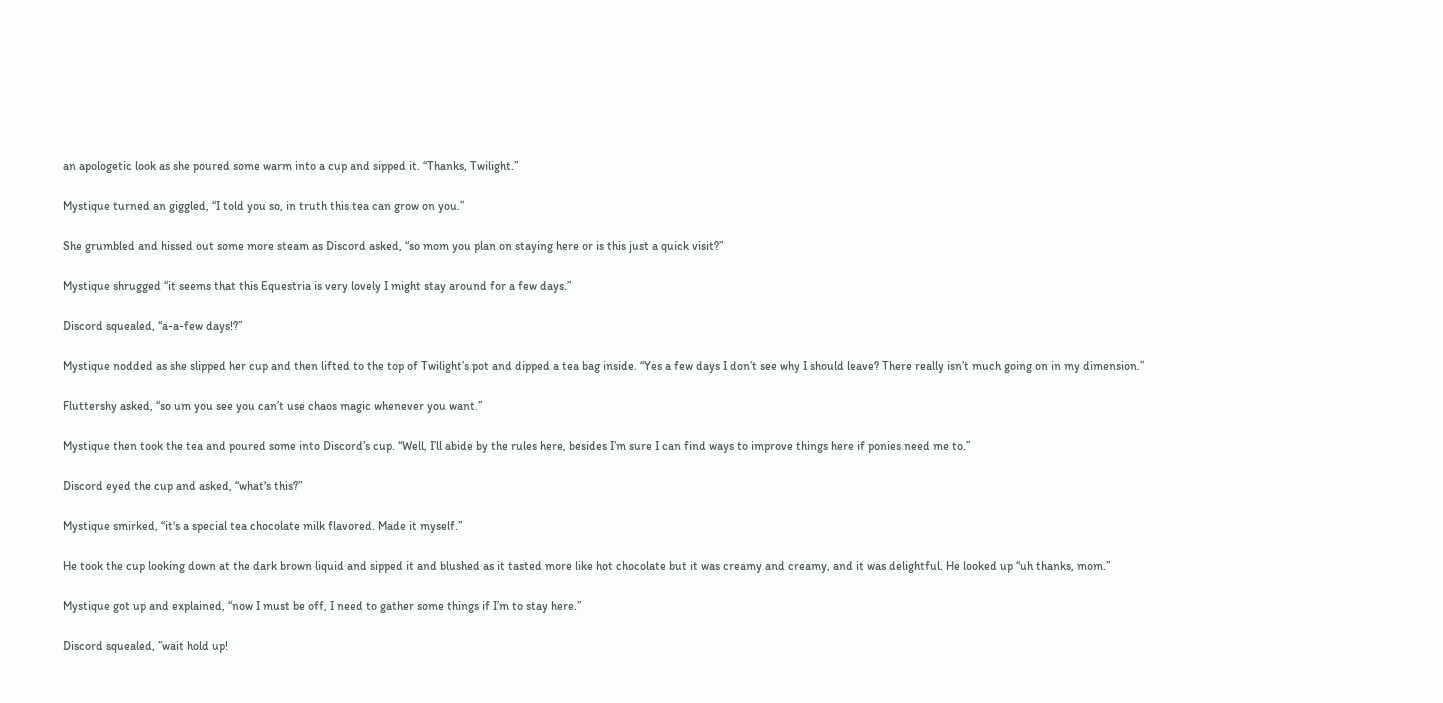an apologetic look as she poured some warm into a cup and sipped it. “Thanks, Twilight.”

Mystique turned an giggled, “I told you so, in truth this tea can grow on you.”

She grumbled and hissed out some more steam as Discord asked, “so mom you plan on staying here or is this just a quick visit?”

Mystique shrugged “it seems that this Equestria is very lovely I might stay around for a few days.”

Discord squealed, “a-a-few days!?”

Mystique nodded as she slipped her cup and then lifted to the top of Twilight’s pot and dipped a tea bag inside. “Yes a few days I don’t see why I should leave? There really isn’t much going on in my dimension.”

Fluttershy asked, “so um you see you can’t use chaos magic whenever you want.”

Mystique then took the tea and poured some into Discord’s cup. “Well, I’ll abide by the rules here, besides I’m sure I can find ways to improve things here if ponies need me to.”

Discord eyed the cup and asked, “what's this?”

Mystique smirked, “it's a special tea chocolate milk flavored. Made it myself.”

He took the cup looking down at the dark brown liquid and sipped it and blushed as it tasted more like hot chocolate but it was creamy and creamy, and it was delightful. He looked up “uh thanks, mom.”

Mystique got up and explained, “now I must be off, I need to gather some things if I’m to stay here.”

Discord squealed, ”wait hold up!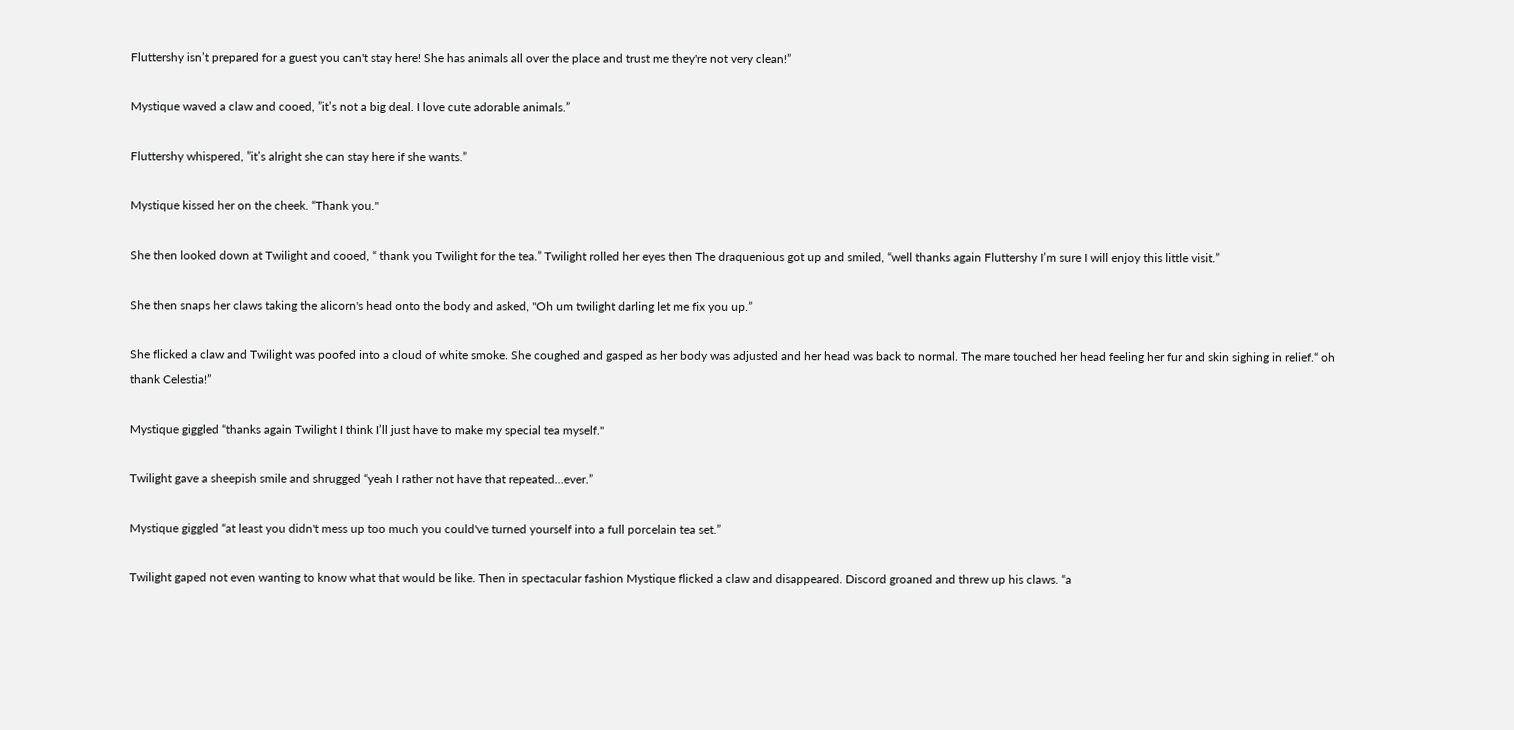Fluttershy isn’t prepared for a guest you can't stay here! She has animals all over the place and trust me they're not very clean!”

Mystique waved a claw and cooed, ”it’s not a big deal. I love cute adorable animals.”

Fluttershy whispered, ”it’s alright she can stay here if she wants.”

Mystique kissed her on the cheek. “Thank you."

She then looked down at Twilight and cooed, “ thank you Twilight for the tea.” Twilight rolled her eyes then The draquenious got up and smiled, “well thanks again Fluttershy I’m sure I will enjoy this little visit.”

She then snaps her claws taking the alicorn's head onto the body and asked, "Oh um twilight darling let me fix you up.”

She flicked a claw and Twilight was poofed into a cloud of white smoke. She coughed and gasped as her body was adjusted and her head was back to normal. The mare touched her head feeling her fur and skin sighing in relief.“ oh thank Celestia!”

Mystique giggled “thanks again Twilight I think I’ll just have to make my special tea myself."

Twilight gave a sheepish smile and shrugged “yeah I rather not have that repeated...ever.”

Mystique giggled “at least you didn't mess up too much you could've turned yourself into a full porcelain tea set.”

Twilight gaped not even wanting to know what that would be like. Then in spectacular fashion Mystique flicked a claw and disappeared. Discord groaned and threw up his claws. “a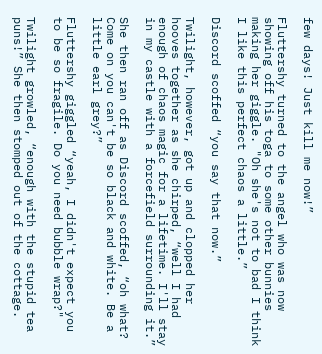few days! Just kill me now!”

Fluttershy turned to the angel who was now showing off his toga to some other bunnies making her giggle. "Oh she's not to bad I think I like this perfect chaos a little.”

Discord scoffed “you say that now.”

Twilight, however, got up and clopped her hooves together as she chirped, “well I had enough of chaos magic for a lifetime. I'll stay in my castle with a forcefield surrounding it.”

She then ran off as Discord scoffed, “oh what? Come on you can't be so black and white. Be a little earl grey?”

Fluttershy giggled “yeah, I didn't expect you to be so fragile. Do you need bubble wrap?"

Twilight growled, “enough with the stupid tea puns!” She then stomped out of the cottage.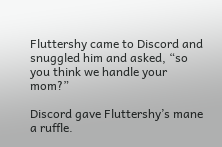Fluttershy came to Discord and snuggled him and asked, “so you think we handle your mom?”

Discord gave Fluttershy’s mane a ruffle.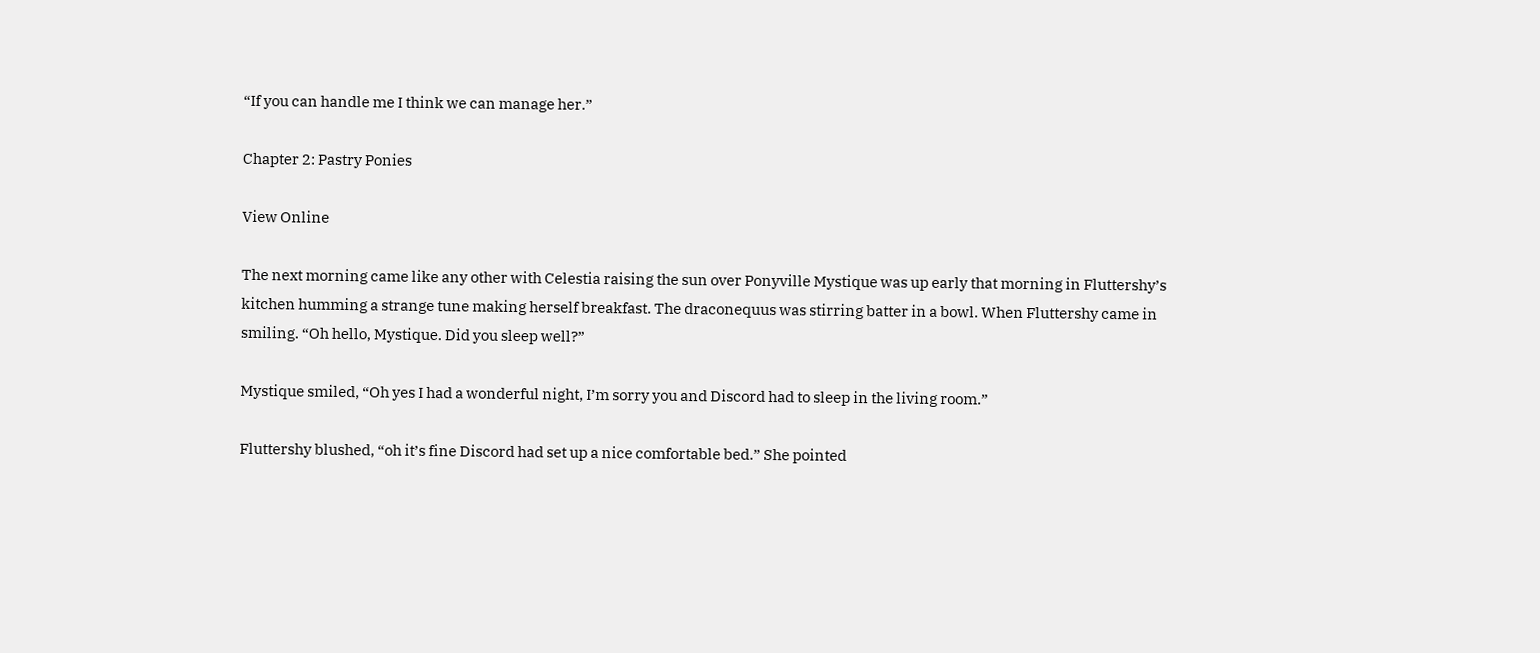“If you can handle me I think we can manage her.”

Chapter 2: Pastry Ponies

View Online

The next morning came like any other with Celestia raising the sun over Ponyville Mystique was up early that morning in Fluttershy’s kitchen humming a strange tune making herself breakfast. The draconequus was stirring batter in a bowl. When Fluttershy came in smiling. “Oh hello, Mystique. Did you sleep well?”

Mystique smiled, “Oh yes I had a wonderful night, I’m sorry you and Discord had to sleep in the living room.”

Fluttershy blushed, “oh it’s fine Discord had set up a nice comfortable bed.” She pointed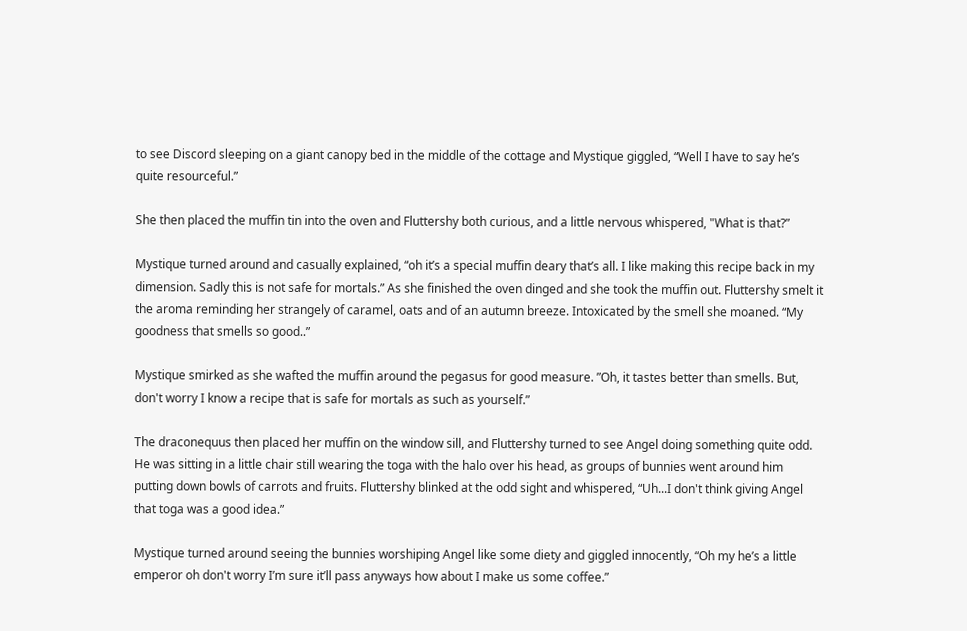to see Discord sleeping on a giant canopy bed in the middle of the cottage and Mystique giggled, “Well I have to say he’s quite resourceful.”

She then placed the muffin tin into the oven and Fluttershy both curious, and a little nervous whispered, "What is that?”

Mystique turned around and casually explained, “oh it’s a special muffin deary that’s all. I like making this recipe back in my dimension. Sadly this is not safe for mortals.” As she finished the oven dinged and she took the muffin out. Fluttershy smelt it the aroma reminding her strangely of caramel, oats and of an autumn breeze. Intoxicated by the smell she moaned. “My goodness that smells so good..”

Mystique smirked as she wafted the muffin around the pegasus for good measure. ”Oh, it tastes better than smells. But, don't worry I know a recipe that is safe for mortals as such as yourself.”

The draconequus then placed her muffin on the window sill, and Fluttershy turned to see Angel doing something quite odd. He was sitting in a little chair still wearing the toga with the halo over his head, as groups of bunnies went around him putting down bowls of carrots and fruits. Fluttershy blinked at the odd sight and whispered, “Uh...I don't think giving Angel that toga was a good idea.”

Mystique turned around seeing the bunnies worshiping Angel like some diety and giggled innocently, “Oh my he’s a little emperor oh don't worry I’m sure it’ll pass anyways how about I make us some coffee.”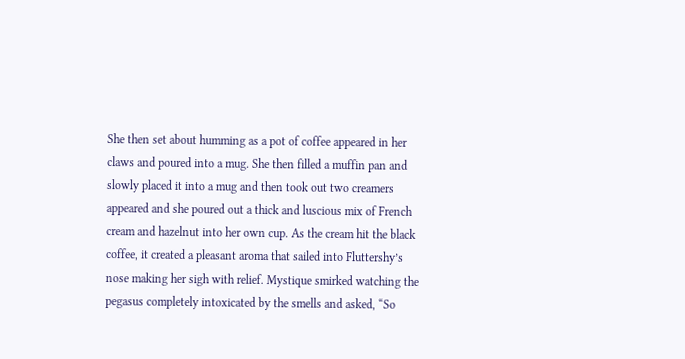She then set about humming as a pot of coffee appeared in her claws and poured into a mug. She then filled a muffin pan and slowly placed it into a mug and then took out two creamers appeared and she poured out a thick and luscious mix of French cream and hazelnut into her own cup. As the cream hit the black coffee, it created a pleasant aroma that sailed into Fluttershy’s nose making her sigh with relief. Mystique smirked watching the pegasus completely intoxicated by the smells and asked, “So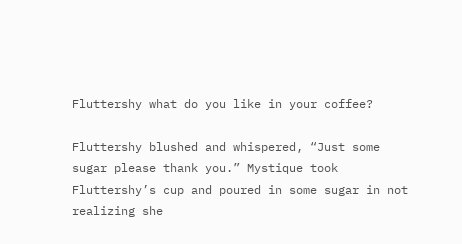Fluttershy what do you like in your coffee?

Fluttershy blushed and whispered, “Just some sugar please thank you.” Mystique took Fluttershy’s cup and poured in some sugar in not realizing she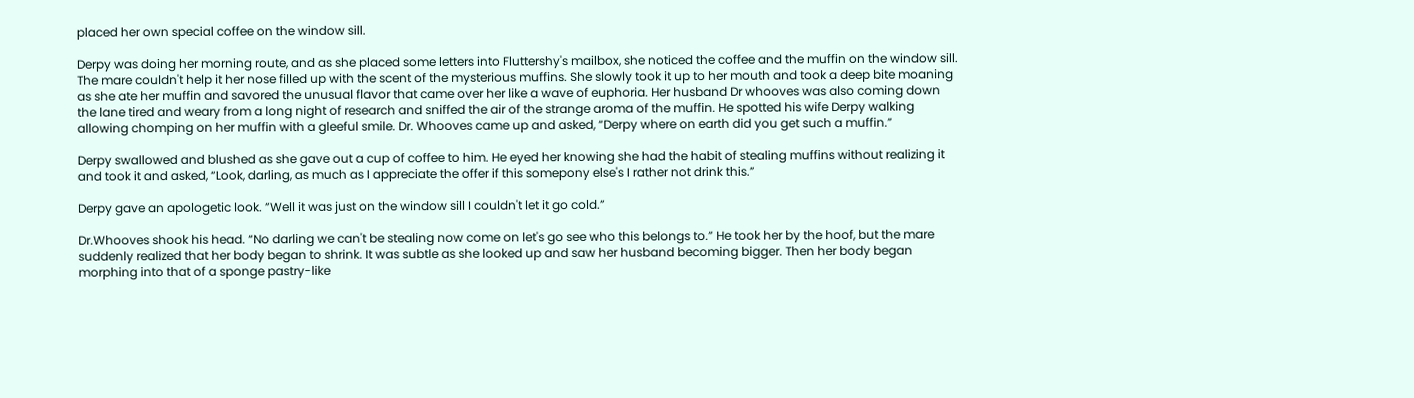placed her own special coffee on the window sill.

Derpy was doing her morning route, and as she placed some letters into Fluttershy's mailbox, she noticed the coffee and the muffin on the window sill. The mare couldn't help it her nose filled up with the scent of the mysterious muffins. She slowly took it up to her mouth and took a deep bite moaning as she ate her muffin and savored the unusual flavor that came over her like a wave of euphoria. Her husband Dr whooves was also coming down the lane tired and weary from a long night of research and sniffed the air of the strange aroma of the muffin. He spotted his wife Derpy walking allowing chomping on her muffin with a gleeful smile. Dr. Whooves came up and asked, “Derpy where on earth did you get such a muffin.”

Derpy swallowed and blushed as she gave out a cup of coffee to him. He eyed her knowing she had the habit of stealing muffins without realizing it and took it and asked, “Look, darling, as much as I appreciate the offer if this somepony else's I rather not drink this.”

Derpy gave an apologetic look. ”Well it was just on the window sill I couldn't let it go cold.”

Dr.Whooves shook his head. “No darling we can't be stealing now come on let's go see who this belongs to.” He took her by the hoof, but the mare suddenly realized that her body began to shrink. It was subtle as she looked up and saw her husband becoming bigger. Then her body began morphing into that of a sponge pastry-like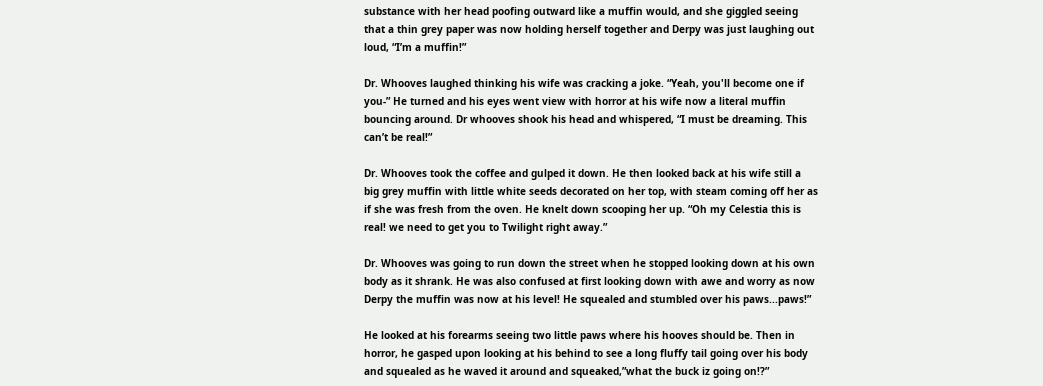substance with her head poofing outward like a muffin would, and she giggled seeing that a thin grey paper was now holding herself together and Derpy was just laughing out loud, “I’m a muffin!”

Dr. Whooves laughed thinking his wife was cracking a joke. “Yeah, you'll become one if you-” He turned and his eyes went view with horror at his wife now a literal muffin bouncing around. Dr whooves shook his head and whispered, “I must be dreaming. This can’t be real!”

Dr. Whooves took the coffee and gulped it down. He then looked back at his wife still a big grey muffin with little white seeds decorated on her top, with steam coming off her as if she was fresh from the oven. He knelt down scooping her up. “Oh my Celestia this is real! we need to get you to Twilight right away.”

Dr. Whooves was going to run down the street when he stopped looking down at his own body as it shrank. He was also confused at first looking down with awe and worry as now Derpy the muffin was now at his level! He squealed and stumbled over his paws...paws!”

He looked at his forearms seeing two little paws where his hooves should be. Then in horror, he gasped upon looking at his behind to see a long fluffy tail going over his body and squealed as he waved it around and squeaked,”what the buck iz going on!?”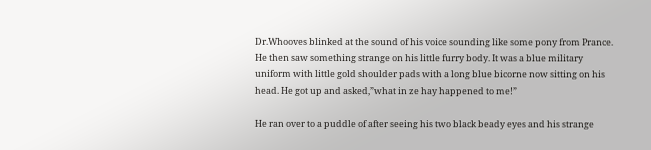Dr.Whooves blinked at the sound of his voice sounding like some pony from Prance. He then saw something strange on his little furry body. It was a blue military uniform with little gold shoulder pads with a long blue bicorne now sitting on his head. He got up and asked,”what in ze hay happened to me!”

He ran over to a puddle of after seeing his two black beady eyes and his strange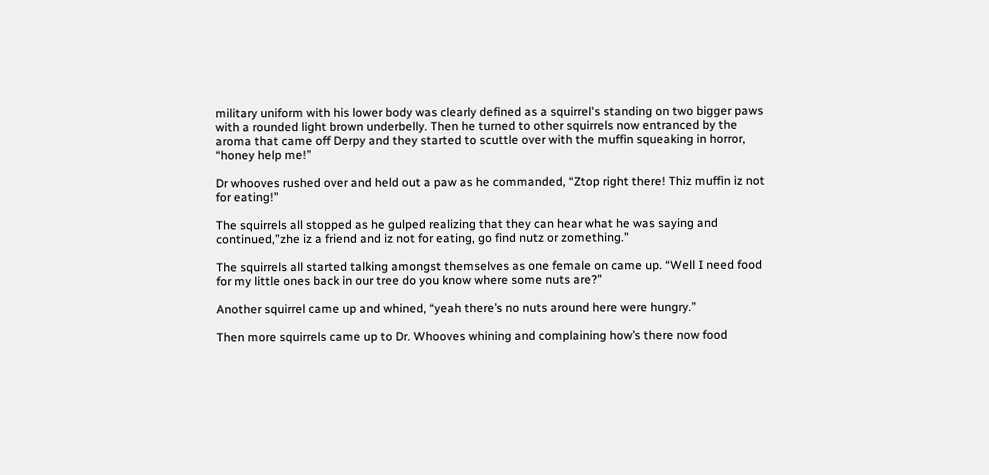military uniform with his lower body was clearly defined as a squirrel's standing on two bigger paws with a rounded light brown underbelly. Then he turned to other squirrels now entranced by the aroma that came off Derpy and they started to scuttle over with the muffin squeaking in horror, “honey help me!”

Dr whooves rushed over and held out a paw as he commanded, “Ztop right there! Thiz muffin iz not for eating!”

The squirrels all stopped as he gulped realizing that they can hear what he was saying and continued,”zhe iz a friend and iz not for eating, go find nutz or zomething.”

The squirrels all started talking amongst themselves as one female on came up. “Well I need food for my little ones back in our tree do you know where some nuts are?”

Another squirrel came up and whined, “yeah there’s no nuts around here were hungry.”

Then more squirrels came up to Dr. Whooves whining and complaining how’s there now food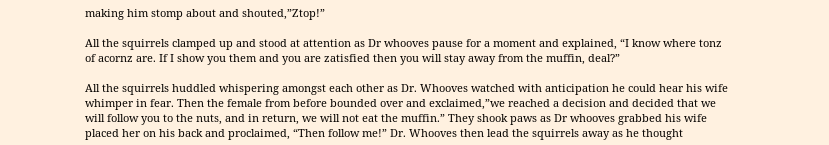making him stomp about and shouted,”Ztop!”

All the squirrels clamped up and stood at attention as Dr whooves pause for a moment and explained, “I know where tonz of acornz are. If I show you them and you are zatisfied then you will stay away from the muffin, deal?”

All the squirrels huddled whispering amongst each other as Dr. Whooves watched with anticipation he could hear his wife whimper in fear. Then the female from before bounded over and exclaimed,”we reached a decision and decided that we will follow you to the nuts, and in return, we will not eat the muffin.” They shook paws as Dr whooves grabbed his wife placed her on his back and proclaimed, “Then follow me!” Dr. Whooves then lead the squirrels away as he thought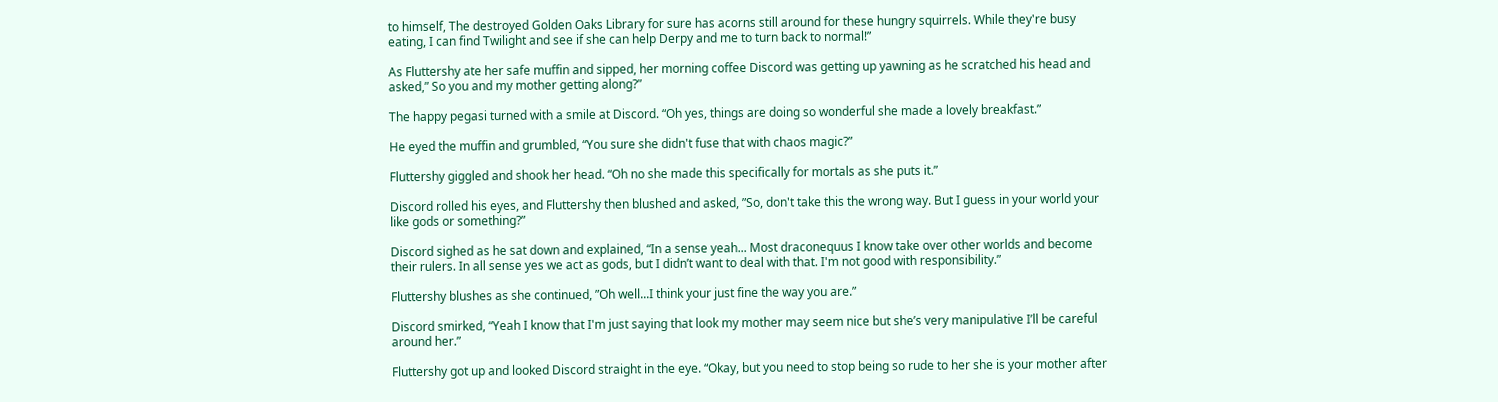to himself, The destroyed Golden Oaks Library for sure has acorns still around for these hungry squirrels. While they're busy eating, I can find Twilight and see if she can help Derpy and me to turn back to normal!”

As Fluttershy ate her safe muffin and sipped, her morning coffee Discord was getting up yawning as he scratched his head and asked,” So you and my mother getting along?”

The happy pegasi turned with a smile at Discord. “Oh yes, things are doing so wonderful she made a lovely breakfast.”

He eyed the muffin and grumbled, “You sure she didn't fuse that with chaos magic?”

Fluttershy giggled and shook her head. “Oh no she made this specifically for mortals as she puts it.”

Discord rolled his eyes, and Fluttershy then blushed and asked, ”So, don't take this the wrong way. But I guess in your world your like gods or something?”

Discord sighed as he sat down and explained, “In a sense yeah... Most draconequus I know take over other worlds and become their rulers. In all sense yes we act as gods, but I didn’t want to deal with that. I'm not good with responsibility.”

Fluttershy blushes as she continued, ”Oh well...I think your just fine the way you are.”

Discord smirked, “Yeah I know that I'm just saying that look my mother may seem nice but she’s very manipulative I’ll be careful around her.”

Fluttershy got up and looked Discord straight in the eye. “Okay, but you need to stop being so rude to her she is your mother after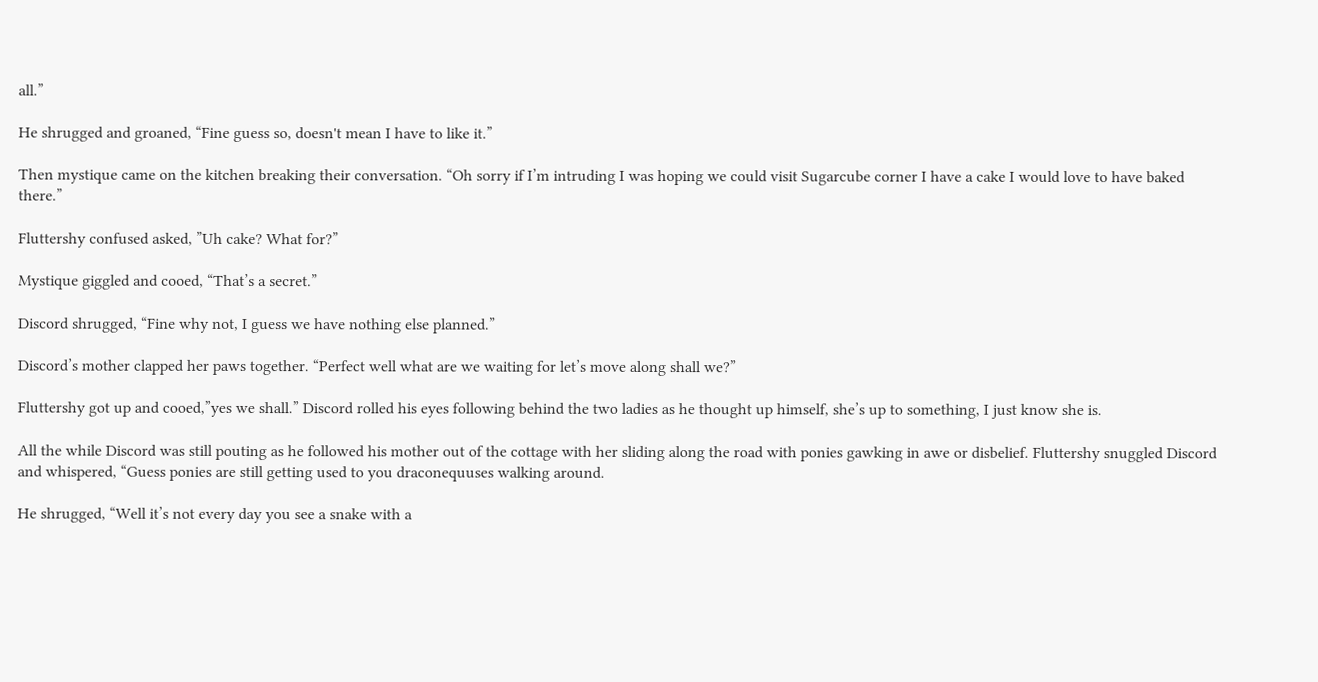all.”

He shrugged and groaned, “Fine guess so, doesn't mean I have to like it.”

Then mystique came on the kitchen breaking their conversation. “Oh sorry if I’m intruding I was hoping we could visit Sugarcube corner I have a cake I would love to have baked there.”

Fluttershy confused asked, ”Uh cake? What for?”

Mystique giggled and cooed, “That’s a secret.”

Discord shrugged, “Fine why not, I guess we have nothing else planned.”

Discord’s mother clapped her paws together. “Perfect well what are we waiting for let’s move along shall we?”

Fluttershy got up and cooed,”yes we shall.” Discord rolled his eyes following behind the two ladies as he thought up himself, she’s up to something, I just know she is.

All the while Discord was still pouting as he followed his mother out of the cottage with her sliding along the road with ponies gawking in awe or disbelief. Fluttershy snuggled Discord and whispered, “Guess ponies are still getting used to you draconequuses walking around.

He shrugged, “Well it’s not every day you see a snake with a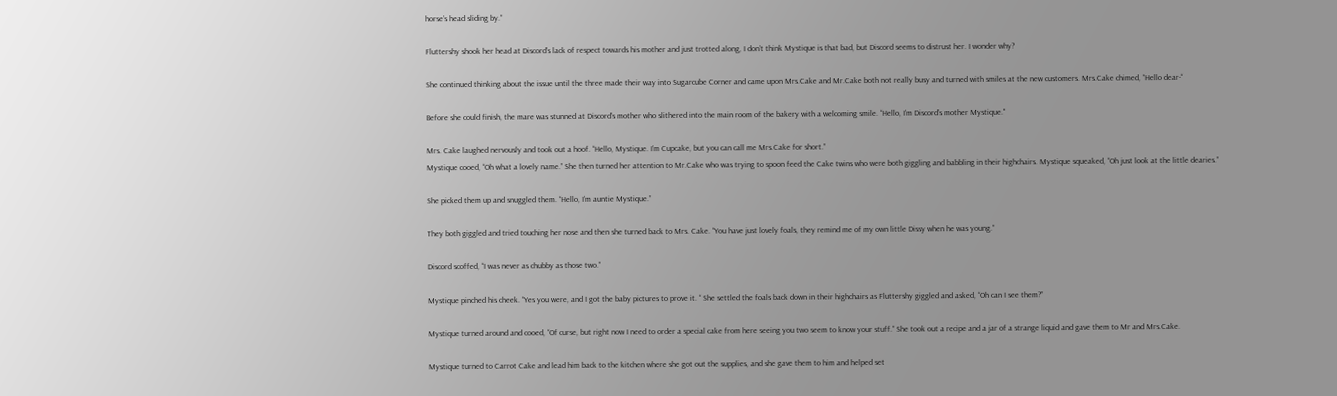horse’s head sliding by.”

Fluttershy shook her head at Discord’s lack of respect towards his mother and just trotted along, I don’t think Mystique is that bad, but Discord seems to distrust her. I wonder why?

She continued thinking about the issue until the three made their way into Sugarcube Corner and came upon Mrs.Cake and Mr.Cake both not really busy and turned with smiles at the new customers. Mrs.Cake chimed, “Hello dear-“

Before she could finish, the mare was stunned at Discord’s mother who slithered into the main room of the bakery with a welcoming smile. “Hello, I’m Discord’s mother Mystique."

Mrs. Cake laughed nervously and took out a hoof. “Hello, Mystique. I’m Cupcake, but you can call me Mrs.Cake for short.”
Mystique cooed, “Oh what a lovely name.” She then turned her attention to Mr.Cake who was trying to spoon feed the Cake twins who were both giggling and babbling in their highchairs. Mystique squeaked, “Oh just look at the little dearies.”

She picked them up and snuggled them. “Hello, I’m auntie Mystique.”

They both giggled and tried touching her nose and then she turned back to Mrs. Cake. “You have just lovely foals, they remind me of my own little Dissy when he was young.”

Discord scoffed, “I was never as chubby as those two.”

Mystique pinched his cheek. “Yes you were, and I got the baby pictures to prove it. “ She settled the foals back down in their highchairs as Fluttershy giggled and asked, “Oh can I see them?”

Mystique turned around and cooed, “Of curse, but right now I need to order a special cake from here seeing you two seem to know your stuff.” She took out a recipe and a jar of a strange liquid and gave them to Mr and Mrs.Cake.

Mystique turned to Carrot Cake and lead him back to the kitchen where she got out the supplies, and she gave them to him and helped set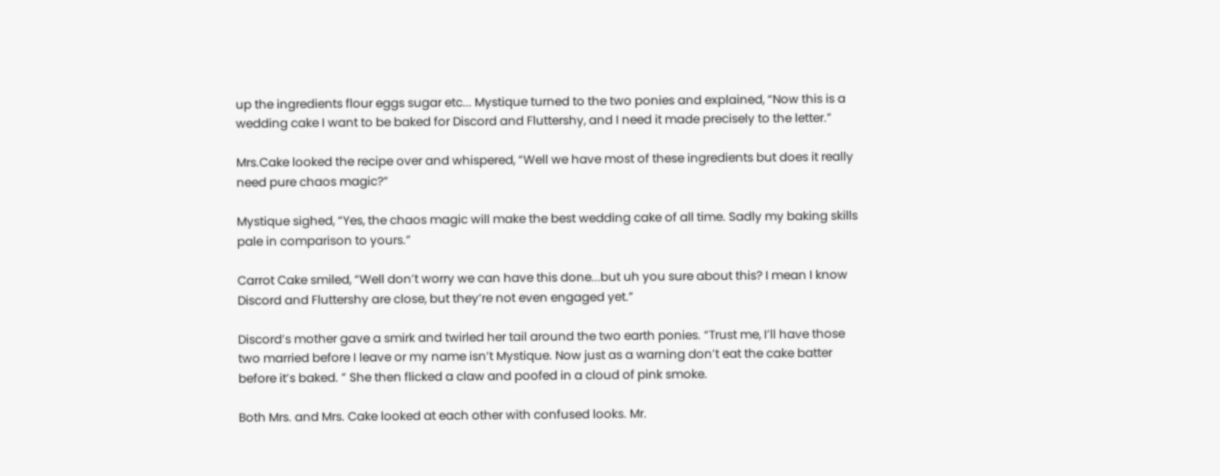up the ingredients flour eggs sugar etc... Mystique turned to the two ponies and explained, “Now this is a wedding cake I want to be baked for Discord and Fluttershy, and I need it made precisely to the letter.”

Mrs.Cake looked the recipe over and whispered, “Well we have most of these ingredients but does it really need pure chaos magic?”

Mystique sighed, “Yes, the chaos magic will make the best wedding cake of all time. Sadly my baking skills pale in comparison to yours.”

Carrot Cake smiled, “Well don’t worry we can have this done...but uh you sure about this? I mean I know Discord and Fluttershy are close, but they’re not even engaged yet.”

Discord’s mother gave a smirk and twirled her tail around the two earth ponies. “Trust me, I’ll have those two married before I leave or my name isn’t Mystique. Now just as a warning don’t eat the cake batter before it’s baked. ” She then flicked a claw and poofed in a cloud of pink smoke.

Both Mrs. and Mrs. Cake looked at each other with confused looks. Mr.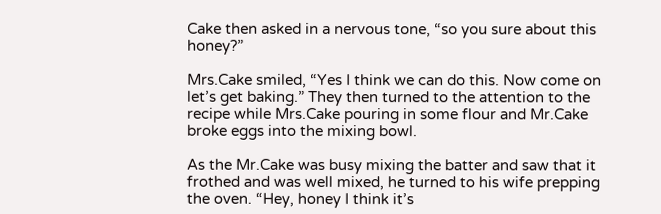Cake then asked in a nervous tone, “so you sure about this honey?”

Mrs.Cake smiled, “Yes I think we can do this. Now come on let’s get baking.” They then turned to the attention to the recipe while Mrs.Cake pouring in some flour and Mr.Cake broke eggs into the mixing bowl.

As the Mr.Cake was busy mixing the batter and saw that it frothed and was well mixed, he turned to his wife prepping the oven. “Hey, honey I think it’s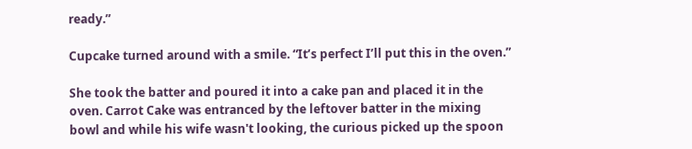ready.”

Cupcake turned around with a smile. “It’s perfect I’ll put this in the oven.”

She took the batter and poured it into a cake pan and placed it in the oven. Carrot Cake was entranced by the leftover batter in the mixing bowl and while his wife wasn't looking, the curious picked up the spoon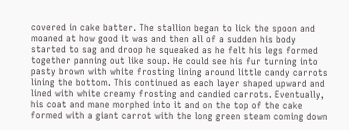covered in cake batter. The stallion began to lick the spoon and moaned at how good it was and then all of a sudden his body started to sag and droop he squeaked as he felt his legs formed together panning out like soup. He could see his fur turning into pasty brown with white frosting lining around little candy carrots lining the bottom. This continued as each layer shaped upward and lined with white creamy frosting and candied carrots. Eventually, his coat and mane morphed into it and on the top of the cake formed with a giant carrot with the long green steam coming down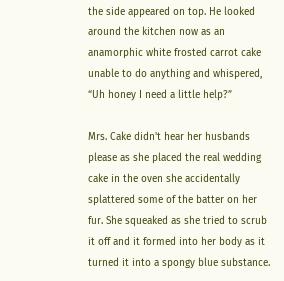the side appeared on top. He looked around the kitchen now as an anamorphic white frosted carrot cake unable to do anything and whispered, “Uh honey I need a little help?”

Mrs. Cake didn't hear her husbands please as she placed the real wedding cake in the oven she accidentally splattered some of the batter on her fur. She squeaked as she tried to scrub it off and it formed into her body as it turned it into a spongy blue substance.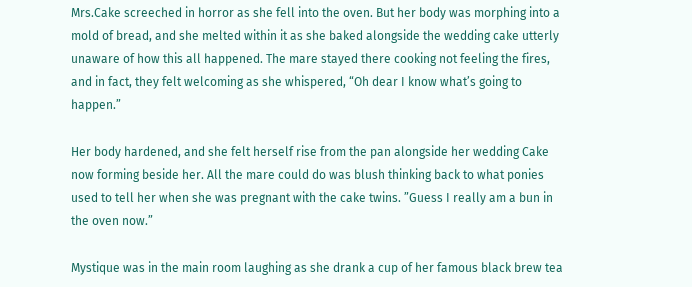Mrs.Cake screeched in horror as she fell into the oven. But her body was morphing into a mold of bread, and she melted within it as she baked alongside the wedding cake utterly unaware of how this all happened. The mare stayed there cooking not feeling the fires, and in fact, they felt welcoming as she whispered, “Oh dear I know what’s going to happen.”

Her body hardened, and she felt herself rise from the pan alongside her wedding Cake now forming beside her. All the mare could do was blush thinking back to what ponies used to tell her when she was pregnant with the cake twins. ”Guess I really am a bun in the oven now.”

Mystique was in the main room laughing as she drank a cup of her famous black brew tea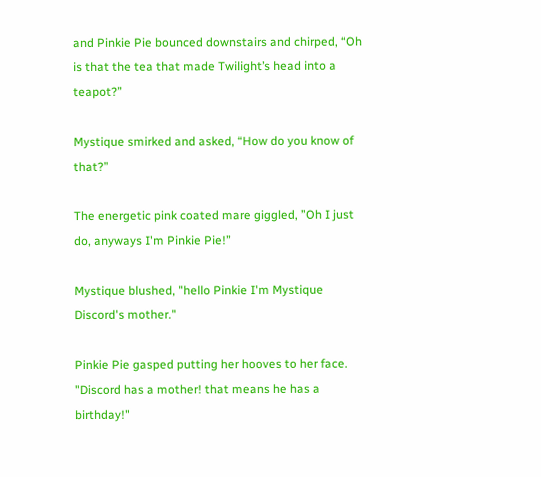and Pinkie Pie bounced downstairs and chirped, “Oh is that the tea that made Twilight’s head into a teapot?”

Mystique smirked and asked, “How do you know of that?”

The energetic pink coated mare giggled, ”Oh I just do, anyways I'm Pinkie Pie!”

Mystique blushed, "hello Pinkie I'm Mystique Discord's mother."

Pinkie Pie gasped putting her hooves to her face. "Discord has a mother! that means he has a birthday!"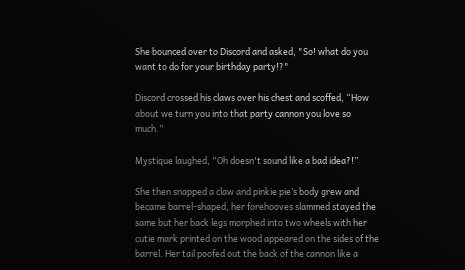She bounced over to Discord and asked, "So! what do you want to do for your birthday party!?"

Discord crossed his claws over his chest and scoffed, “How about we turn you into that party cannon you love so much.”

Mystique laughed, “Oh doesn't sound like a bad idea?!”

She then snapped a claw and pinkie pie’s body grew and became barrel-shaped, her forehooves slammed stayed the same but her back legs morphed into two wheels with her cutie mark printed on the wood appeared on the sides of the barrel. Her tail poofed out the back of the cannon like a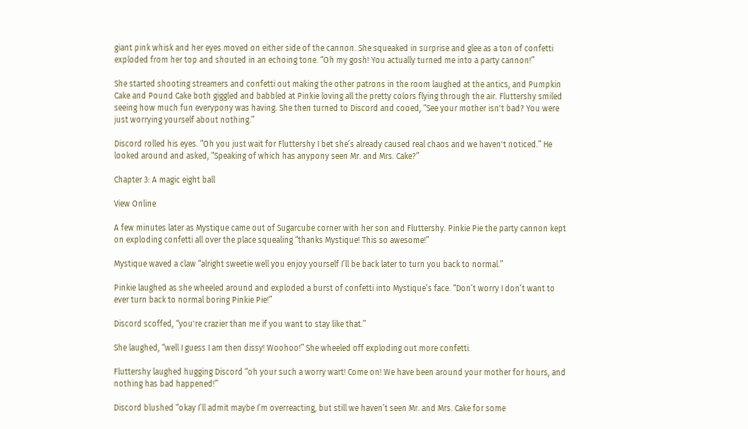giant pink whisk and her eyes moved on either side of the cannon. She squeaked in surprise and glee as a ton of confetti exploded from her top and shouted in an echoing tone. “Oh my gosh! You actually turned me into a party cannon!”

She started shooting streamers and confetti out making the other patrons in the room laughed at the antics, and Pumpkin Cake and Pound Cake both giggled and babbled at Pinkie loving all the pretty colors flying through the air. Fluttershy smiled seeing how much fun everypony was having. She then turned to Discord and cooed, “See your mother isn't bad? You were just worrying yourself about nothing.”

Discord rolled his eyes. “Oh you just wait for Fluttershy I bet she’s already caused real chaos and we haven't noticed.” He looked around and asked, “Speaking of which has anypony seen Mr. and Mrs. Cake?”

Chapter 3: A magic eight ball

View Online

A few minutes later as Mystique came out of Sugarcube corner with her son and Fluttershy. Pinkie Pie the party cannon kept on exploding confetti all over the place squealing “thanks Mystique! This so awesome!”

Mystique waved a claw “alright sweetie well you enjoy yourself I’ll be back later to turn you back to normal.”

Pinkie laughed as she wheeled around and exploded a burst of confetti into Mystique’s face. “Don’t worry I don’t want to ever turn back to normal boring Pinkie Pie!”

Discord scoffed, “you're crazier than me if you want to stay like that.”

She laughed, “well I guess I am then dissy! Woohoo!” She wheeled off exploding out more confetti.

Fluttershy laughed hugging Discord “oh your such a worry wart! Come on! We have been around your mother for hours, and nothing has bad happened!”

Discord blushed “okay I’ll admit maybe I’m overreacting, but still we haven’t seen Mr. and Mrs. Cake for some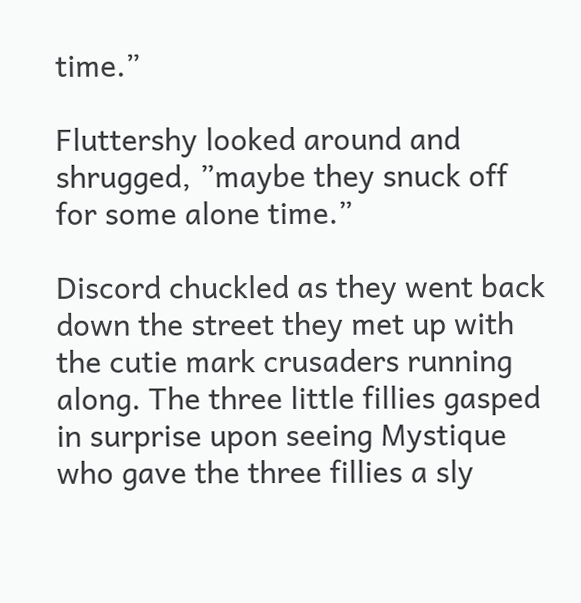time.”

Fluttershy looked around and shrugged, ”maybe they snuck off for some alone time.”

Discord chuckled as they went back down the street they met up with the cutie mark crusaders running along. The three little fillies gasped in surprise upon seeing Mystique who gave the three fillies a sly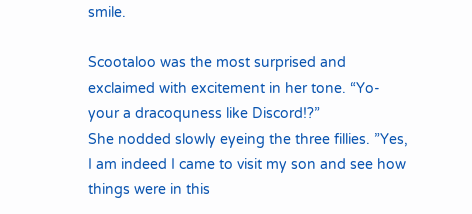smile.

Scootaloo was the most surprised and exclaimed with excitement in her tone. “Yo-your a dracoquness like Discord!?”
She nodded slowly eyeing the three fillies. ”Yes, I am indeed I came to visit my son and see how things were in this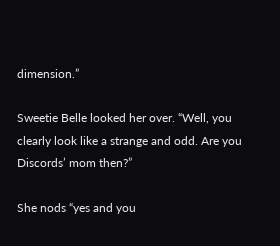dimension.”

Sweetie Belle looked her over. “Well, you clearly look like a strange and odd. Are you Discords’ mom then?”

She nods “yes and you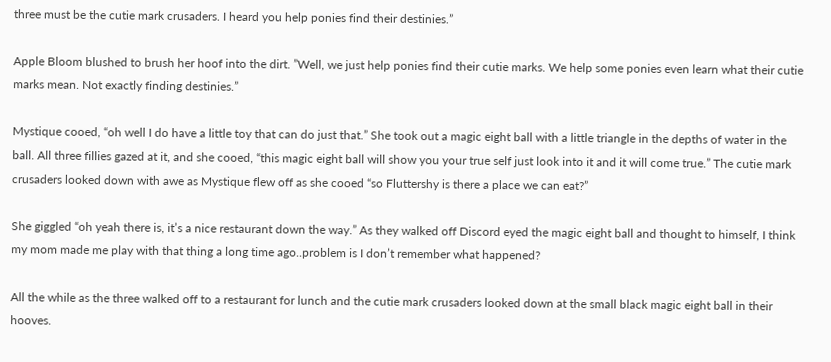three must be the cutie mark crusaders. I heard you help ponies find their destinies.”

Apple Bloom blushed to brush her hoof into the dirt. ”Well, we just help ponies find their cutie marks. We help some ponies even learn what their cutie marks mean. Not exactly finding destinies.”

Mystique cooed, “oh well I do have a little toy that can do just that.” She took out a magic eight ball with a little triangle in the depths of water in the ball. All three fillies gazed at it, and she cooed, “this magic eight ball will show you your true self just look into it and it will come true.” The cutie mark crusaders looked down with awe as Mystique flew off as she cooed “so Fluttershy is there a place we can eat?”

She giggled “oh yeah there is, it’s a nice restaurant down the way.” As they walked off Discord eyed the magic eight ball and thought to himself, I think my mom made me play with that thing a long time ago..problem is I don’t remember what happened?

All the while as the three walked off to a restaurant for lunch and the cutie mark crusaders looked down at the small black magic eight ball in their hooves.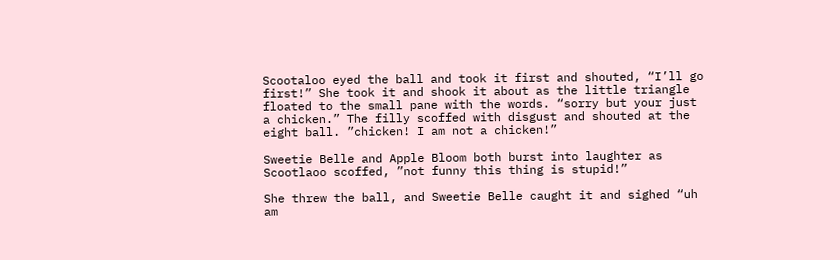Scootaloo eyed the ball and took it first and shouted, “I’ll go first!” She took it and shook it about as the little triangle floated to the small pane with the words. “sorry but your just a chicken.” The filly scoffed with disgust and shouted at the eight ball. ”chicken! I am not a chicken!”

Sweetie Belle and Apple Bloom both burst into laughter as Scootlaoo scoffed, ”not funny this thing is stupid!”

She threw the ball, and Sweetie Belle caught it and sighed “uh am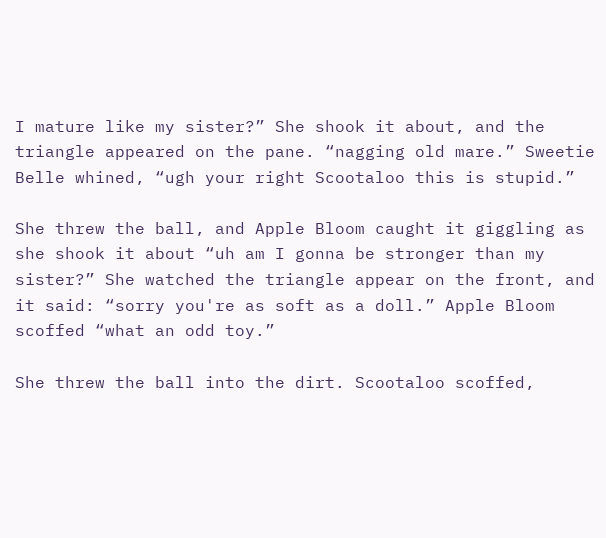I mature like my sister?” She shook it about, and the triangle appeared on the pane. “nagging old mare.” Sweetie Belle whined, “ugh your right Scootaloo this is stupid.”

She threw the ball, and Apple Bloom caught it giggling as she shook it about “uh am I gonna be stronger than my sister?” She watched the triangle appear on the front, and it said: “sorry you're as soft as a doll.” Apple Bloom scoffed “what an odd toy.”

She threw the ball into the dirt. Scootaloo scoffed,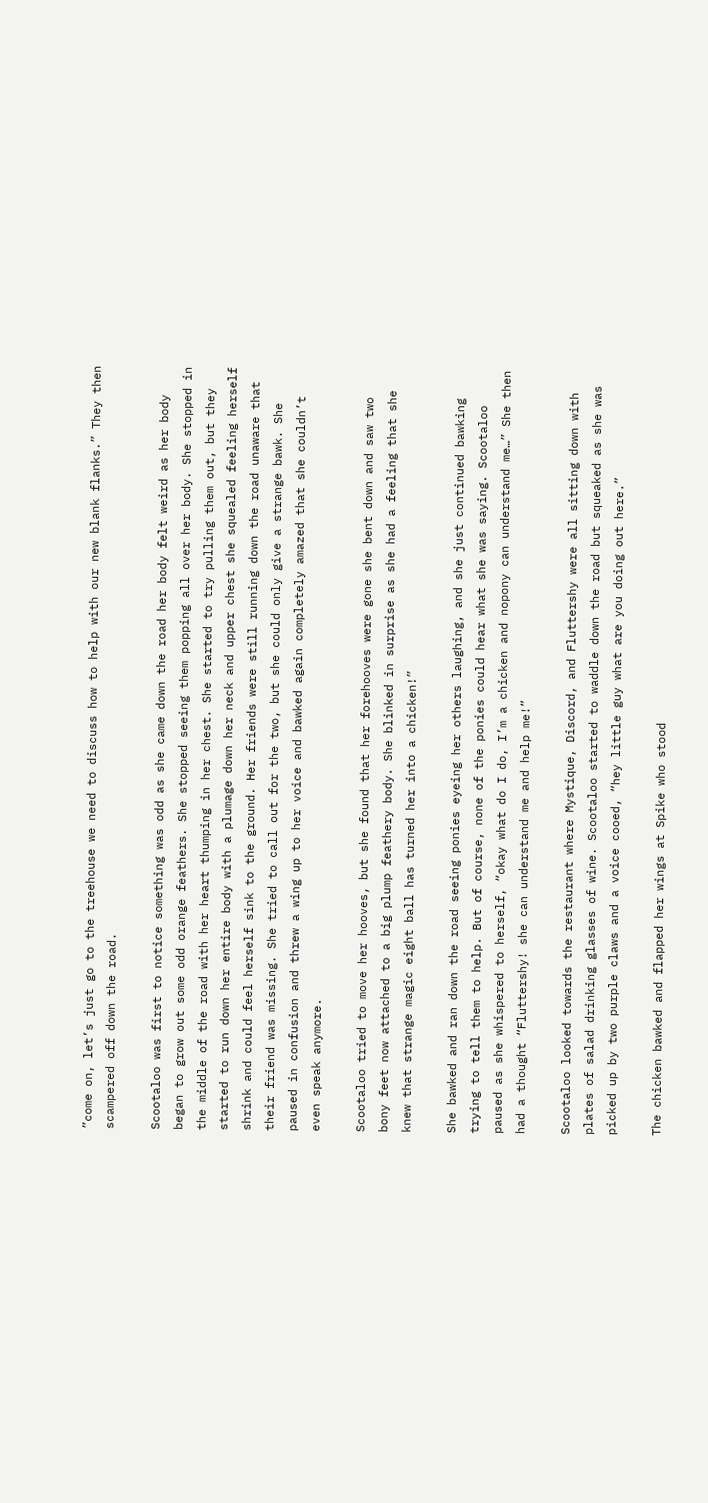”come on, let’s just go to the treehouse we need to discuss how to help with our new blank flanks.” They then scampered off down the road.

Scootaloo was first to notice something was odd as she came down the road her body felt weird as her body began to grow out some odd orange feathers. She stopped seeing them popping all over her body. She stopped in the middle of the road with her heart thumping in her chest. She started to try pulling them out, but they started to run down her entire body with a plumage down her neck and upper chest she squealed feeling herself shrink and could feel herself sink to the ground. Her friends were still running down the road unaware that their friend was missing. She tried to call out for the two, but she could only give a strange bawk. She paused in confusion and threw a wing up to her voice and bawked again completely amazed that she couldn’t even speak anymore.

Scootaloo tried to move her hooves, but she found that her forehooves were gone she bent down and saw two bony feet now attached to a big plump feathery body. She blinked in surprise as she had a feeling that she knew that strange magic eight ball has turned her into a chicken!”

She bawked and ran down the road seeing ponies eyeing her others laughing, and she just continued bawking trying to tell them to help. But of course, none of the ponies could hear what she was saying. Scootaloo paused as she whispered to herself, “okay what do I do, I’m a chicken and nopony can understand me…” She then had a thought “Fluttershy! she can understand me and help me!”

Scootaloo looked towards the restaurant where Mystique, Discord, and Fluttershy were all sitting down with plates of salad drinking glasses of wine. Scootaloo started to waddle down the road but squeaked as she was picked up by two purple claws and a voice cooed, “hey little guy what are you doing out here.”

The chicken bawked and flapped her wings at Spike who stood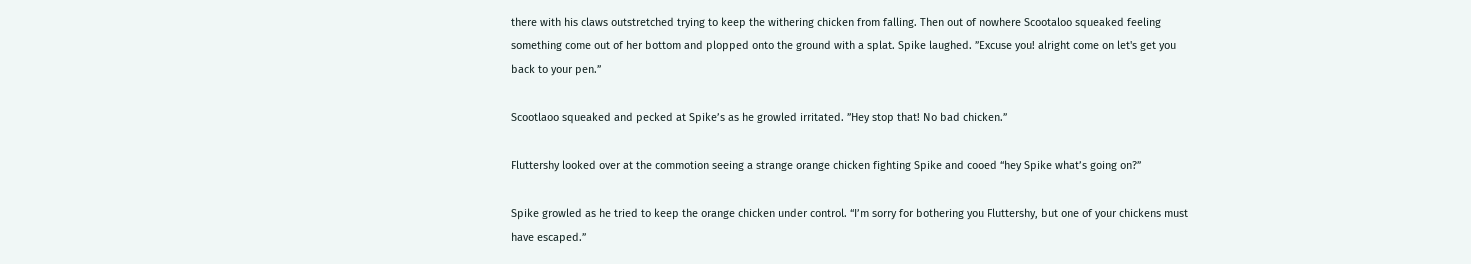there with his claws outstretched trying to keep the withering chicken from falling. Then out of nowhere Scootaloo squeaked feeling something come out of her bottom and plopped onto the ground with a splat. Spike laughed. ”Excuse you! alright come on let's get you back to your pen.”

Scootlaoo squeaked and pecked at Spike’s as he growled irritated. ”Hey stop that! No bad chicken.”

Fluttershy looked over at the commotion seeing a strange orange chicken fighting Spike and cooed “hey Spike what’s going on?”

Spike growled as he tried to keep the orange chicken under control. “I’m sorry for bothering you Fluttershy, but one of your chickens must have escaped.”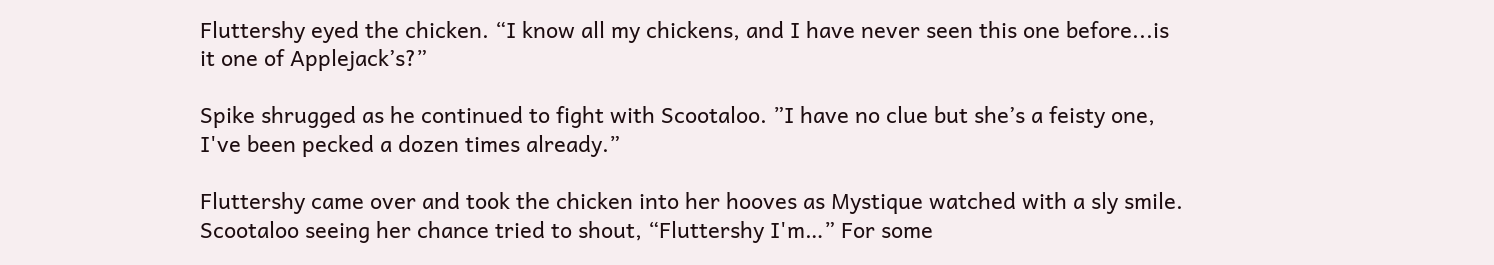Fluttershy eyed the chicken. “I know all my chickens, and I have never seen this one before...is it one of Applejack’s?”

Spike shrugged as he continued to fight with Scootaloo. ”I have no clue but she’s a feisty one, I've been pecked a dozen times already.”

Fluttershy came over and took the chicken into her hooves as Mystique watched with a sly smile. Scootaloo seeing her chance tried to shout, “Fluttershy I'm…” For some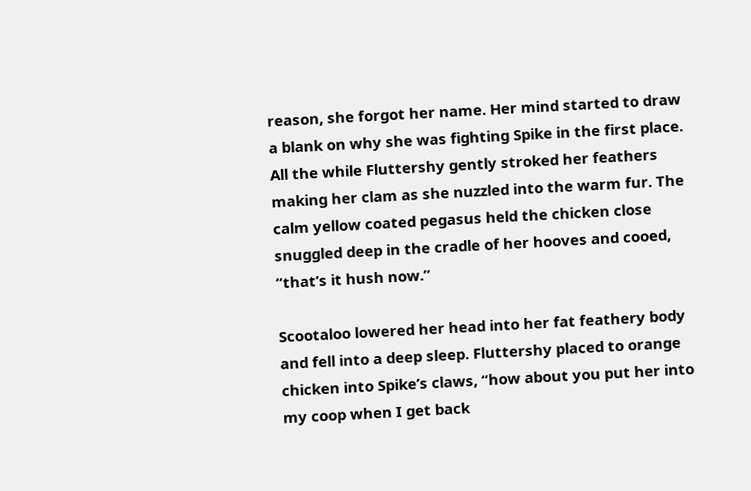reason, she forgot her name. Her mind started to draw a blank on why she was fighting Spike in the first place. All the while Fluttershy gently stroked her feathers making her clam as she nuzzled into the warm fur. The calm yellow coated pegasus held the chicken close snuggled deep in the cradle of her hooves and cooed, “that’s it hush now.”

Scootaloo lowered her head into her fat feathery body and fell into a deep sleep. Fluttershy placed to orange chicken into Spike’s claws, “how about you put her into my coop when I get back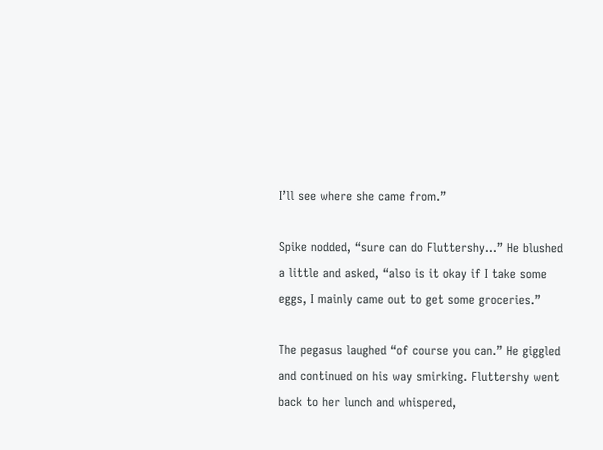I’ll see where she came from.”

Spike nodded, “sure can do Fluttershy…” He blushed a little and asked, “also is it okay if I take some eggs, I mainly came out to get some groceries.”

The pegasus laughed “of course you can.” He giggled and continued on his way smirking. Fluttershy went back to her lunch and whispered,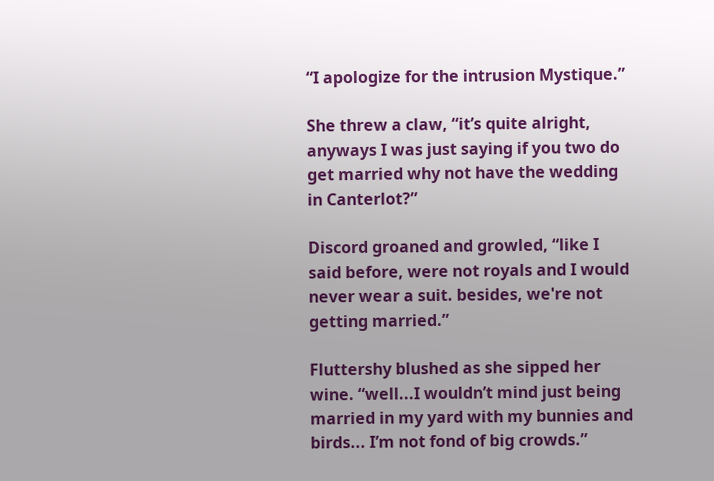“I apologize for the intrusion Mystique.”

She threw a claw, “it’s quite alright, anyways I was just saying if you two do get married why not have the wedding in Canterlot?”

Discord groaned and growled, “like I said before, were not royals and I would never wear a suit. besides, we're not getting married.”

Fluttershy blushed as she sipped her wine. “well...I wouldn’t mind just being married in my yard with my bunnies and birds... I’m not fond of big crowds.”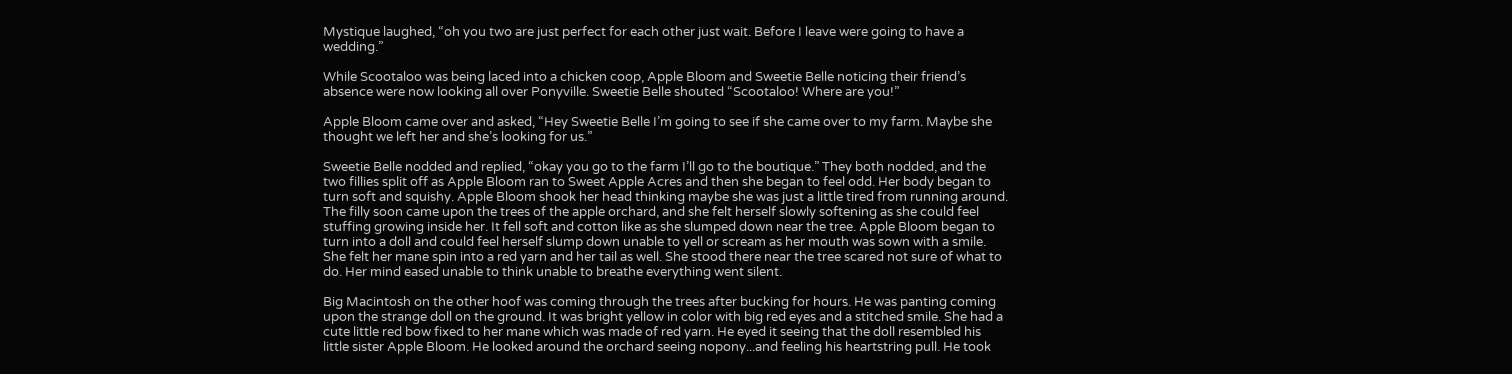Mystique laughed, “oh you two are just perfect for each other just wait. Before I leave were going to have a wedding.”

While Scootaloo was being laced into a chicken coop, Apple Bloom and Sweetie Belle noticing their friend’s absence were now looking all over Ponyville. Sweetie Belle shouted “Scootaloo! Where are you!”

Apple Bloom came over and asked, “Hey Sweetie Belle I’m going to see if she came over to my farm. Maybe she thought we left her and she’s looking for us.”

Sweetie Belle nodded and replied, “okay you go to the farm I’ll go to the boutique.” They both nodded, and the two fillies split off as Apple Bloom ran to Sweet Apple Acres and then she began to feel odd. Her body began to turn soft and squishy. Apple Bloom shook her head thinking maybe she was just a little tired from running around. The filly soon came upon the trees of the apple orchard, and she felt herself slowly softening as she could feel stuffing growing inside her. It fell soft and cotton like as she slumped down near the tree. Apple Bloom began to turn into a doll and could feel herself slump down unable to yell or scream as her mouth was sown with a smile. She felt her mane spin into a red yarn and her tail as well. She stood there near the tree scared not sure of what to do. Her mind eased unable to think unable to breathe everything went silent.

Big Macintosh on the other hoof was coming through the trees after bucking for hours. He was panting coming upon the strange doll on the ground. It was bright yellow in color with big red eyes and a stitched smile. She had a cute little red bow fixed to her mane which was made of red yarn. He eyed it seeing that the doll resembled his little sister Apple Bloom. He looked around the orchard seeing nopony...and feeling his heartstring pull. He took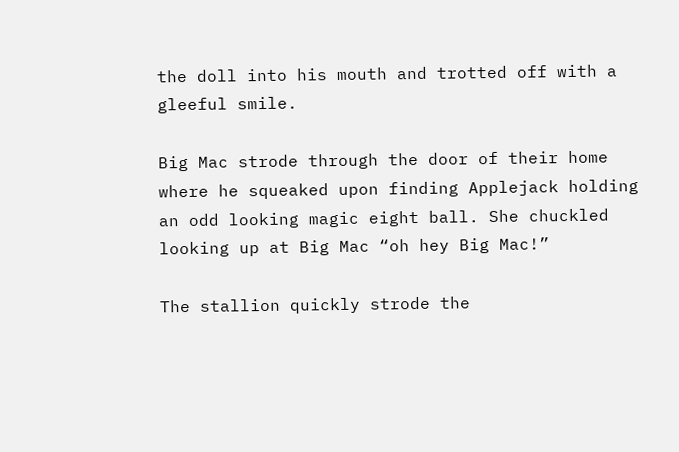the doll into his mouth and trotted off with a gleeful smile.

Big Mac strode through the door of their home where he squeaked upon finding Applejack holding an odd looking magic eight ball. She chuckled looking up at Big Mac “oh hey Big Mac!”

The stallion quickly strode the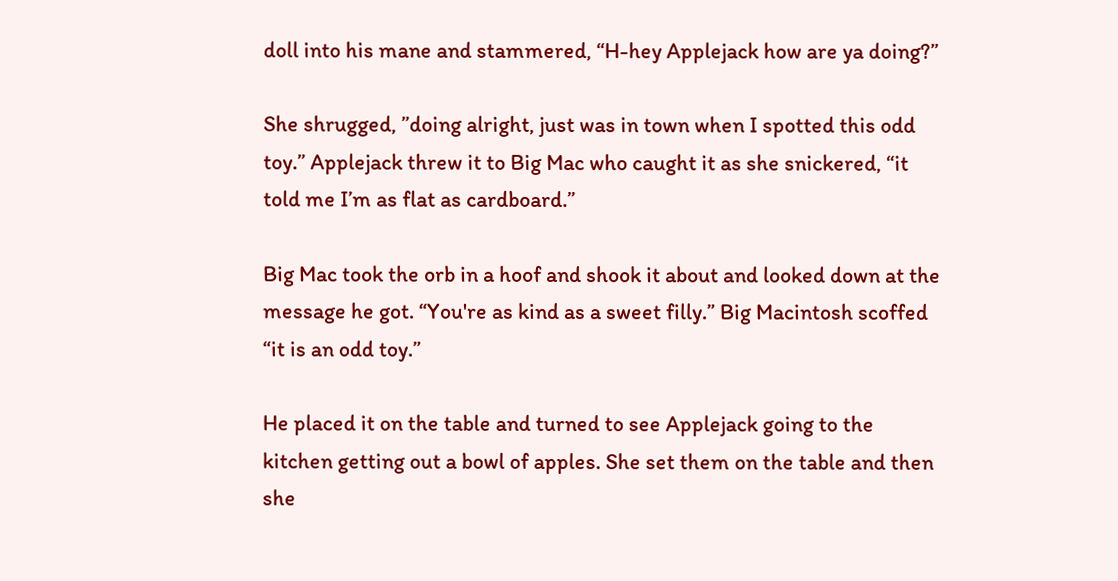doll into his mane and stammered, “H-hey Applejack how are ya doing?”

She shrugged, ”doing alright, just was in town when I spotted this odd toy.” Applejack threw it to Big Mac who caught it as she snickered, “it told me I’m as flat as cardboard.”

Big Mac took the orb in a hoof and shook it about and looked down at the message he got. “You're as kind as a sweet filly.” Big Macintosh scoffed “it is an odd toy.”

He placed it on the table and turned to see Applejack going to the kitchen getting out a bowl of apples. She set them on the table and then she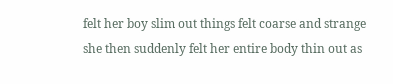felt her boy slim out things felt coarse and strange she then suddenly felt her entire body thin out as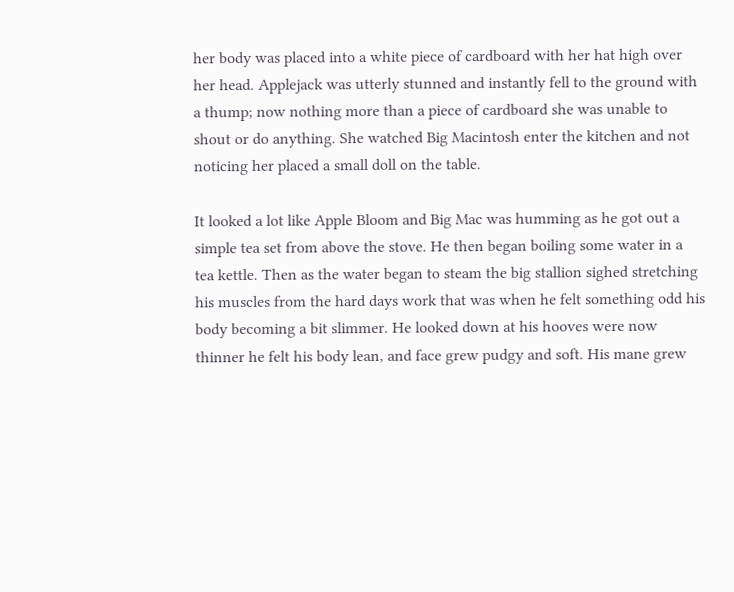her body was placed into a white piece of cardboard with her hat high over her head. Applejack was utterly stunned and instantly fell to the ground with a thump; now nothing more than a piece of cardboard she was unable to shout or do anything. She watched Big Macintosh enter the kitchen and not noticing her placed a small doll on the table.

It looked a lot like Apple Bloom and Big Mac was humming as he got out a simple tea set from above the stove. He then began boiling some water in a tea kettle. Then as the water began to steam the big stallion sighed stretching his muscles from the hard days work that was when he felt something odd his body becoming a bit slimmer. He looked down at his hooves were now thinner he felt his body lean, and face grew pudgy and soft. His mane grew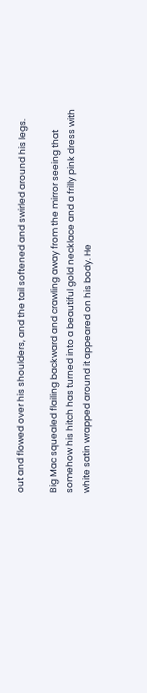out and flowed over his shoulders, and the tail softened and swirled around his legs.

Big Mac squealed flailing backward and crawling away from the mirror seeing that somehow his hitch has turned into a beautiful gold necklace and a frilly pink dress with white satin wrapped around it appeared on his body. He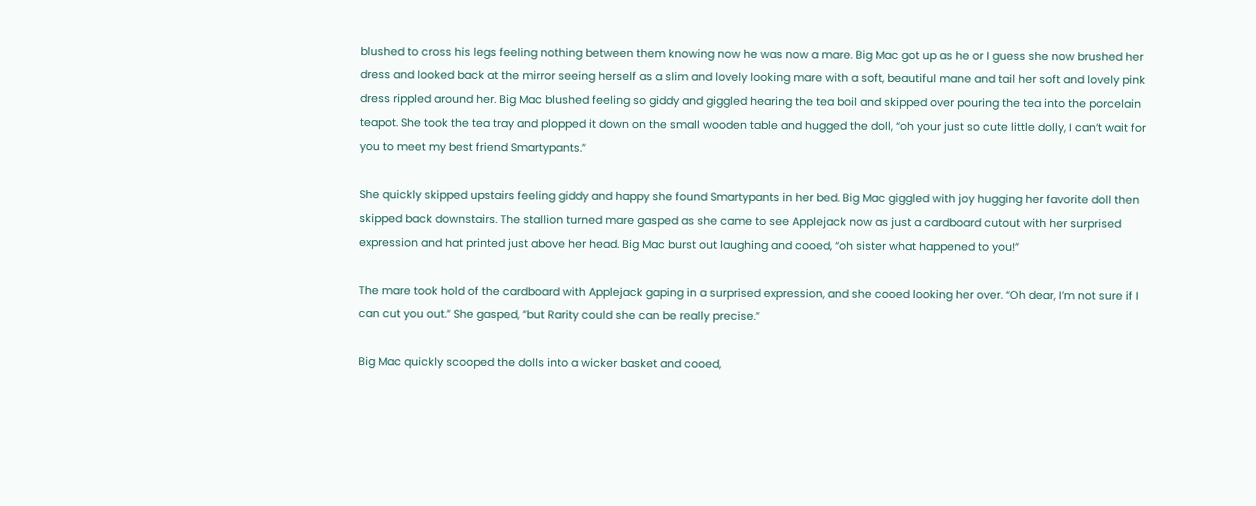blushed to cross his legs feeling nothing between them knowing now he was now a mare. Big Mac got up as he or I guess she now brushed her dress and looked back at the mirror seeing herself as a slim and lovely looking mare with a soft, beautiful mane and tail her soft and lovely pink dress rippled around her. Big Mac blushed feeling so giddy and giggled hearing the tea boil and skipped over pouring the tea into the porcelain teapot. She took the tea tray and plopped it down on the small wooden table and hugged the doll, “oh your just so cute little dolly, I can’t wait for you to meet my best friend Smartypants.”

She quickly skipped upstairs feeling giddy and happy she found Smartypants in her bed. Big Mac giggled with joy hugging her favorite doll then skipped back downstairs. The stallion turned mare gasped as she came to see Applejack now as just a cardboard cutout with her surprised expression and hat printed just above her head. Big Mac burst out laughing and cooed, “oh sister what happened to you!”

The mare took hold of the cardboard with Applejack gaping in a surprised expression, and she cooed looking her over. “Oh dear, I’m not sure if I can cut you out.” She gasped, ”but Rarity could she can be really precise.”

Big Mac quickly scooped the dolls into a wicker basket and cooed,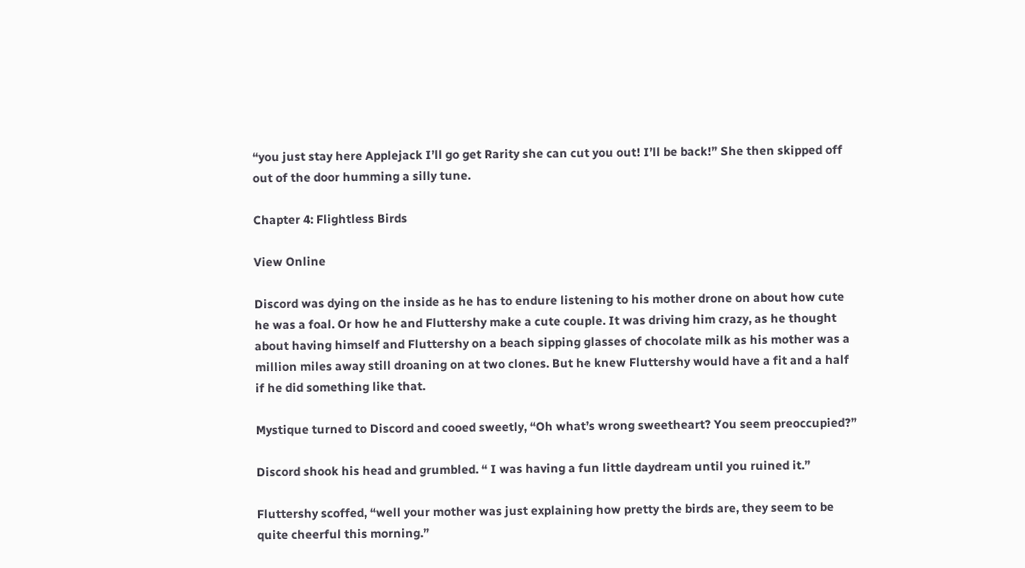“you just stay here Applejack I’ll go get Rarity she can cut you out! I’ll be back!” She then skipped off out of the door humming a silly tune.

Chapter 4: Flightless Birds

View Online

Discord was dying on the inside as he has to endure listening to his mother drone on about how cute he was a foal. Or how he and Fluttershy make a cute couple. It was driving him crazy, as he thought about having himself and Fluttershy on a beach sipping glasses of chocolate milk as his mother was a million miles away still droaning on at two clones. But he knew Fluttershy would have a fit and a half if he did something like that.

Mystique turned to Discord and cooed sweetly, “Oh what’s wrong sweetheart? You seem preoccupied?”

Discord shook his head and grumbled. “ I was having a fun little daydream until you ruined it.”

Fluttershy scoffed, “well your mother was just explaining how pretty the birds are, they seem to be quite cheerful this morning.”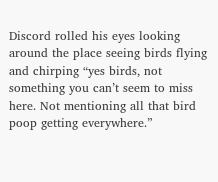Discord rolled his eyes looking around the place seeing birds flying and chirping “yes birds, not something you can’t seem to miss here. Not mentioning all that bird poop getting everywhere.”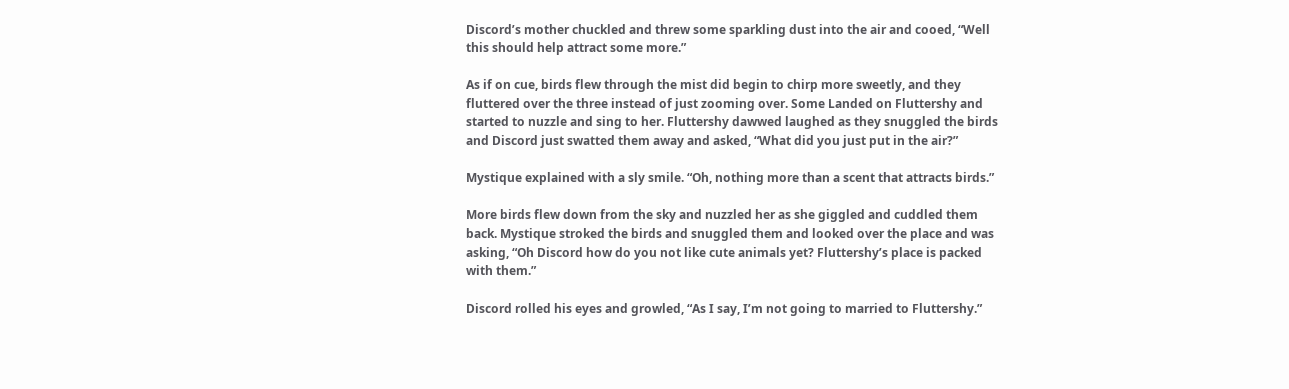Discord’s mother chuckled and threw some sparkling dust into the air and cooed, “Well this should help attract some more.”

As if on cue, birds flew through the mist did begin to chirp more sweetly, and they fluttered over the three instead of just zooming over. Some Landed on Fluttershy and started to nuzzle and sing to her. Fluttershy dawwed laughed as they snuggled the birds and Discord just swatted them away and asked, “What did you just put in the air?”

Mystique explained with a sly smile. “Oh, nothing more than a scent that attracts birds.”

More birds flew down from the sky and nuzzled her as she giggled and cuddled them back. Mystique stroked the birds and snuggled them and looked over the place and was asking, “Oh Discord how do you not like cute animals yet? Fluttershy’s place is packed with them.”

Discord rolled his eyes and growled, “As I say, I’m not going to married to Fluttershy.”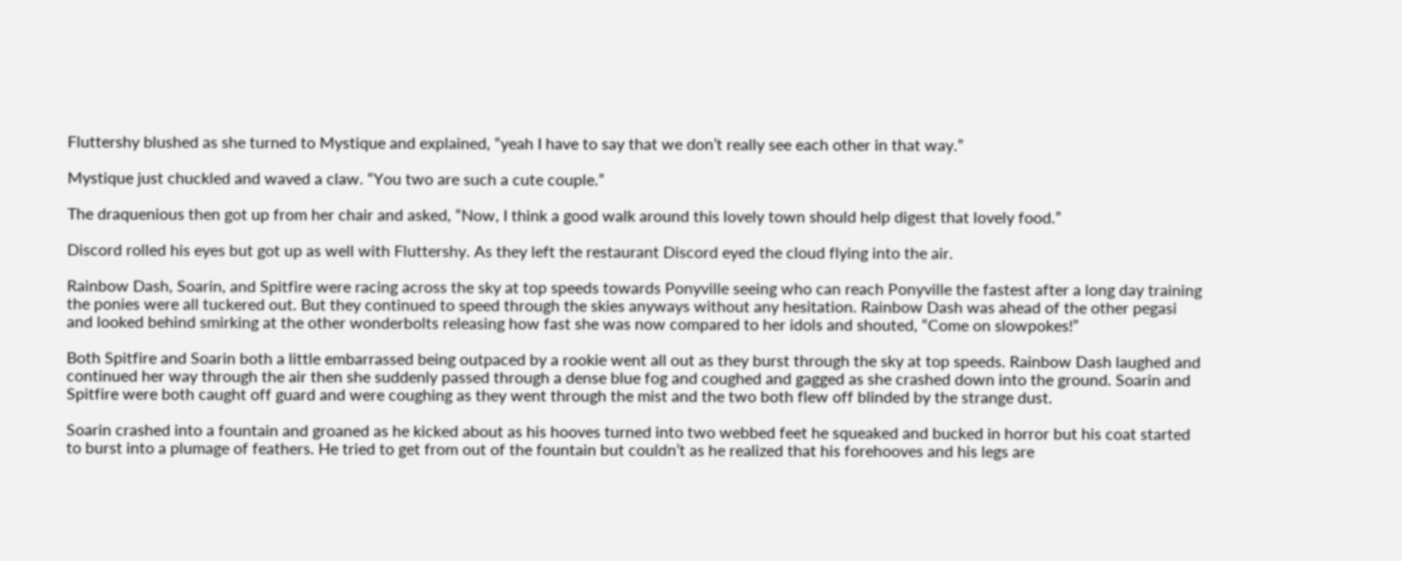Fluttershy blushed as she turned to Mystique and explained, “yeah I have to say that we don’t really see each other in that way.”

Mystique just chuckled and waved a claw. “You two are such a cute couple.”

The draquenious then got up from her chair and asked, “Now, I think a good walk around this lovely town should help digest that lovely food.”

Discord rolled his eyes but got up as well with Fluttershy. As they left the restaurant Discord eyed the cloud flying into the air.

Rainbow Dash, Soarin, and Spitfire were racing across the sky at top speeds towards Ponyville seeing who can reach Ponyville the fastest after a long day training the ponies were all tuckered out. But they continued to speed through the skies anyways without any hesitation. Rainbow Dash was ahead of the other pegasi and looked behind smirking at the other wonderbolts releasing how fast she was now compared to her idols and shouted, “Come on slowpokes!”

Both Spitfire and Soarin both a little embarrassed being outpaced by a rookie went all out as they burst through the sky at top speeds. Rainbow Dash laughed and continued her way through the air then she suddenly passed through a dense blue fog and coughed and gagged as she crashed down into the ground. Soarin and Spitfire were both caught off guard and were coughing as they went through the mist and the two both flew off blinded by the strange dust.

Soarin crashed into a fountain and groaned as he kicked about as his hooves turned into two webbed feet he squeaked and bucked in horror but his coat started to burst into a plumage of feathers. He tried to get from out of the fountain but couldn’t as he realized that his forehooves and his legs are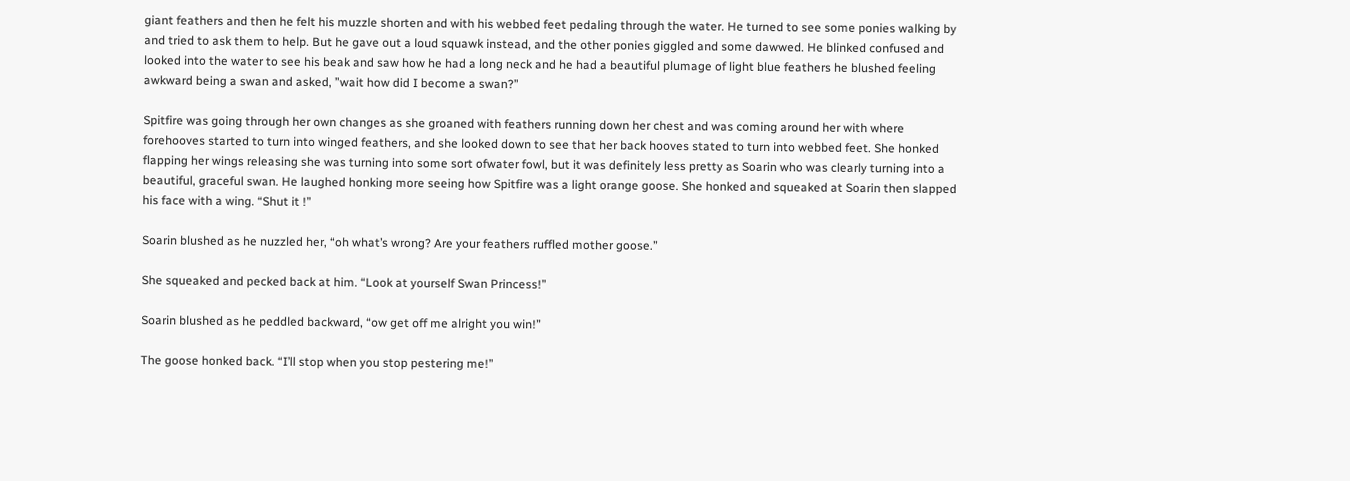giant feathers and then he felt his muzzle shorten and with his webbed feet pedaling through the water. He turned to see some ponies walking by and tried to ask them to help. But he gave out a loud squawk instead, and the other ponies giggled and some dawwed. He blinked confused and looked into the water to see his beak and saw how he had a long neck and he had a beautiful plumage of light blue feathers he blushed feeling awkward being a swan and asked, ”wait how did I become a swan?”

Spitfire was going through her own changes as she groaned with feathers running down her chest and was coming around her with where forehooves started to turn into winged feathers, and she looked down to see that her back hooves stated to turn into webbed feet. She honked flapping her wings releasing she was turning into some sort ofwater fowl, but it was definitely less pretty as Soarin who was clearly turning into a beautiful, graceful swan. He laughed honking more seeing how Spitfire was a light orange goose. She honked and squeaked at Soarin then slapped his face with a wing. “Shut it !”

Soarin blushed as he nuzzled her, “oh what’s wrong? Are your feathers ruffled mother goose.”

She squeaked and pecked back at him. “Look at yourself Swan Princess!”

Soarin blushed as he peddled backward, “ow get off me alright you win!”

The goose honked back. “I’ll stop when you stop pestering me!”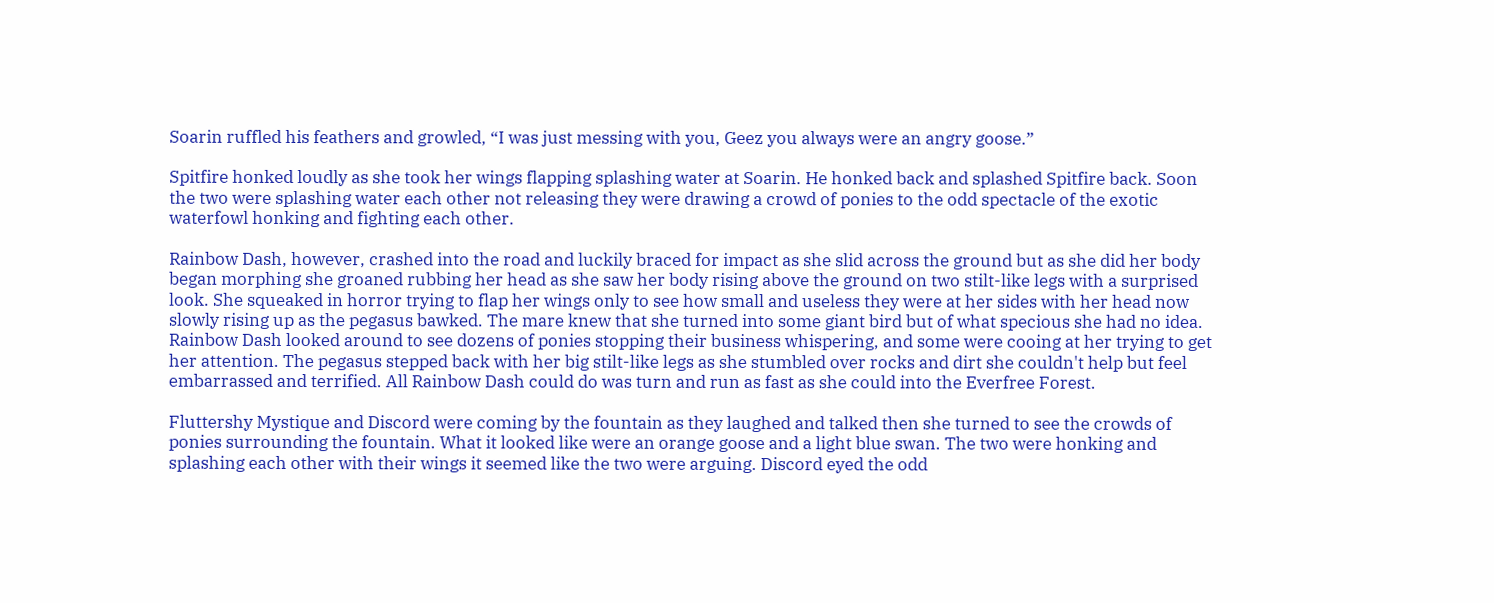Soarin ruffled his feathers and growled, “I was just messing with you, Geez you always were an angry goose.”

Spitfire honked loudly as she took her wings flapping splashing water at Soarin. He honked back and splashed Spitfire back. Soon the two were splashing water each other not releasing they were drawing a crowd of ponies to the odd spectacle of the exotic waterfowl honking and fighting each other.

Rainbow Dash, however, crashed into the road and luckily braced for impact as she slid across the ground but as she did her body began morphing she groaned rubbing her head as she saw her body rising above the ground on two stilt-like legs with a surprised look. She squeaked in horror trying to flap her wings only to see how small and useless they were at her sides with her head now slowly rising up as the pegasus bawked. The mare knew that she turned into some giant bird but of what specious she had no idea. Rainbow Dash looked around to see dozens of ponies stopping their business whispering, and some were cooing at her trying to get her attention. The pegasus stepped back with her big stilt-like legs as she stumbled over rocks and dirt she couldn't help but feel embarrassed and terrified. All Rainbow Dash could do was turn and run as fast as she could into the Everfree Forest.

Fluttershy Mystique and Discord were coming by the fountain as they laughed and talked then she turned to see the crowds of ponies surrounding the fountain. What it looked like were an orange goose and a light blue swan. The two were honking and splashing each other with their wings it seemed like the two were arguing. Discord eyed the odd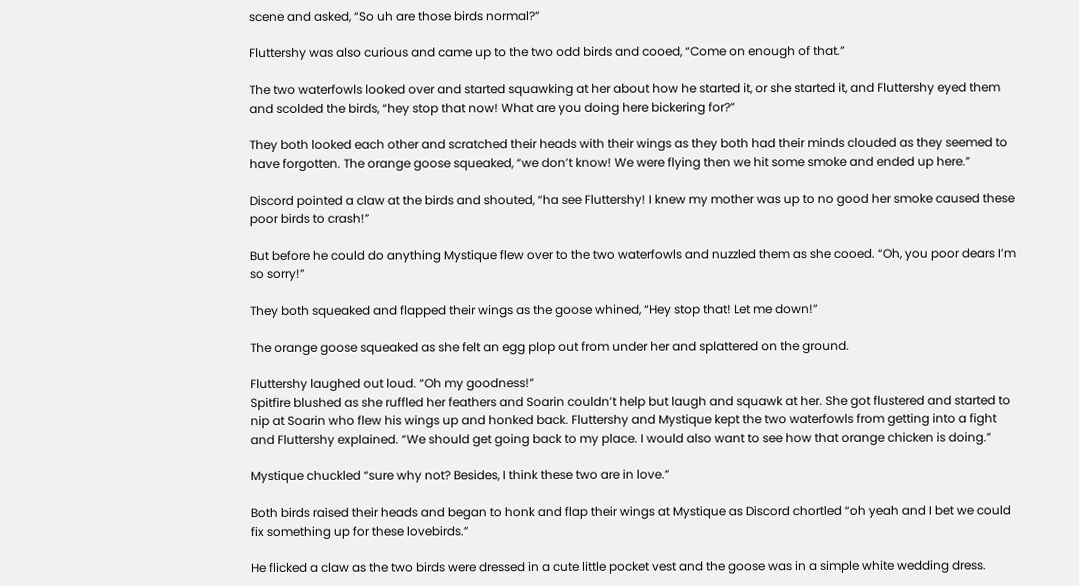scene and asked, “So uh are those birds normal?”

Fluttershy was also curious and came up to the two odd birds and cooed, “Come on enough of that.”

The two waterfowls looked over and started squawking at her about how he started it, or she started it, and Fluttershy eyed them and scolded the birds, “hey stop that now! What are you doing here bickering for?”

They both looked each other and scratched their heads with their wings as they both had their minds clouded as they seemed to have forgotten. The orange goose squeaked, “we don’t know! We were flying then we hit some smoke and ended up here.”

Discord pointed a claw at the birds and shouted, “ha see Fluttershy! I knew my mother was up to no good her smoke caused these poor birds to crash!”

But before he could do anything Mystique flew over to the two waterfowls and nuzzled them as she cooed. “Oh, you poor dears I’m so sorry!”

They both squeaked and flapped their wings as the goose whined, “Hey stop that! Let me down!”

The orange goose squeaked as she felt an egg plop out from under her and splattered on the ground.

Fluttershy laughed out loud. “Oh my goodness!”
Spitfire blushed as she ruffled her feathers and Soarin couldn’t help but laugh and squawk at her. She got flustered and started to nip at Soarin who flew his wings up and honked back. Fluttershy and Mystique kept the two waterfowls from getting into a fight and Fluttershy explained. “We should get going back to my place. I would also want to see how that orange chicken is doing.”

Mystique chuckled “sure why not? Besides, I think these two are in love.”

Both birds raised their heads and began to honk and flap their wings at Mystique as Discord chortled “oh yeah and I bet we could fix something up for these lovebirds.”

He flicked a claw as the two birds were dressed in a cute little pocket vest and the goose was in a simple white wedding dress.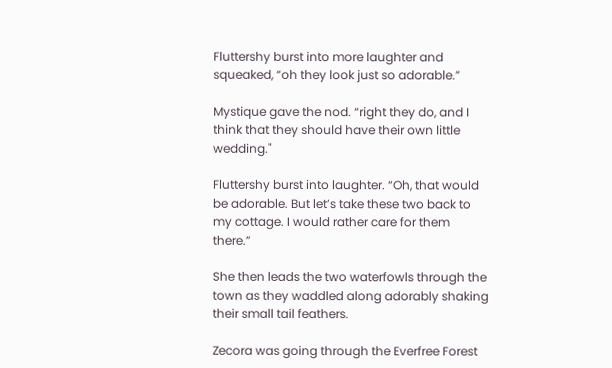Fluttershy burst into more laughter and squeaked, “oh they look just so adorable.”

Mystique gave the nod. “right they do, and I think that they should have their own little wedding."

Fluttershy burst into laughter. “Oh, that would be adorable. But let’s take these two back to my cottage. I would rather care for them there.”

She then leads the two waterfowls through the town as they waddled along adorably shaking their small tail feathers.

Zecora was going through the Everfree Forest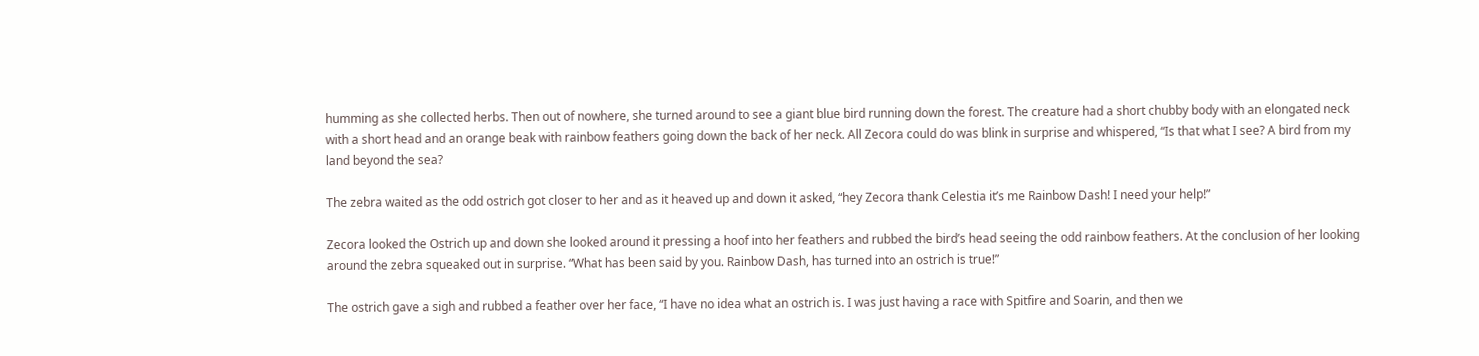humming as she collected herbs. Then out of nowhere, she turned around to see a giant blue bird running down the forest. The creature had a short chubby body with an elongated neck with a short head and an orange beak with rainbow feathers going down the back of her neck. All Zecora could do was blink in surprise and whispered, “Is that what I see? A bird from my land beyond the sea?

The zebra waited as the odd ostrich got closer to her and as it heaved up and down it asked, “hey Zecora thank Celestia it’s me Rainbow Dash! I need your help!”

Zecora looked the Ostrich up and down she looked around it pressing a hoof into her feathers and rubbed the bird’s head seeing the odd rainbow feathers. At the conclusion of her looking around the zebra squeaked out in surprise. “What has been said by you. Rainbow Dash, has turned into an ostrich is true!”

The ostrich gave a sigh and rubbed a feather over her face, “I have no idea what an ostrich is. I was just having a race with Spitfire and Soarin, and then we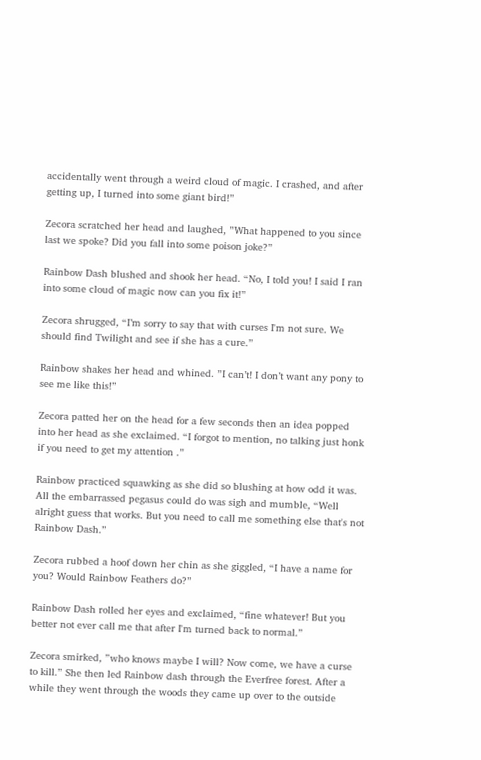accidentally went through a weird cloud of magic. I crashed, and after getting up, I turned into some giant bird!”

Zecora scratched her head and laughed, ”What happened to you since last we spoke? Did you fall into some poison joke?”

Rainbow Dash blushed and shook her head. “No, I told you! I said I ran into some cloud of magic now can you fix it!”

Zecora shrugged, “I’m sorry to say that with curses I'm not sure. We should find Twilight and see if she has a cure.”

Rainbow shakes her head and whined. ”I can’t! I don’t want any pony to see me like this!”

Zecora patted her on the head for a few seconds then an idea popped into her head as she exclaimed. “I forgot to mention, no talking just honk if you need to get my attention .”

Rainbow practiced squawking as she did so blushing at how odd it was. All the embarrassed pegasus could do was sigh and mumble, “Well alright guess that works. But you need to call me something else that's not Rainbow Dash.”

Zecora rubbed a hoof down her chin as she giggled, “I have a name for you? Would Rainbow Feathers do?”

Rainbow Dash rolled her eyes and exclaimed, “fine whatever! But you better not ever call me that after I'm turned back to normal.”

Zecora smirked, ”who knows maybe I will? Now come, we have a curse to kill.” She then led Rainbow dash through the Everfree forest. After a while they went through the woods they came up over to the outside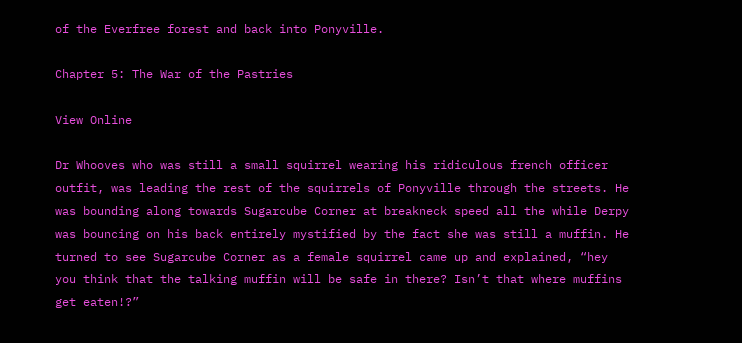of the Everfree forest and back into Ponyville.

Chapter 5: The War of the Pastries

View Online

Dr Whooves who was still a small squirrel wearing his ridiculous french officer outfit, was leading the rest of the squirrels of Ponyville through the streets. He was bounding along towards Sugarcube Corner at breakneck speed all the while Derpy was bouncing on his back entirely mystified by the fact she was still a muffin. He turned to see Sugarcube Corner as a female squirrel came up and explained, “hey you think that the talking muffin will be safe in there? Isn’t that where muffins get eaten!?”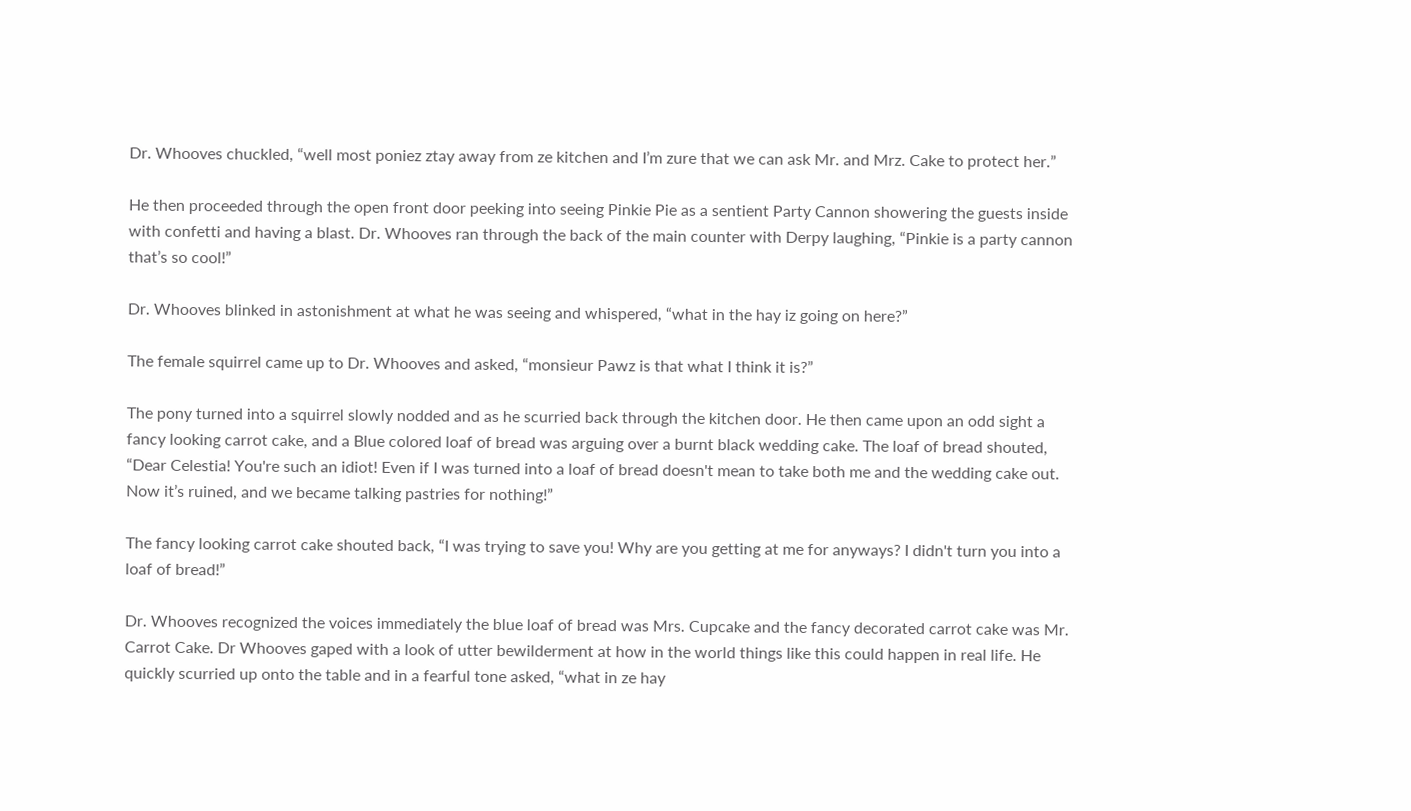Dr. Whooves chuckled, “well most poniez ztay away from ze kitchen and I’m zure that we can ask Mr. and Mrz. Cake to protect her.”

He then proceeded through the open front door peeking into seeing Pinkie Pie as a sentient Party Cannon showering the guests inside with confetti and having a blast. Dr. Whooves ran through the back of the main counter with Derpy laughing, “Pinkie is a party cannon that’s so cool!”

Dr. Whooves blinked in astonishment at what he was seeing and whispered, “what in the hay iz going on here?”

The female squirrel came up to Dr. Whooves and asked, “monsieur Pawz is that what I think it is?”

The pony turned into a squirrel slowly nodded and as he scurried back through the kitchen door. He then came upon an odd sight a fancy looking carrot cake, and a Blue colored loaf of bread was arguing over a burnt black wedding cake. The loaf of bread shouted, “Dear Celestia! You're such an idiot! Even if I was turned into a loaf of bread doesn't mean to take both me and the wedding cake out. Now it’s ruined, and we became talking pastries for nothing!”

The fancy looking carrot cake shouted back, “I was trying to save you! Why are you getting at me for anyways? I didn't turn you into a loaf of bread!”

Dr. Whooves recognized the voices immediately the blue loaf of bread was Mrs. Cupcake and the fancy decorated carrot cake was Mr. Carrot Cake. Dr Whooves gaped with a look of utter bewilderment at how in the world things like this could happen in real life. He quickly scurried up onto the table and in a fearful tone asked, “what in ze hay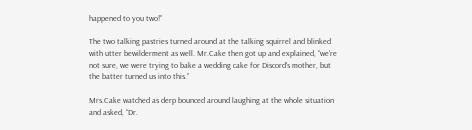happened to you two!”

The two talking pastries turned around at the talking squirrel and blinked with utter bewilderment as well. Mr.Cake then got up and explained, “we're not sure, we were trying to bake a wedding cake for Discord's mother, but the batter turned us into this.”

Mrs.Cake watched as derp bounced around laughing at the whole situation and asked, “Dr.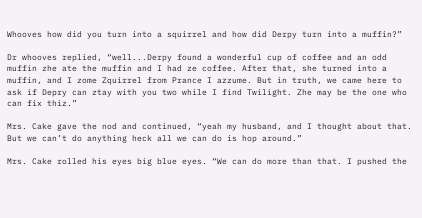Whooves how did you turn into a squirrel and how did Derpy turn into a muffin?”

Dr whooves replied, “well...Derpy found a wonderful cup of coffee and an odd muffin zhe ate the muffin and I had ze coffee. After that, she turned into a muffin, and I zome Zquirrel from Prance I azzume. But in truth, we came here to ask if Depry can ztay with you two while I find Twilight. Zhe may be the one who can fix thiz.”

Mrs. Cake gave the nod and continued, “yeah my husband, and I thought about that. But we can’t do anything heck all we can do is hop around.”

Mrs. Cake rolled his eyes big blue eyes. “We can do more than that. I pushed the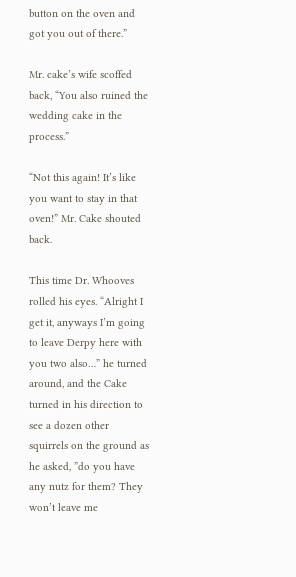button on the oven and got you out of there.”

Mr. cake’s wife scoffed back, “You also ruined the wedding cake in the process.”

“Not this again! It’s like you want to stay in that oven!” Mr. Cake shouted back.

This time Dr. Whooves rolled his eyes. “Alright I get it, anyways I’m going to leave Derpy here with you two also…” he turned around, and the Cake turned in his direction to see a dozen other squirrels on the ground as he asked, ”do you have any nutz for them? They won’t leave me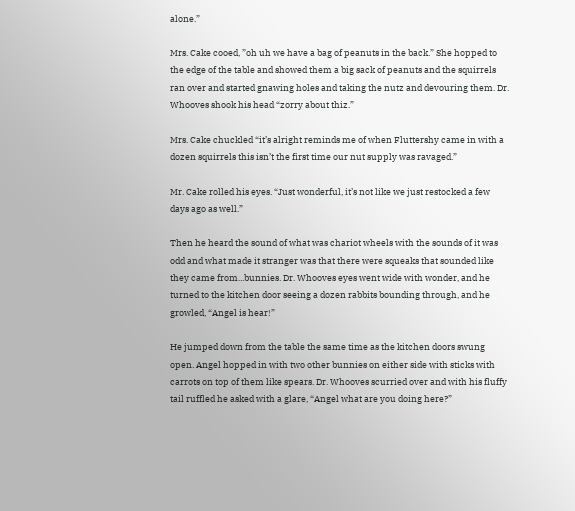alone.”

Mrs. Cake cooed, ”oh uh we have a bag of peanuts in the back.” She hopped to the edge of the table and showed them a big sack of peanuts and the squirrels ran over and started gnawing holes and taking the nutz and devouring them. Dr. Whooves shook his head “zorry about thiz.”

Mrs. Cake chuckled “it’s alright reminds me of when Fluttershy came in with a dozen squirrels this isn’t the first time our nut supply was ravaged.”

Mr. Cake rolled his eyes. “Just wonderful, it’s not like we just restocked a few days ago as well.”

Then he heard the sound of what was chariot wheels with the sounds of it was odd and what made it stranger was that there were squeaks that sounded like they came from...bunnies. Dr. Whooves eyes went wide with wonder, and he turned to the kitchen door seeing a dozen rabbits bounding through, and he growled, “Angel is hear!”

He jumped down from the table the same time as the kitchen doors swung open. Angel hopped in with two other bunnies on either side with sticks with carrots on top of them like spears. Dr. Whooves scurried over and with his fluffy tail ruffled he asked with a glare, “Angel what are you doing here?”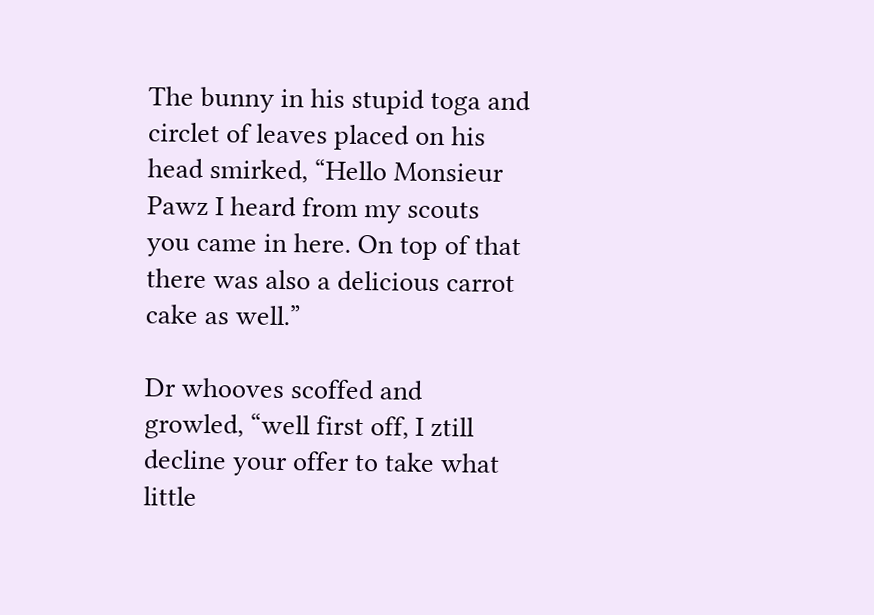The bunny in his stupid toga and circlet of leaves placed on his head smirked, “Hello Monsieur Pawz I heard from my scouts you came in here. On top of that there was also a delicious carrot cake as well.”

Dr whooves scoffed and growled, “well first off, I ztill decline your offer to take what little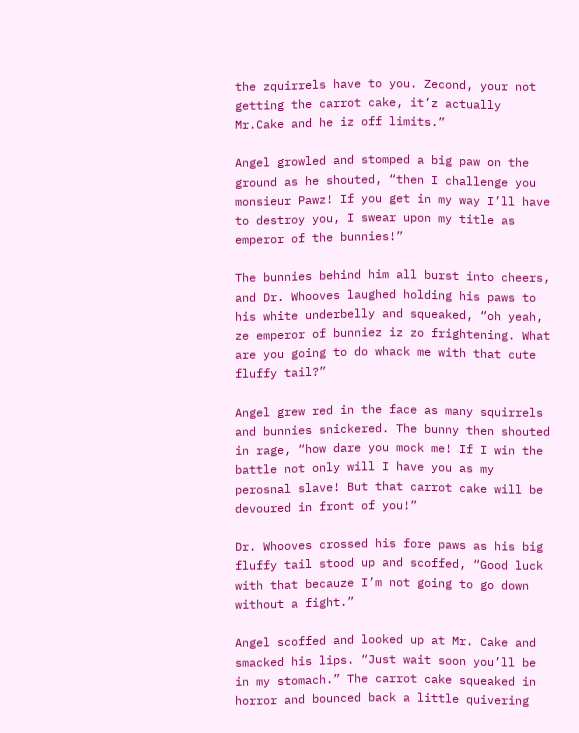the zquirrels have to you. Zecond, your not getting the carrot cake, it’z actually Mr.Cake and he iz off limits.”

Angel growled and stomped a big paw on the ground as he shouted, “then I challenge you monsieur Pawz! If you get in my way I’ll have to destroy you, I swear upon my title as emperor of the bunnies!”

The bunnies behind him all burst into cheers, and Dr. Whooves laughed holding his paws to his white underbelly and squeaked, “oh yeah, ze emperor of bunniez iz zo frightening. What are you going to do whack me with that cute fluffy tail?”

Angel grew red in the face as many squirrels and bunnies snickered. The bunny then shouted in rage, “how dare you mock me! If I win the battle not only will I have you as my perosnal slave! But that carrot cake will be devoured in front of you!”

Dr. Whooves crossed his fore paws as his big fluffy tail stood up and scoffed, “Good luck with that becauze I’m not going to go down without a fight.”

Angel scoffed and looked up at Mr. Cake and smacked his lips. “Just wait soon you’ll be in my stomach.” The carrot cake squeaked in horror and bounced back a little quivering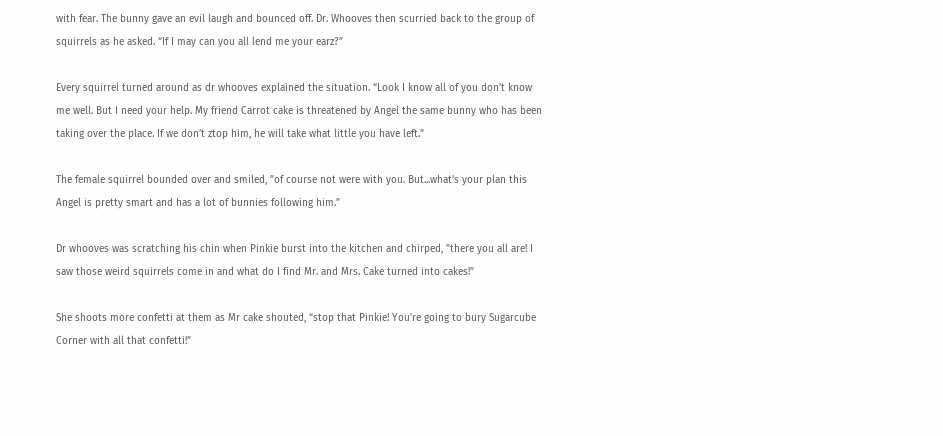with fear. The bunny gave an evil laugh and bounced off. Dr. Whooves then scurried back to the group of squirrels as he asked. “If I may can you all lend me your earz?”

Every squirrel turned around as dr whooves explained the situation. “Look I know all of you don’t know me well. But I need your help. My friend Carrot cake is threatened by Angel the same bunny who has been taking over the place. If we don’t ztop him, he will take what little you have left.”

The female squirrel bounded over and smiled, ”of course not were with you. But...what’s your plan this Angel is pretty smart and has a lot of bunnies following him.”

Dr whooves was scratching his chin when Pinkie burst into the kitchen and chirped, ”there you all are! I saw those weird squirrels come in and what do I find Mr. and Mrs. Cake turned into cakes!”

She shoots more confetti at them as Mr cake shouted, “stop that Pinkie! You're going to bury Sugarcube Corner with all that confetti!”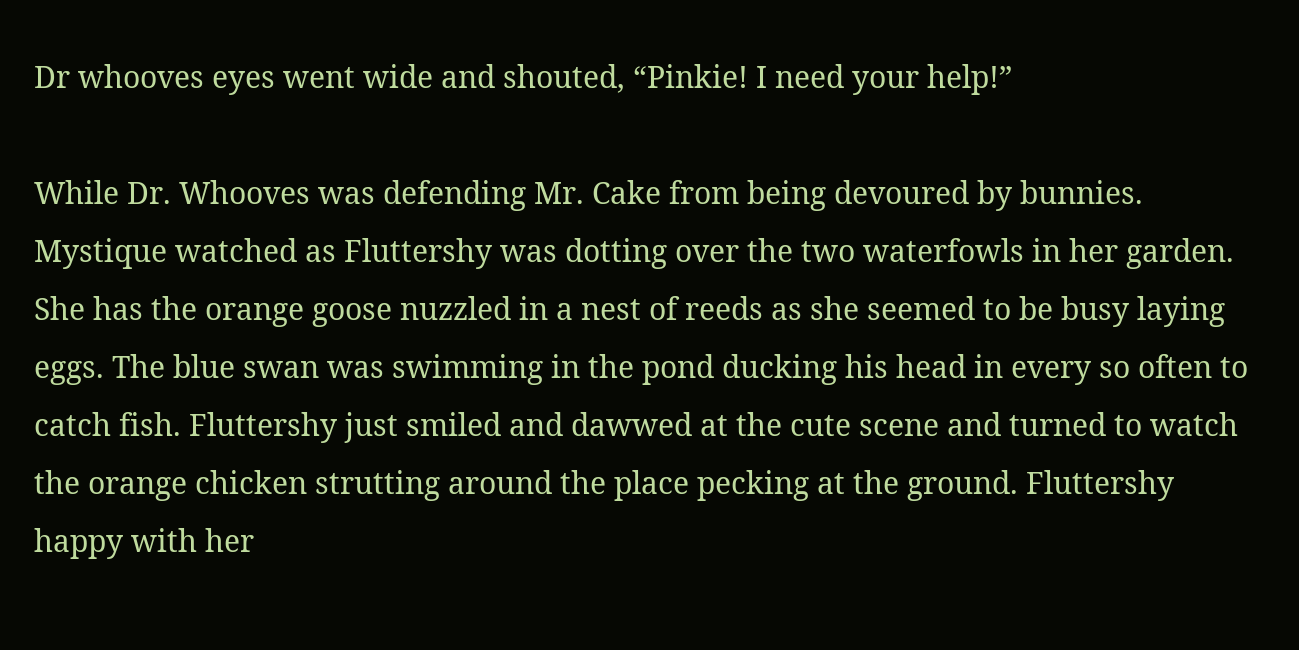Dr whooves eyes went wide and shouted, “Pinkie! I need your help!”

While Dr. Whooves was defending Mr. Cake from being devoured by bunnies. Mystique watched as Fluttershy was dotting over the two waterfowls in her garden. She has the orange goose nuzzled in a nest of reeds as she seemed to be busy laying eggs. The blue swan was swimming in the pond ducking his head in every so often to catch fish. Fluttershy just smiled and dawwed at the cute scene and turned to watch the orange chicken strutting around the place pecking at the ground. Fluttershy happy with her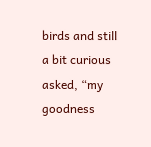birds and still a bit curious asked, “my goodness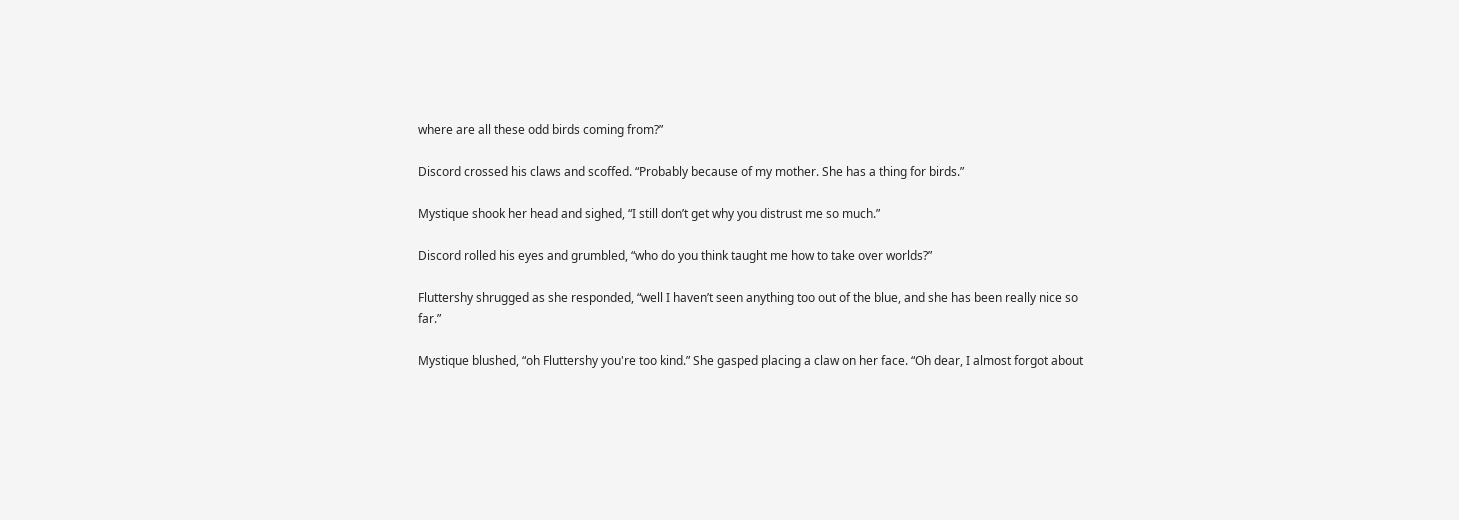where are all these odd birds coming from?”

Discord crossed his claws and scoffed. “Probably because of my mother. She has a thing for birds.”

Mystique shook her head and sighed, “I still don’t get why you distrust me so much.”

Discord rolled his eyes and grumbled, “who do you think taught me how to take over worlds?”

Fluttershy shrugged as she responded, “well I haven’t seen anything too out of the blue, and she has been really nice so far.”

Mystique blushed, “oh Fluttershy you're too kind.” She gasped placing a claw on her face. “Oh dear, I almost forgot about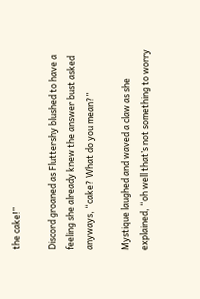the cake!”

Discord groaned as Fluttershy blushed to have a feeling she already knew the answer bust asked anyways, “cake? What do you mean?”

Mystique laughed and waved a claw as she explained, “oh well that’s not something to worry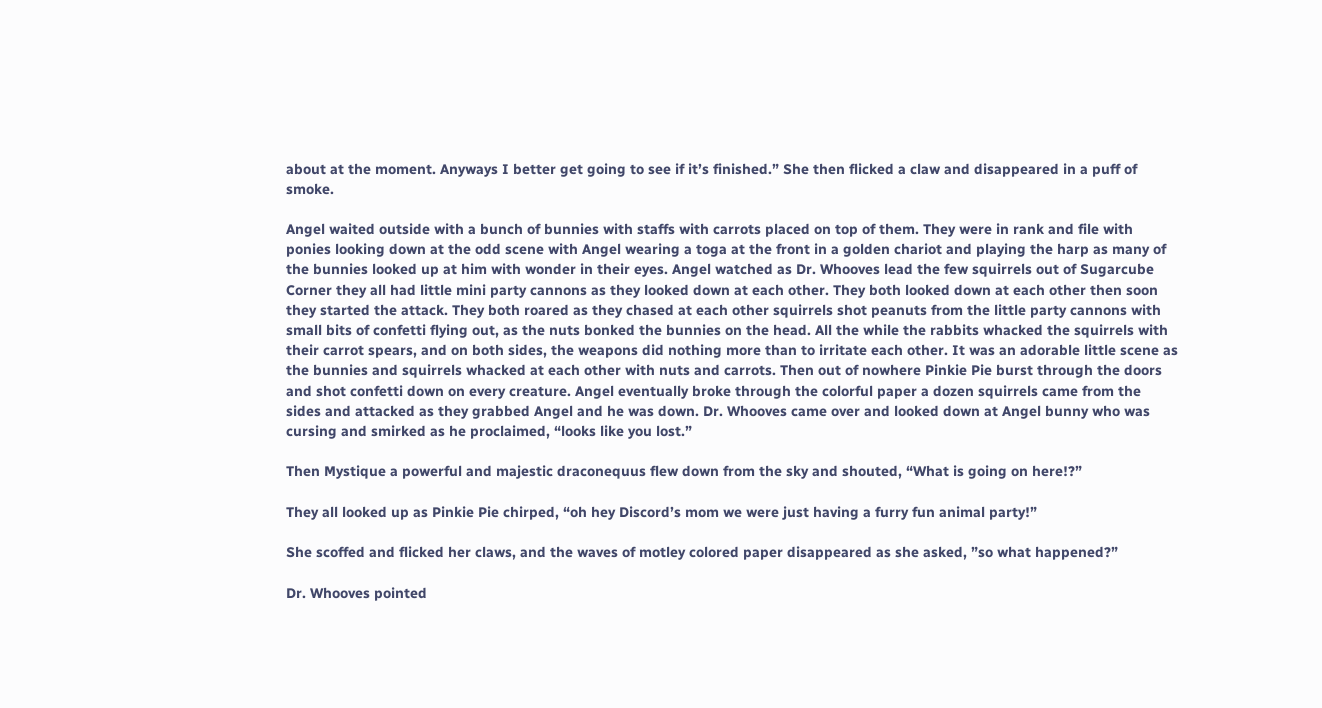about at the moment. Anyways I better get going to see if it’s finished.” She then flicked a claw and disappeared in a puff of smoke.

Angel waited outside with a bunch of bunnies with staffs with carrots placed on top of them. They were in rank and file with ponies looking down at the odd scene with Angel wearing a toga at the front in a golden chariot and playing the harp as many of the bunnies looked up at him with wonder in their eyes. Angel watched as Dr. Whooves lead the few squirrels out of Sugarcube Corner they all had little mini party cannons as they looked down at each other. They both looked down at each other then soon they started the attack. They both roared as they chased at each other squirrels shot peanuts from the little party cannons with small bits of confetti flying out, as the nuts bonked the bunnies on the head. All the while the rabbits whacked the squirrels with their carrot spears, and on both sides, the weapons did nothing more than to irritate each other. It was an adorable little scene as the bunnies and squirrels whacked at each other with nuts and carrots. Then out of nowhere Pinkie Pie burst through the doors and shot confetti down on every creature. Angel eventually broke through the colorful paper a dozen squirrels came from the sides and attacked as they grabbed Angel and he was down. Dr. Whooves came over and looked down at Angel bunny who was cursing and smirked as he proclaimed, “looks like you lost.”

Then Mystique a powerful and majestic draconequus flew down from the sky and shouted, “What is going on here!?”

They all looked up as Pinkie Pie chirped, “oh hey Discord’s mom we were just having a furry fun animal party!”

She scoffed and flicked her claws, and the waves of motley colored paper disappeared as she asked, ”so what happened?”

Dr. Whooves pointed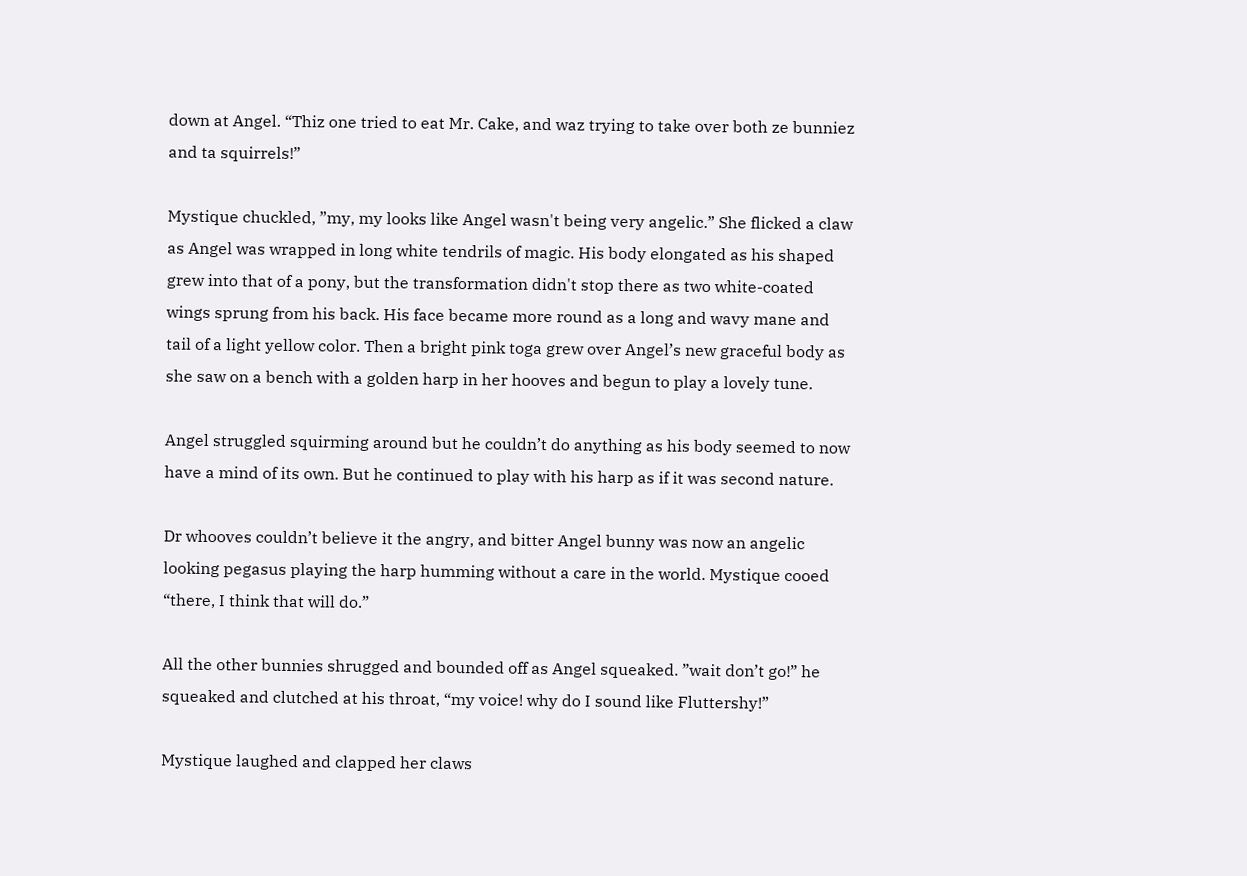down at Angel. “Thiz one tried to eat Mr. Cake, and waz trying to take over both ze bunniez and ta squirrels!”

Mystique chuckled, ”my, my looks like Angel wasn't being very angelic.” She flicked a claw as Angel was wrapped in long white tendrils of magic. His body elongated as his shaped grew into that of a pony, but the transformation didn't stop there as two white-coated wings sprung from his back. His face became more round as a long and wavy mane and tail of a light yellow color. Then a bright pink toga grew over Angel’s new graceful body as she saw on a bench with a golden harp in her hooves and begun to play a lovely tune.

Angel struggled squirming around but he couldn’t do anything as his body seemed to now have a mind of its own. But he continued to play with his harp as if it was second nature.

Dr whooves couldn’t believe it the angry, and bitter Angel bunny was now an angelic looking pegasus playing the harp humming without a care in the world. Mystique cooed “there, I think that will do.”

All the other bunnies shrugged and bounded off as Angel squeaked. ”wait don’t go!” he squeaked and clutched at his throat, “my voice! why do I sound like Fluttershy!”

Mystique laughed and clapped her claws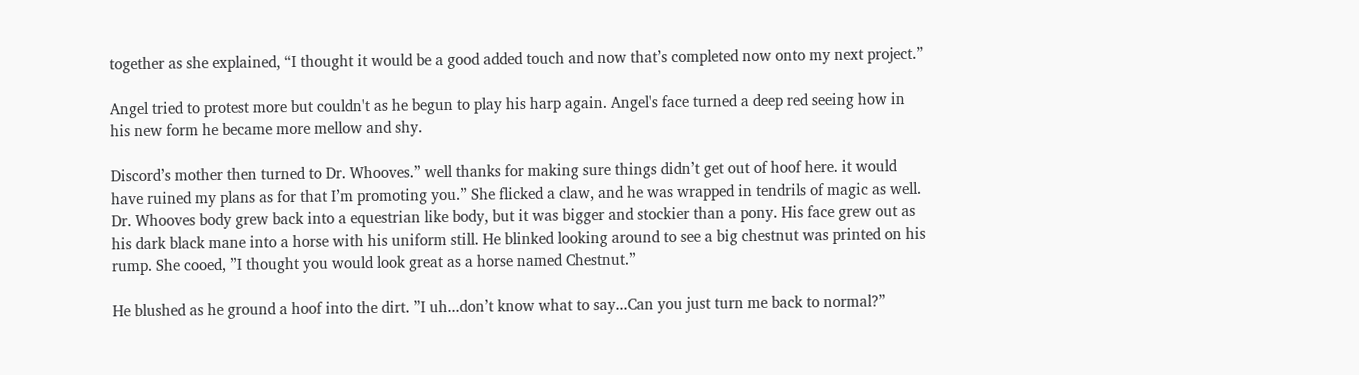together as she explained, “I thought it would be a good added touch and now that’s completed now onto my next project.”

Angel tried to protest more but couldn't as he begun to play his harp again. Angel's face turned a deep red seeing how in his new form he became more mellow and shy.

Discord’s mother then turned to Dr. Whooves.” well thanks for making sure things didn’t get out of hoof here. it would have ruined my plans as for that I’m promoting you.” She flicked a claw, and he was wrapped in tendrils of magic as well. Dr. Whooves body grew back into a equestrian like body, but it was bigger and stockier than a pony. His face grew out as his dark black mane into a horse with his uniform still. He blinked looking around to see a big chestnut was printed on his rump. She cooed, ”I thought you would look great as a horse named Chestnut.”

He blushed as he ground a hoof into the dirt. ”I uh...don’t know what to say...Can you just turn me back to normal?”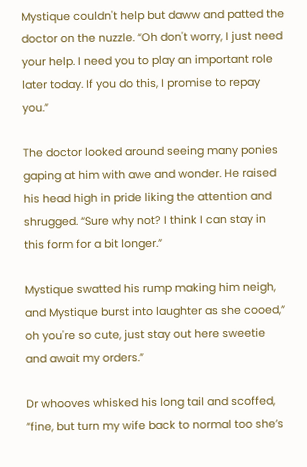Mystique couldn't help but daww and patted the doctor on the nuzzle. “Oh don't worry, I just need your help. I need you to play an important role later today. If you do this, I promise to repay you.”

The doctor looked around seeing many ponies gaping at him with awe and wonder. He raised his head high in pride liking the attention and shrugged. “Sure why not? I think I can stay in this form for a bit longer.”

Mystique swatted his rump making him neigh, and Mystique burst into laughter as she cooed,” oh you're so cute, just stay out here sweetie and await my orders.”

Dr whooves whisked his long tail and scoffed, ”fine, but turn my wife back to normal too she’s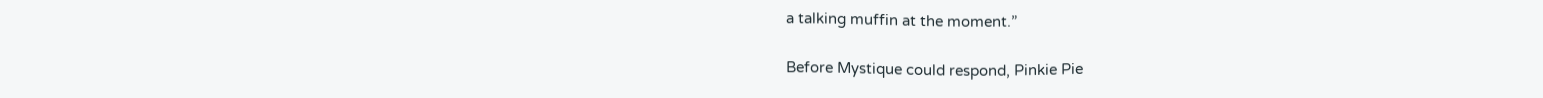a talking muffin at the moment.”

Before Mystique could respond, Pinkie Pie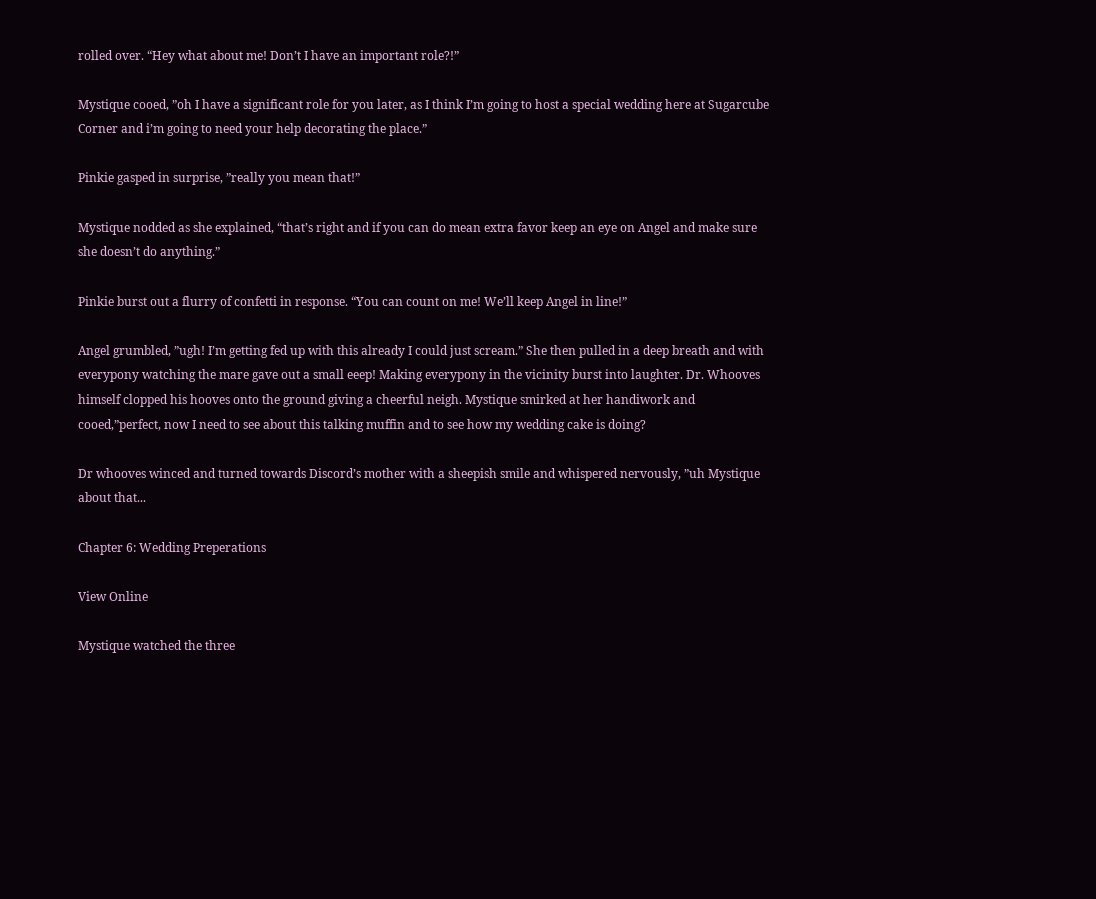rolled over. “Hey what about me! Don’t I have an important role?!”

Mystique cooed, ”oh I have a significant role for you later, as I think I’m going to host a special wedding here at Sugarcube Corner and i’m going to need your help decorating the place.”

Pinkie gasped in surprise, ”really you mean that!”

Mystique nodded as she explained, “that’s right and if you can do mean extra favor keep an eye on Angel and make sure she doesn’t do anything.”

Pinkie burst out a flurry of confetti in response. “You can count on me! We’ll keep Angel in line!”

Angel grumbled, ”ugh! I’m getting fed up with this already I could just scream.” She then pulled in a deep breath and with everypony watching the mare gave out a small eeep! Making everypony in the vicinity burst into laughter. Dr. Whooves himself clopped his hooves onto the ground giving a cheerful neigh. Mystique smirked at her handiwork and cooed,”perfect, now I need to see about this talking muffin and to see how my wedding cake is doing?

Dr whooves winced and turned towards Discord’s mother with a sheepish smile and whispered nervously, ”uh Mystique about that...

Chapter 6: Wedding Preperations

View Online

Mystique watched the three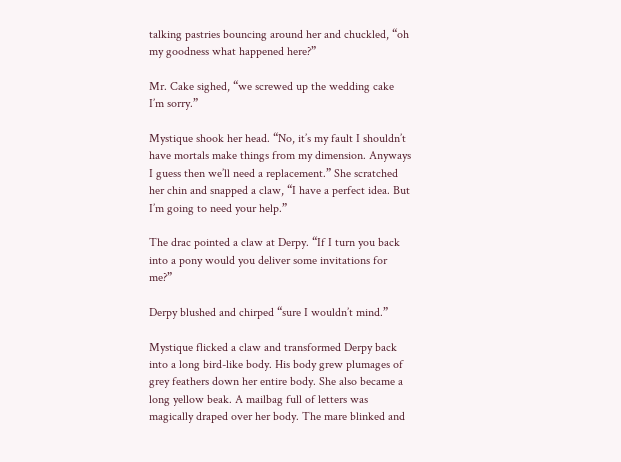talking pastries bouncing around her and chuckled, “oh my goodness what happened here?”

Mr. Cake sighed, “we screwed up the wedding cake I’m sorry.”

Mystique shook her head. “No, it’s my fault I shouldn’t have mortals make things from my dimension. Anyways I guess then we’ll need a replacement.” She scratched her chin and snapped a claw, “I have a perfect idea. But I’m going to need your help.”

The drac pointed a claw at Derpy. “If I turn you back into a pony would you deliver some invitations for me?”

Derpy blushed and chirped “sure I wouldn’t mind.”

Mystique flicked a claw and transformed Derpy back into a long bird-like body. His body grew plumages of grey feathers down her entire body. She also became a long yellow beak. A mailbag full of letters was magically draped over her body. The mare blinked and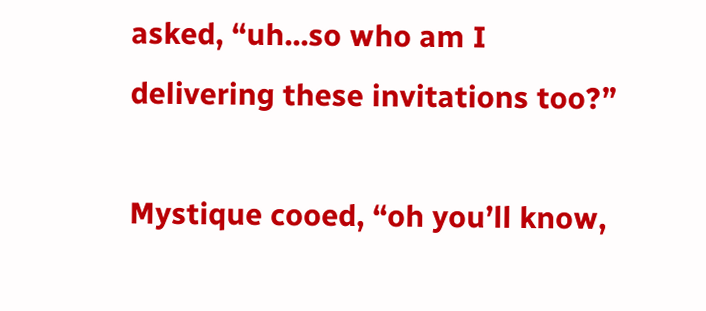asked, “uh...so who am I delivering these invitations too?”

Mystique cooed, “oh you’ll know,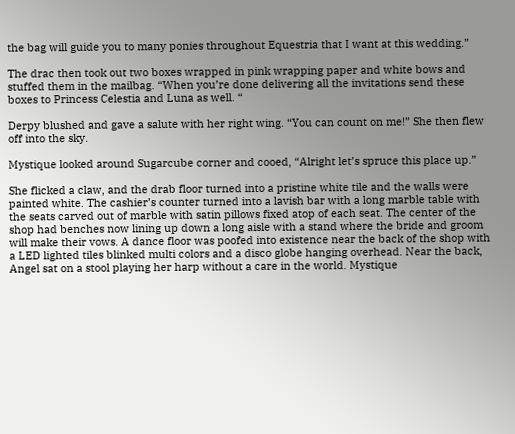the bag will guide you to many ponies throughout Equestria that I want at this wedding.”

The drac then took out two boxes wrapped in pink wrapping paper and white bows and stuffed them in the mailbag. “When you’re done delivering all the invitations send these boxes to Princess Celestia and Luna as well. “

Derpy blushed and gave a salute with her right wing. “You can count on me!” She then flew off into the sky.

Mystique looked around Sugarcube corner and cooed, “Alright let’s spruce this place up.”

She flicked a claw, and the drab floor turned into a pristine white tile and the walls were painted white. The cashier’s counter turned into a lavish bar with a long marble table with the seats carved out of marble with satin pillows fixed atop of each seat. The center of the shop had benches now lining up down a long aisle with a stand where the bride and groom will make their vows. A dance floor was poofed into existence near the back of the shop with a LED lighted tiles blinked multi colors and a disco globe hanging overhead. Near the back, Angel sat on a stool playing her harp without a care in the world. Mystique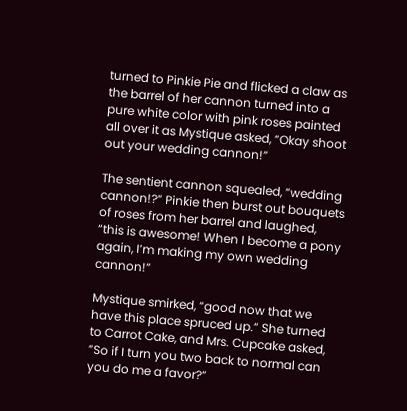turned to Pinkie Pie and flicked a claw as the barrel of her cannon turned into a pure white color with pink roses painted all over it as Mystique asked, “Okay shoot out your wedding cannon!”

The sentient cannon squealed, “wedding cannon!?” Pinkie then burst out bouquets of roses from her barrel and laughed, “this is awesome! When I become a pony again, I’m making my own wedding cannon!”

Mystique smirked, “good now that we have this place spruced up.” She turned to Carrot Cake, and Mrs. Cupcake asked, ”So if I turn you two back to normal can you do me a favor?”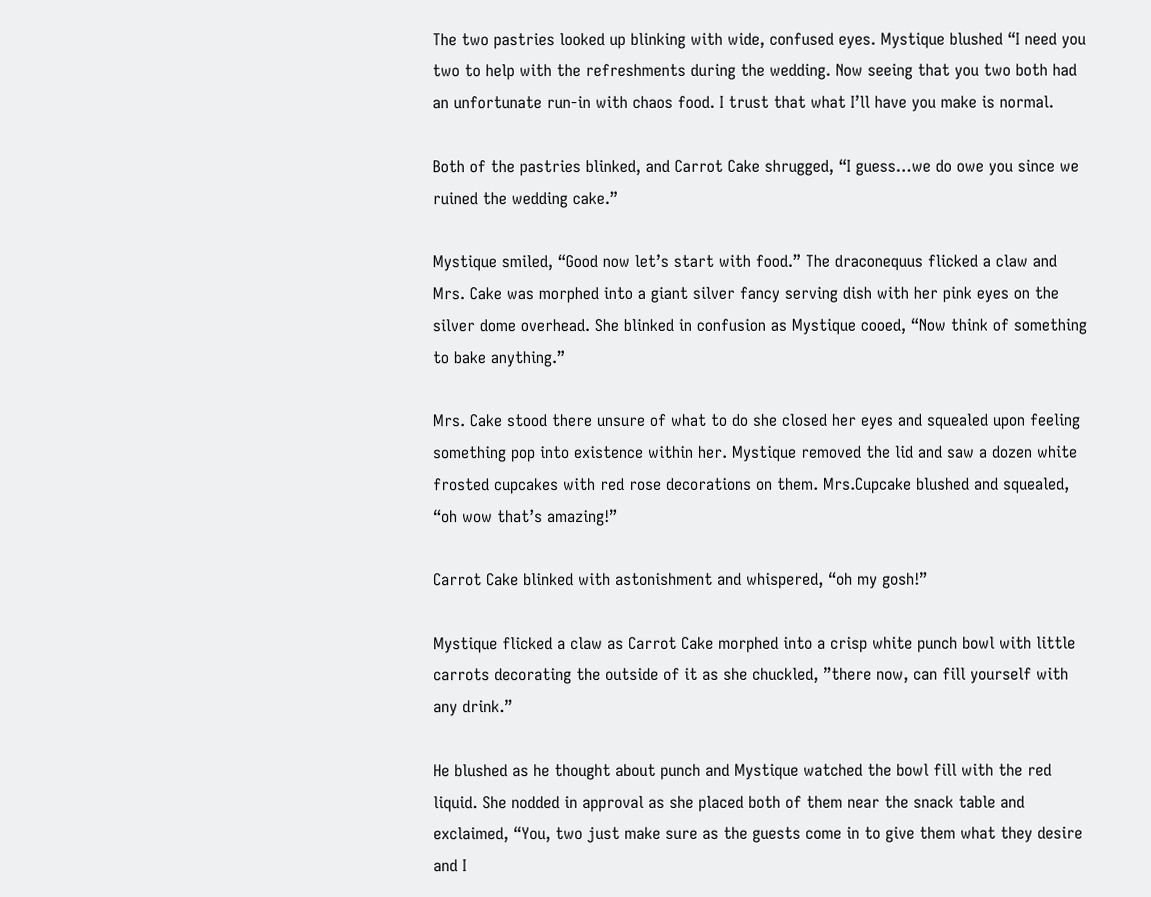The two pastries looked up blinking with wide, confused eyes. Mystique blushed “I need you two to help with the refreshments during the wedding. Now seeing that you two both had an unfortunate run-in with chaos food. I trust that what I’ll have you make is normal.

Both of the pastries blinked, and Carrot Cake shrugged, “I guess…we do owe you since we ruined the wedding cake.”

Mystique smiled, “Good now let’s start with food.” The draconequus flicked a claw and Mrs. Cake was morphed into a giant silver fancy serving dish with her pink eyes on the silver dome overhead. She blinked in confusion as Mystique cooed, “Now think of something to bake anything.”

Mrs. Cake stood there unsure of what to do she closed her eyes and squealed upon feeling something pop into existence within her. Mystique removed the lid and saw a dozen white frosted cupcakes with red rose decorations on them. Mrs.Cupcake blushed and squealed, “oh wow that’s amazing!”

Carrot Cake blinked with astonishment and whispered, “oh my gosh!”

Mystique flicked a claw as Carrot Cake morphed into a crisp white punch bowl with little carrots decorating the outside of it as she chuckled, ”there now, can fill yourself with any drink.”

He blushed as he thought about punch and Mystique watched the bowl fill with the red liquid. She nodded in approval as she placed both of them near the snack table and exclaimed, “You, two just make sure as the guests come in to give them what they desire and I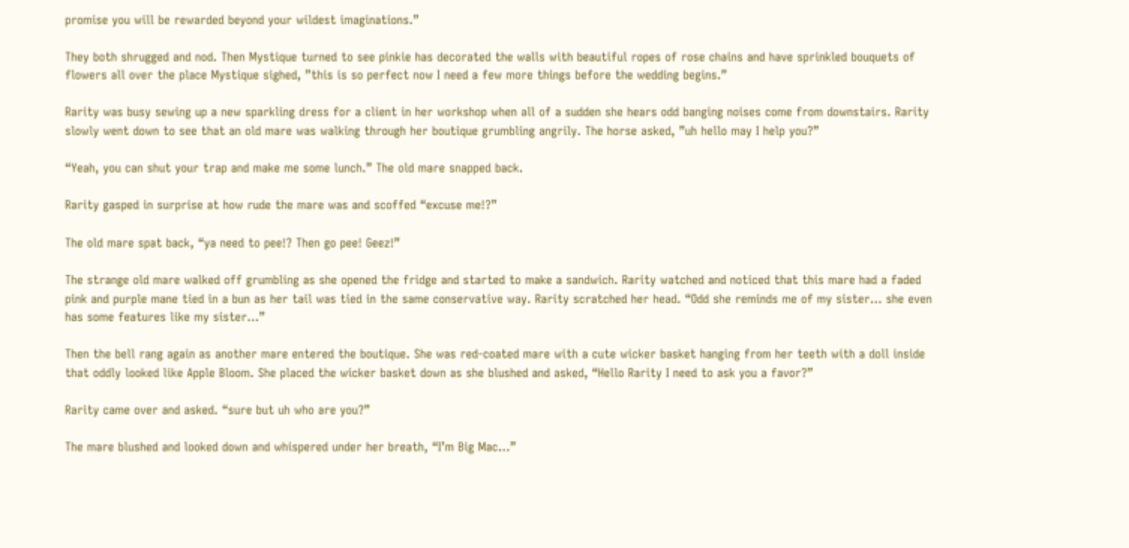promise you will be rewarded beyond your wildest imaginations.”

They both shrugged and nod. Then Mystique turned to see pinkie has decorated the walls with beautiful ropes of rose chains and have sprinkled bouquets of flowers all over the place Mystique sighed, ”this is so perfect now I need a few more things before the wedding begins.”

Rarity was busy sewing up a new sparkling dress for a client in her workshop when all of a sudden she hears odd banging noises come from downstairs. Rarity slowly went down to see that an old mare was walking through her boutique grumbling angrily. The horse asked, ”uh hello may I help you?”

“Yeah, you can shut your trap and make me some lunch.” The old mare snapped back.

Rarity gasped in surprise at how rude the mare was and scoffed “excuse me!?”

The old mare spat back, “ya need to pee!? Then go pee! Geez!”

The strange old mare walked off grumbling as she opened the fridge and started to make a sandwich. Rarity watched and noticed that this mare had a faded pink and purple mane tied in a bun as her tail was tied in the same conservative way. Rarity scratched her head. “Odd she reminds me of my sister… she even has some features like my sister…”

Then the bell rang again as another mare entered the boutique. She was red-coated mare with a cute wicker basket hanging from her teeth with a doll inside that oddly looked like Apple Bloom. She placed the wicker basket down as she blushed and asked, “Hello Rarity I need to ask you a favor?”

Rarity came over and asked. “sure but uh who are you?”

The mare blushed and looked down and whispered under her breath, “I’m Big Mac…”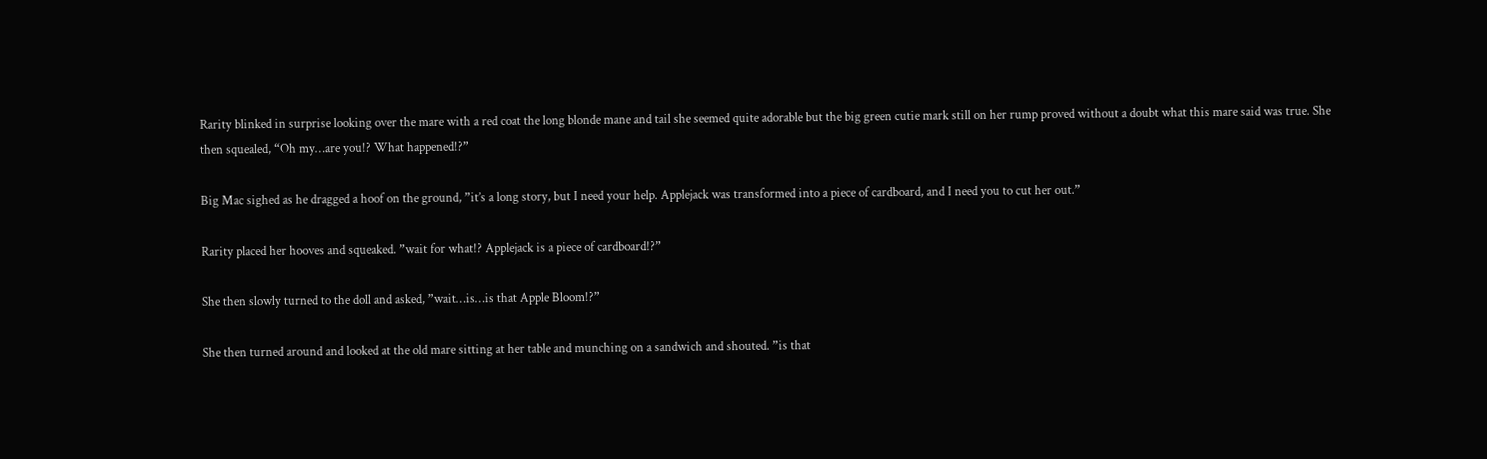Rarity blinked in surprise looking over the mare with a red coat the long blonde mane and tail she seemed quite adorable but the big green cutie mark still on her rump proved without a doubt what this mare said was true. She then squealed, “Oh my…are you!? What happened!?”

Big Mac sighed as he dragged a hoof on the ground, ”it’s a long story, but I need your help. Applejack was transformed into a piece of cardboard, and I need you to cut her out.”

Rarity placed her hooves and squeaked. ”wait for what!? Applejack is a piece of cardboard!?”

She then slowly turned to the doll and asked, ”wait…is…is that Apple Bloom!?”

She then turned around and looked at the old mare sitting at her table and munching on a sandwich and shouted. ”is that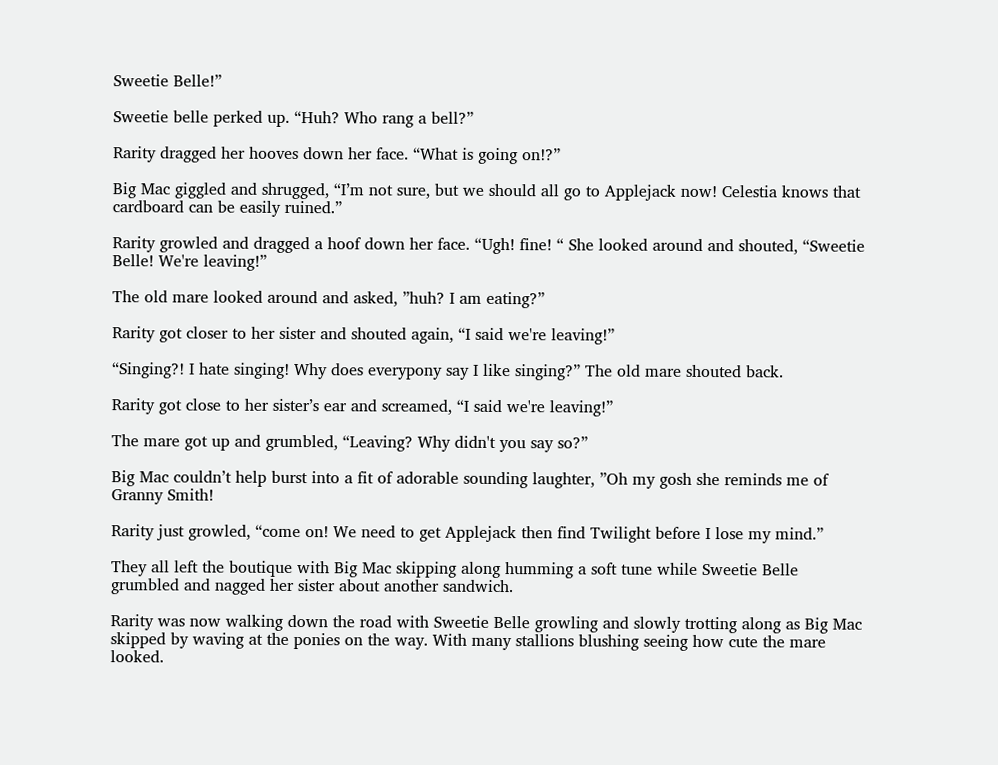Sweetie Belle!”

Sweetie belle perked up. “Huh? Who rang a bell?”

Rarity dragged her hooves down her face. “What is going on!?”

Big Mac giggled and shrugged, “I’m not sure, but we should all go to Applejack now! Celestia knows that cardboard can be easily ruined.”

Rarity growled and dragged a hoof down her face. “Ugh! fine! “ She looked around and shouted, “Sweetie Belle! We're leaving!”

The old mare looked around and asked, ”huh? I am eating?”

Rarity got closer to her sister and shouted again, “I said we're leaving!”

“Singing?! I hate singing! Why does everypony say I like singing?” The old mare shouted back.

Rarity got close to her sister’s ear and screamed, “I said we're leaving!”

The mare got up and grumbled, “Leaving? Why didn't you say so?”

Big Mac couldn’t help burst into a fit of adorable sounding laughter, ”Oh my gosh she reminds me of Granny Smith!

Rarity just growled, “come on! We need to get Applejack then find Twilight before I lose my mind.”

They all left the boutique with Big Mac skipping along humming a soft tune while Sweetie Belle grumbled and nagged her sister about another sandwich.

Rarity was now walking down the road with Sweetie Belle growling and slowly trotting along as Big Mac skipped by waving at the ponies on the way. With many stallions blushing seeing how cute the mare looked.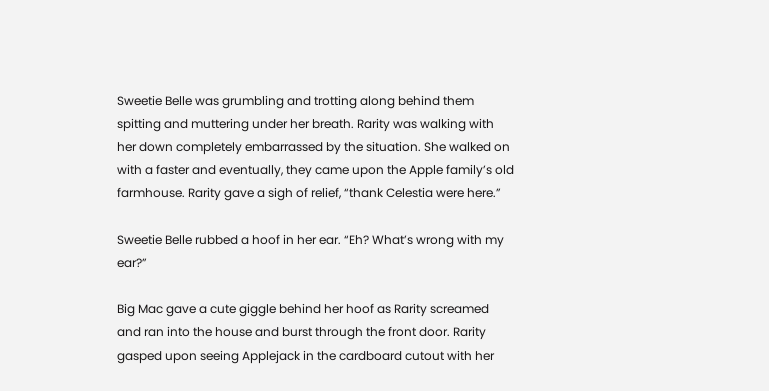Sweetie Belle was grumbling and trotting along behind them spitting and muttering under her breath. Rarity was walking with her down completely embarrassed by the situation. She walked on with a faster and eventually, they came upon the Apple family’s old farmhouse. Rarity gave a sigh of relief, “thank Celestia were here.”

Sweetie Belle rubbed a hoof in her ear. “Eh? What’s wrong with my ear?”

Big Mac gave a cute giggle behind her hoof as Rarity screamed and ran into the house and burst through the front door. Rarity gasped upon seeing Applejack in the cardboard cutout with her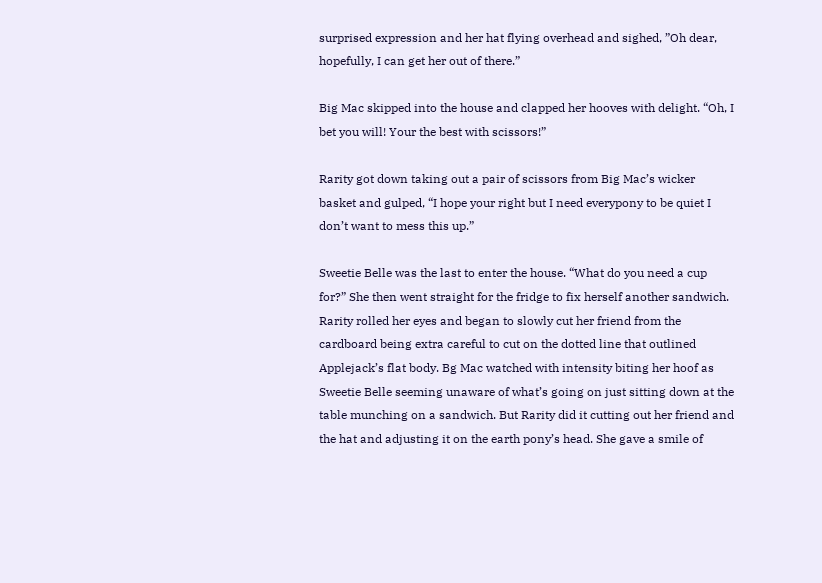surprised expression and her hat flying overhead and sighed, ”Oh dear, hopefully, I can get her out of there.”

Big Mac skipped into the house and clapped her hooves with delight. “Oh, I bet you will! Your the best with scissors!”

Rarity got down taking out a pair of scissors from Big Mac’s wicker basket and gulped, “I hope your right but I need everypony to be quiet I don’t want to mess this up.”

Sweetie Belle was the last to enter the house. “What do you need a cup for?” She then went straight for the fridge to fix herself another sandwich. Rarity rolled her eyes and began to slowly cut her friend from the cardboard being extra careful to cut on the dotted line that outlined Applejack’s flat body. Bg Mac watched with intensity biting her hoof as Sweetie Belle seeming unaware of what’s going on just sitting down at the table munching on a sandwich. But Rarity did it cutting out her friend and the hat and adjusting it on the earth pony’s head. She gave a smile of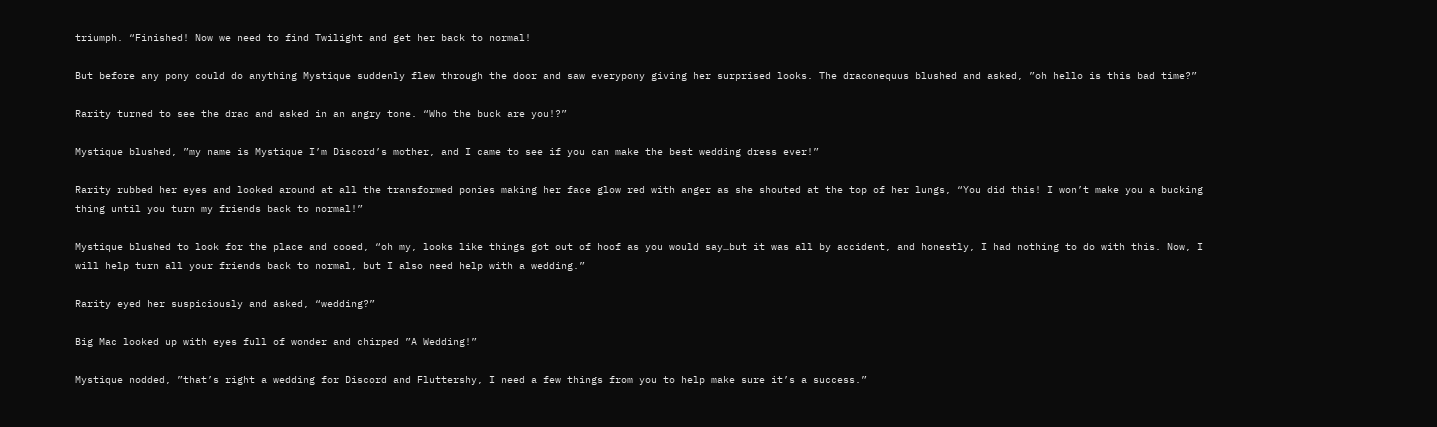triumph. “Finished! Now we need to find Twilight and get her back to normal!

But before any pony could do anything Mystique suddenly flew through the door and saw everypony giving her surprised looks. The draconequus blushed and asked, ”oh hello is this bad time?”

Rarity turned to see the drac and asked in an angry tone. “Who the buck are you!?”

Mystique blushed, ”my name is Mystique I’m Discord’s mother, and I came to see if you can make the best wedding dress ever!”

Rarity rubbed her eyes and looked around at all the transformed ponies making her face glow red with anger as she shouted at the top of her lungs, “You did this! I won’t make you a bucking thing until you turn my friends back to normal!”

Mystique blushed to look for the place and cooed, “oh my, looks like things got out of hoof as you would say…but it was all by accident, and honestly, I had nothing to do with this. Now, I will help turn all your friends back to normal, but I also need help with a wedding.”

Rarity eyed her suspiciously and asked, “wedding?”

Big Mac looked up with eyes full of wonder and chirped ”A Wedding!”

Mystique nodded, ”that’s right a wedding for Discord and Fluttershy, I need a few things from you to help make sure it’s a success.”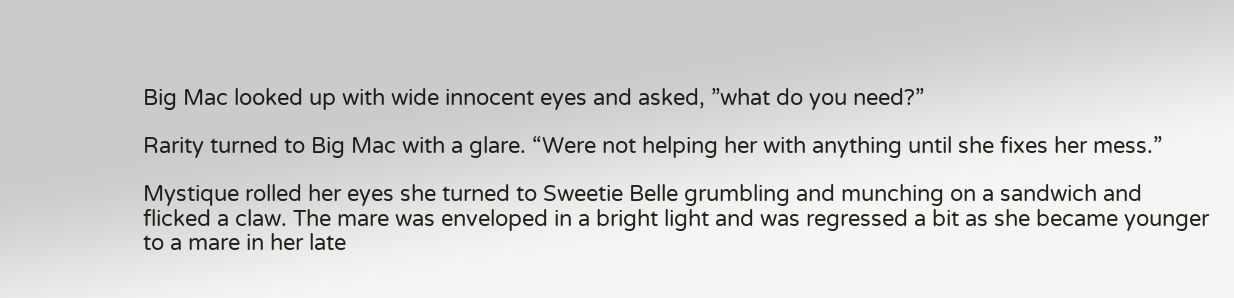Big Mac looked up with wide innocent eyes and asked, ”what do you need?”

Rarity turned to Big Mac with a glare. “Were not helping her with anything until she fixes her mess.”

Mystique rolled her eyes she turned to Sweetie Belle grumbling and munching on a sandwich and flicked a claw. The mare was enveloped in a bright light and was regressed a bit as she became younger to a mare in her late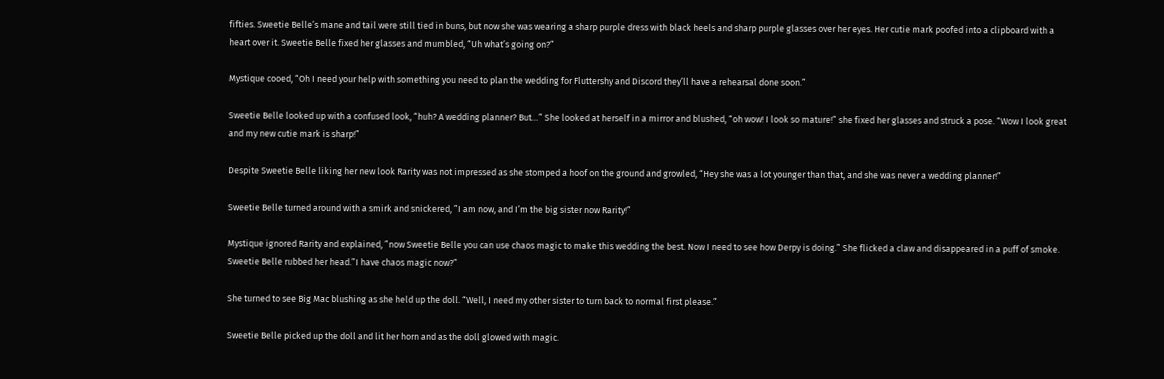fifties. Sweetie Belle’s mane and tail were still tied in buns, but now she was wearing a sharp purple dress with black heels and sharp purple glasses over her eyes. Her cutie mark poofed into a clipboard with a heart over it. Sweetie Belle fixed her glasses and mumbled, “Uh what’s going on?”

Mystique cooed, “Oh I need your help with something you need to plan the wedding for Fluttershy and Discord they’ll have a rehearsal done soon.”

Sweetie Belle looked up with a confused look, “huh? A wedding planner? But…” She looked at herself in a mirror and blushed, “oh wow! I look so mature!” she fixed her glasses and struck a pose. “Wow I look great and my new cutie mark is sharp!”

Despite Sweetie Belle liking her new look Rarity was not impressed as she stomped a hoof on the ground and growled, “Hey she was a lot younger than that, and she was never a wedding planner!”

Sweetie Belle turned around with a smirk and snickered, ”I am now, and I’m the big sister now Rarity!”

Mystique ignored Rarity and explained, ”now Sweetie Belle you can use chaos magic to make this wedding the best. Now I need to see how Derpy is doing.” She flicked a claw and disappeared in a puff of smoke. Sweetie Belle rubbed her head.”I have chaos magic now?”

She turned to see Big Mac blushing as she held up the doll. “Well, I need my other sister to turn back to normal first please.”

Sweetie Belle picked up the doll and lit her horn and as the doll glowed with magic.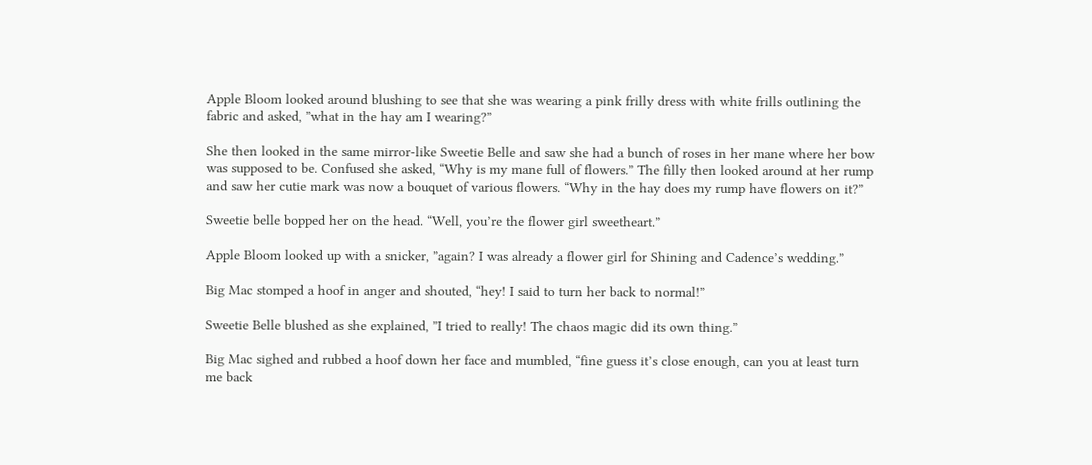Apple Bloom looked around blushing to see that she was wearing a pink frilly dress with white frills outlining the fabric and asked, ”what in the hay am I wearing?”

She then looked in the same mirror-like Sweetie Belle and saw she had a bunch of roses in her mane where her bow was supposed to be. Confused she asked, “Why is my mane full of flowers.” The filly then looked around at her rump and saw her cutie mark was now a bouquet of various flowers. “Why in the hay does my rump have flowers on it?”

Sweetie belle bopped her on the head. “Well, you’re the flower girl sweetheart.”

Apple Bloom looked up with a snicker, ”again? I was already a flower girl for Shining and Cadence’s wedding.”

Big Mac stomped a hoof in anger and shouted, “hey! I said to turn her back to normal!”

Sweetie Belle blushed as she explained, ”I tried to really! The chaos magic did its own thing.”

Big Mac sighed and rubbed a hoof down her face and mumbled, “fine guess it’s close enough, can you at least turn me back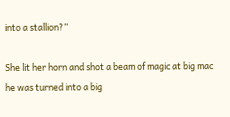into a stallion?”

She lit her horn and shot a beam of magic at big mac he was turned into a big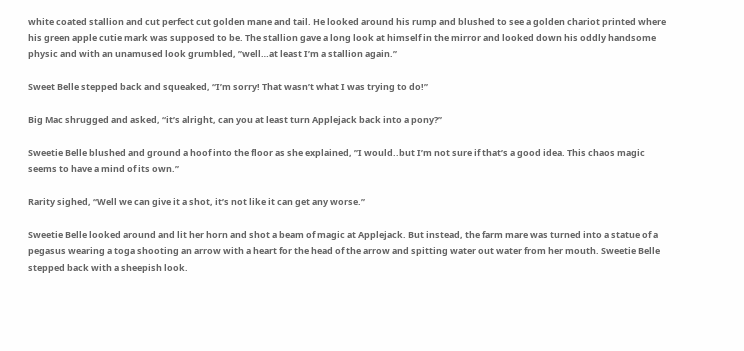white coated stallion and cut perfect cut golden mane and tail. He looked around his rump and blushed to see a golden chariot printed where his green apple cutie mark was supposed to be. The stallion gave a long look at himself in the mirror and looked down his oddly handsome physic and with an unamused look grumbled, ”well…at least I’m a stallion again.”

Sweet Belle stepped back and squeaked, “I’m sorry! That wasn’t what I was trying to do!”

Big Mac shrugged and asked, “it’s alright, can you at least turn Applejack back into a pony?”

Sweetie Belle blushed and ground a hoof into the floor as she explained, ”I would..but I’m not sure if that’s a good idea. This chaos magic seems to have a mind of its own.”

Rarity sighed, “Well we can give it a shot, it’s not like it can get any worse.”

Sweetie Belle looked around and lit her horn and shot a beam of magic at Applejack. But instead, the farm mare was turned into a statue of a pegasus wearing a toga shooting an arrow with a heart for the head of the arrow and spitting water out water from her mouth. Sweetie Belle stepped back with a sheepish look.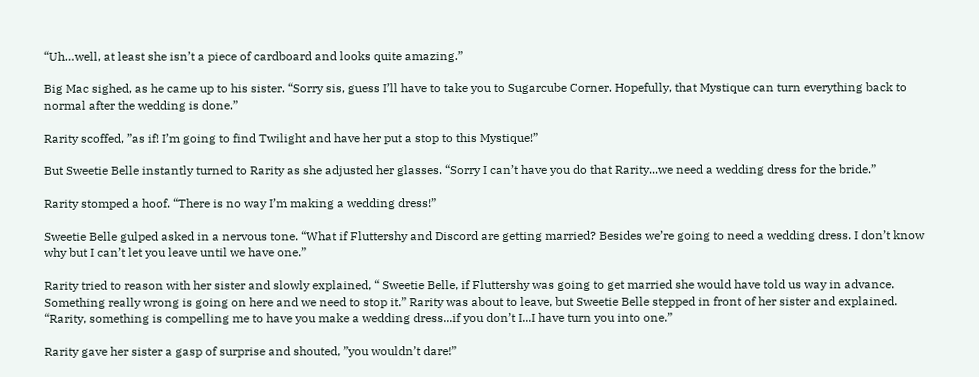“Uh…well, at least she isn’t a piece of cardboard and looks quite amazing.”

Big Mac sighed, as he came up to his sister. “Sorry sis, guess I’ll have to take you to Sugarcube Corner. Hopefully, that Mystique can turn everything back to normal after the wedding is done.”

Rarity scoffed, ”as if! I’m going to find Twilight and have her put a stop to this Mystique!”

But Sweetie Belle instantly turned to Rarity as she adjusted her glasses. “Sorry I can’t have you do that Rarity...we need a wedding dress for the bride.”

Rarity stomped a hoof. “There is no way I’m making a wedding dress!”

Sweetie Belle gulped asked in a nervous tone. “What if Fluttershy and Discord are getting married? Besides we’re going to need a wedding dress. I don’t know why but I can’t let you leave until we have one.”

Rarity tried to reason with her sister and slowly explained, “ Sweetie Belle, if Fluttershy was going to get married she would have told us way in advance. Something really wrong is going on here and we need to stop it.” Rarity was about to leave, but Sweetie Belle stepped in front of her sister and explained. “Rarity, something is compelling me to have you make a wedding dress...if you don’t I...I have turn you into one.”

Rarity gave her sister a gasp of surprise and shouted, ”you wouldn’t dare!”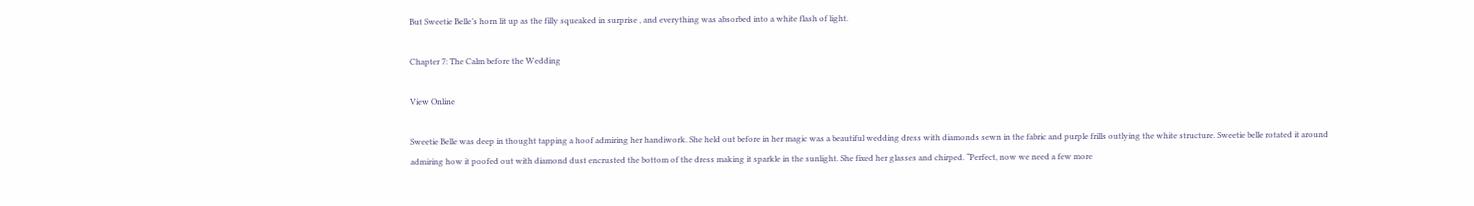But Sweetie Belle’s horn lit up as the filly squeaked in surprise , and everything was absorbed into a white flash of light.

Chapter 7: The Calm before the Wedding

View Online

Sweetie Belle was deep in thought tapping a hoof admiring her handiwork. She held out before in her magic was a beautiful wedding dress with diamonds sewn in the fabric and purple frills outlying the white structure. Sweetie belle rotated it around admiring how it poofed out with diamond dust encrusted the bottom of the dress making it sparkle in the sunlight. She fixed her glasses and chirped. “Perfect, now we need a few more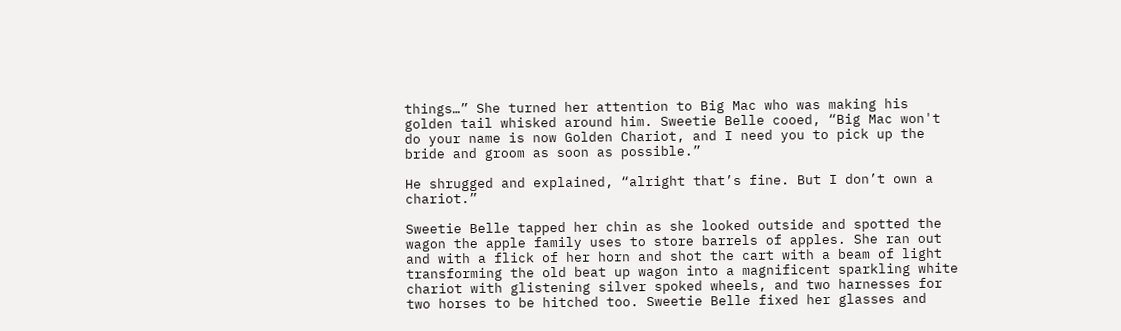things…” She turned her attention to Big Mac who was making his golden tail whisked around him. Sweetie Belle cooed, “Big Mac won't do your name is now Golden Chariot, and I need you to pick up the bride and groom as soon as possible.”

He shrugged and explained, “alright that’s fine. But I don’t own a chariot.”

Sweetie Belle tapped her chin as she looked outside and spotted the wagon the apple family uses to store barrels of apples. She ran out and with a flick of her horn and shot the cart with a beam of light transforming the old beat up wagon into a magnificent sparkling white chariot with glistening silver spoked wheels, and two harnesses for two horses to be hitched too. Sweetie Belle fixed her glasses and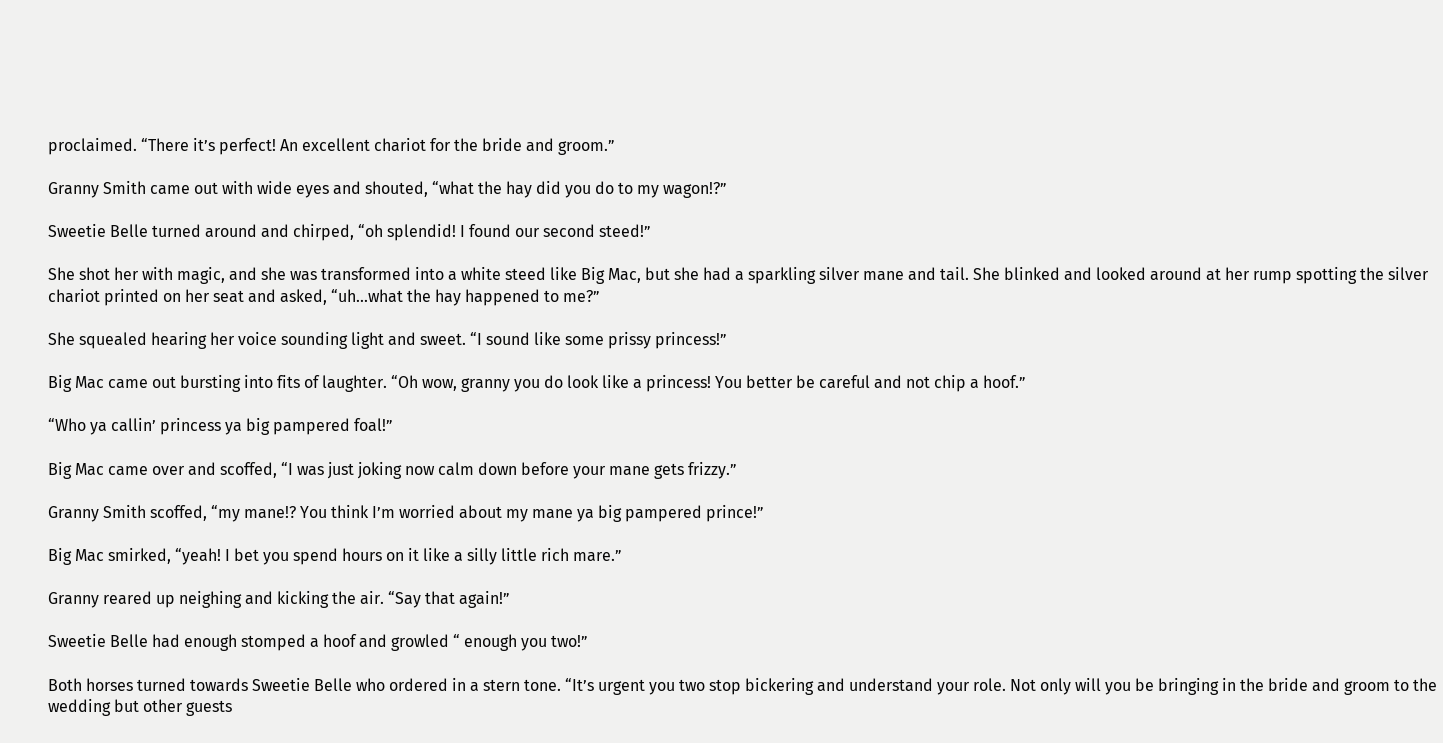proclaimed. “There it’s perfect! An excellent chariot for the bride and groom.”

Granny Smith came out with wide eyes and shouted, “what the hay did you do to my wagon!?”

Sweetie Belle turned around and chirped, “oh splendid! I found our second steed!”

She shot her with magic, and she was transformed into a white steed like Big Mac, but she had a sparkling silver mane and tail. She blinked and looked around at her rump spotting the silver chariot printed on her seat and asked, “uh...what the hay happened to me?”

She squealed hearing her voice sounding light and sweet. “I sound like some prissy princess!”

Big Mac came out bursting into fits of laughter. “Oh wow, granny you do look like a princess! You better be careful and not chip a hoof.”

“Who ya callin’ princess ya big pampered foal!”

Big Mac came over and scoffed, “I was just joking now calm down before your mane gets frizzy.”

Granny Smith scoffed, “my mane!? You think I’m worried about my mane ya big pampered prince!”

Big Mac smirked, “yeah! I bet you spend hours on it like a silly little rich mare.”

Granny reared up neighing and kicking the air. “Say that again!”

Sweetie Belle had enough stomped a hoof and growled “ enough you two!”

Both horses turned towards Sweetie Belle who ordered in a stern tone. “It’s urgent you two stop bickering and understand your role. Not only will you be bringing in the bride and groom to the wedding but other guests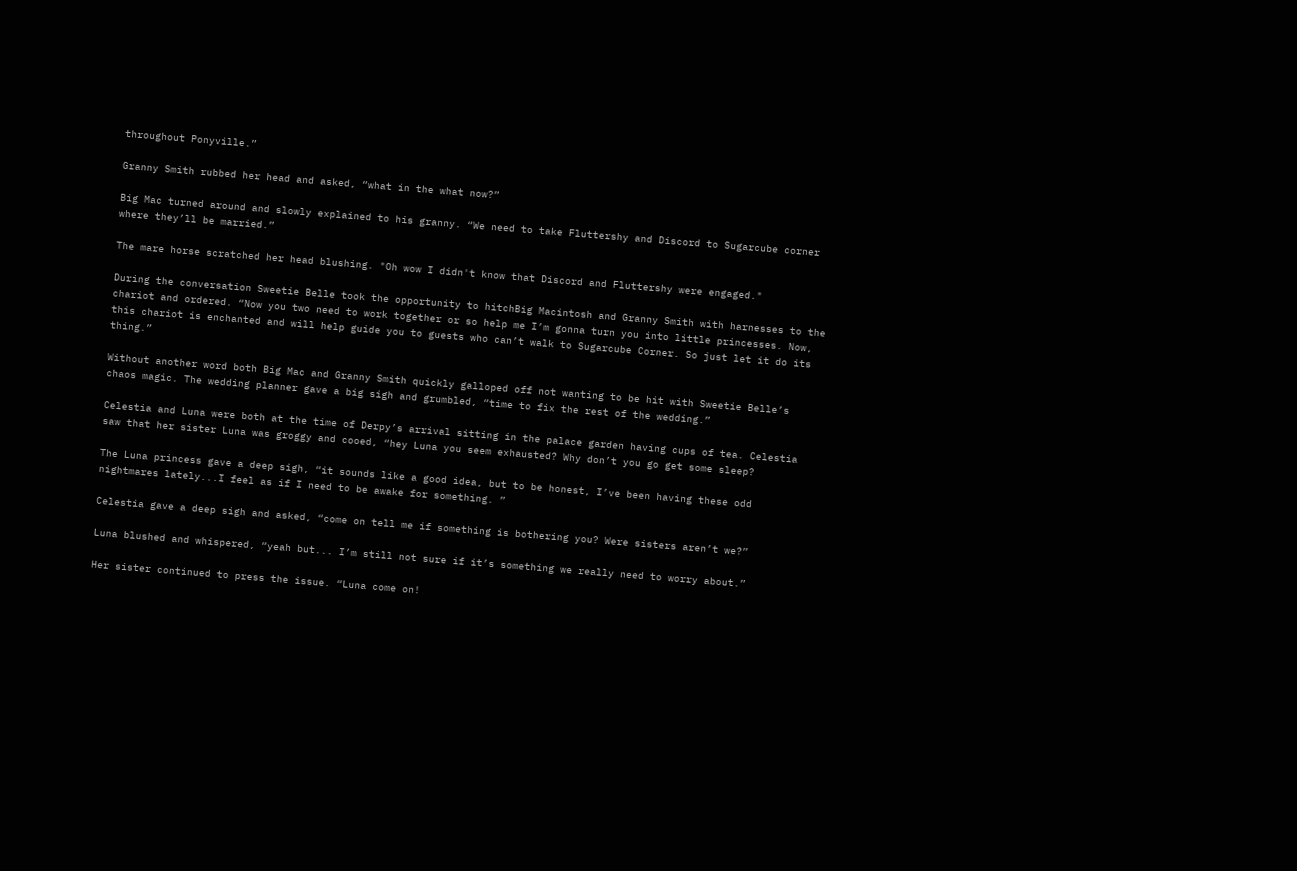throughout Ponyville.”

Granny Smith rubbed her head and asked, “what in the what now?”

Big Mac turned around and slowly explained to his granny. “We need to take Fluttershy and Discord to Sugarcube corner where they’ll be married.”

The mare horse scratched her head blushing. "Oh wow I didn't know that Discord and Fluttershy were engaged."

During the conversation Sweetie Belle took the opportunity to hitchBig Macintosh and Granny Smith with harnesses to the chariot and ordered. “Now you two need to work together or so help me I’m gonna turn you into little princesses. Now, this chariot is enchanted and will help guide you to guests who can’t walk to Sugarcube Corner. So just let it do its thing.”

Without another word both Big Mac and Granny Smith quickly galloped off not wanting to be hit with Sweetie Belle’s chaos magic. The wedding planner gave a big sigh and grumbled, “time to fix the rest of the wedding.”

Celestia and Luna were both at the time of Derpy’s arrival sitting in the palace garden having cups of tea. Celestia saw that her sister Luna was groggy and cooed, “hey Luna you seem exhausted? Why don’t you go get some sleep?

The Luna princess gave a deep sigh, “it sounds like a good idea, but to be honest, I’ve been having these odd nightmares lately...I feel as if I need to be awake for something. ”

Celestia gave a deep sigh and asked, “come on tell me if something is bothering you? Were sisters aren’t we?”

Luna blushed and whispered, “yeah but... I’m still not sure if it’s something we really need to worry about.”

Her sister continued to press the issue. “Luna come on!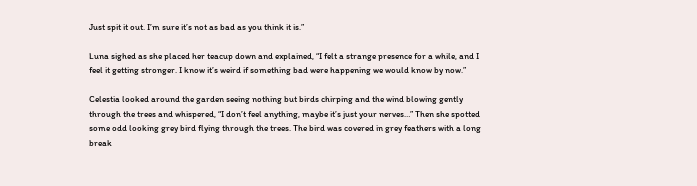Just spit it out. I’m sure it’s not as bad as you think it is.”

Luna sighed as she placed her teacup down and explained, “I felt a strange presence for a while, and I feel it getting stronger. I know it’s weird if something bad were happening we would know by now.”

Celestia looked around the garden seeing nothing but birds chirping and the wind blowing gently through the trees and whispered, “I don’t feel anything, maybe it’s just your nerves…” Then she spotted some odd looking grey bird flying through the trees. The bird was covered in grey feathers with a long break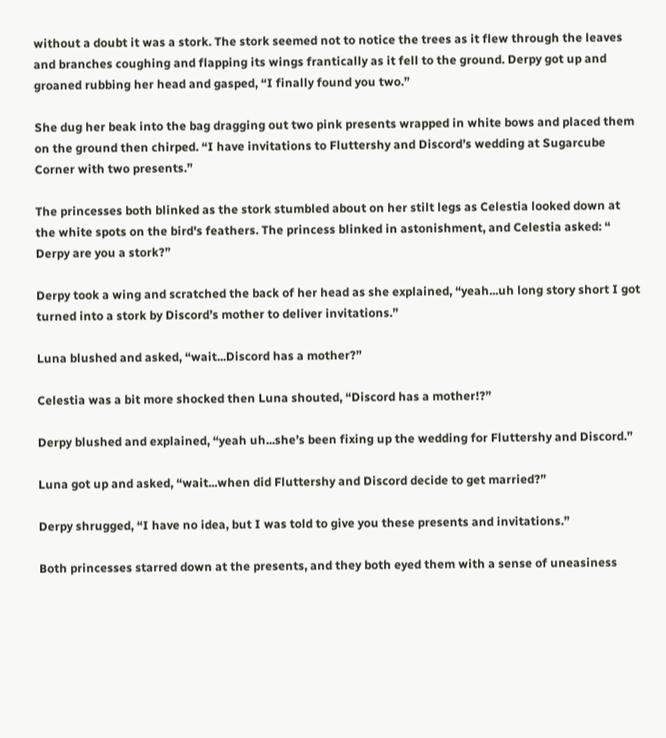without a doubt it was a stork. The stork seemed not to notice the trees as it flew through the leaves and branches coughing and flapping its wings frantically as it fell to the ground. Derpy got up and groaned rubbing her head and gasped, “I finally found you two.”

She dug her beak into the bag dragging out two pink presents wrapped in white bows and placed them on the ground then chirped. “I have invitations to Fluttershy and Discord’s wedding at Sugarcube Corner with two presents.”

The princesses both blinked as the stork stumbled about on her stilt legs as Celestia looked down at the white spots on the bird's feathers. The princess blinked in astonishment, and Celestia asked: “ Derpy are you a stork?”

Derpy took a wing and scratched the back of her head as she explained, “yeah...uh long story short I got turned into a stork by Discord’s mother to deliver invitations.”

Luna blushed and asked, “wait...Discord has a mother?”

Celestia was a bit more shocked then Luna shouted, “Discord has a mother!?”

Derpy blushed and explained, “yeah uh...she’s been fixing up the wedding for Fluttershy and Discord.”

Luna got up and asked, “wait...when did Fluttershy and Discord decide to get married?”

Derpy shrugged, “I have no idea, but I was told to give you these presents and invitations.”

Both princesses starred down at the presents, and they both eyed them with a sense of uneasiness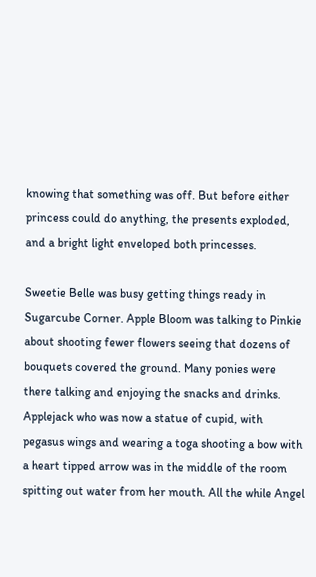knowing that something was off. But before either princess could do anything, the presents exploded, and a bright light enveloped both princesses.

Sweetie Belle was busy getting things ready in Sugarcube Corner. Apple Bloom was talking to Pinkie about shooting fewer flowers seeing that dozens of bouquets covered the ground. Many ponies were there talking and enjoying the snacks and drinks. Applejack who was now a statue of cupid, with pegasus wings and wearing a toga shooting a bow with a heart tipped arrow was in the middle of the room spitting out water from her mouth. All the while Angel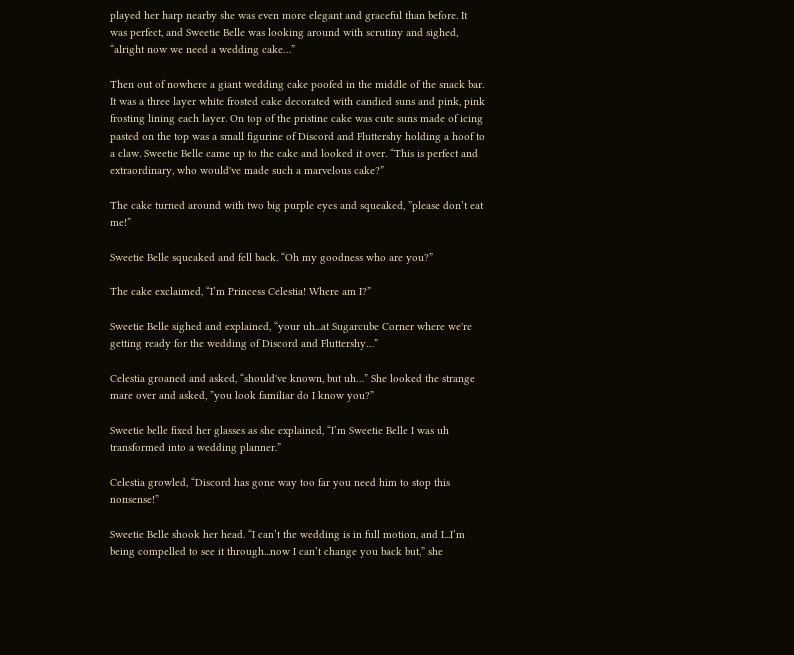played her harp nearby she was even more elegant and graceful than before. It was perfect, and Sweetie Belle was looking around with scrutiny and sighed, “alright now we need a wedding cake…”

Then out of nowhere a giant wedding cake poofed in the middle of the snack bar. It was a three layer white frosted cake decorated with candied suns and pink, pink frosting lining each layer. On top of the pristine cake was cute suns made of icing pasted on the top was a small figurine of Discord and Fluttershy holding a hoof to a claw. Sweetie Belle came up to the cake and looked it over. “This is perfect and extraordinary, who would've made such a marvelous cake?”

The cake turned around with two big purple eyes and squeaked, ”please don’t eat me!”

Sweetie Belle squeaked and fell back. “Oh my goodness who are you?”

The cake exclaimed, “I’m Princess Celestia! Where am I?”

Sweetie Belle sighed and explained, “your uh...at Sugarcube Corner where we're getting ready for the wedding of Discord and Fluttershy…”

Celestia groaned and asked, “should've known, but uh…” She looked the strange mare over and asked, ”you look familiar do I know you?”

Sweetie belle fixed her glasses as she explained, “I’m Sweetie Belle I was uh transformed into a wedding planner.”

Celestia growled, “Discord has gone way too far you need him to stop this nonsense!”

Sweetie Belle shook her head. “I can’t the wedding is in full motion, and I...I’m being compelled to see it through...now I can’t change you back but,” she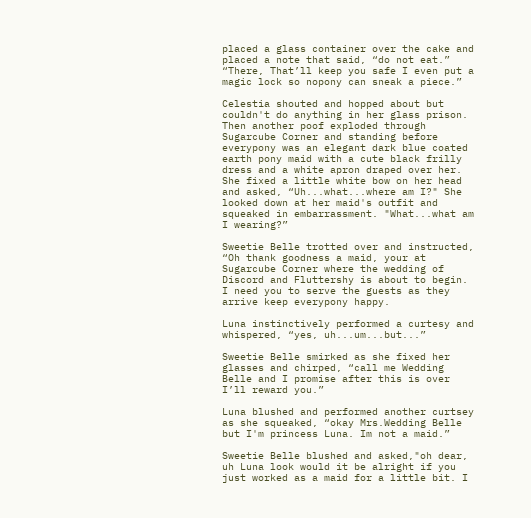placed a glass container over the cake and placed a note that said, “do not eat.” “There, That’ll keep you safe I even put a magic lock so nopony can sneak a piece.”

Celestia shouted and hopped about but couldn't do anything in her glass prison. Then another poof exploded through Sugarcube Corner and standing before everypony was an elegant dark blue coated earth pony maid with a cute black frilly dress and a white apron draped over her. She fixed a little white bow on her head and asked, “Uh...what...where am I?" She looked down at her maid's outfit and squeaked in embarrassment. "What...what am I wearing?”

Sweetie Belle trotted over and instructed, “Oh thank goodness a maid, your at Sugarcube Corner where the wedding of Discord and Fluttershy is about to begin. I need you to serve the guests as they arrive keep everypony happy.

Luna instinctively performed a curtesy and whispered, “yes, uh...um...but...”

Sweetie Belle smirked as she fixed her glasses and chirped, “call me Wedding Belle and I promise after this is over I’ll reward you.”

Luna blushed and performed another curtsey as she squeaked, “okay Mrs.Wedding Belle but I'm princess Luna. Im not a maid.”

Sweetie Belle blushed and asked,"oh dear, uh Luna look would it be alright if you just worked as a maid for a little bit. I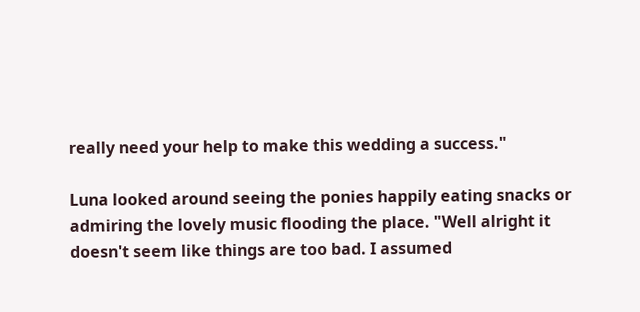really need your help to make this wedding a success."

Luna looked around seeing the ponies happily eating snacks or admiring the lovely music flooding the place. "Well alright it doesn't seem like things are too bad. I assumed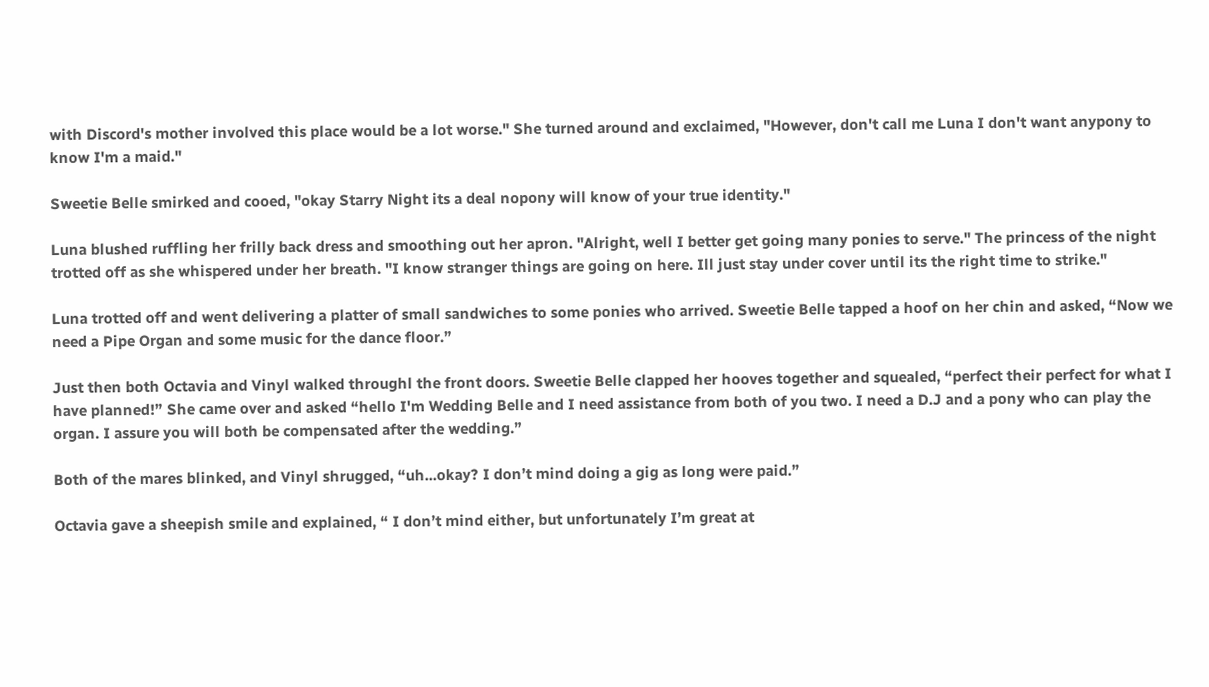with Discord's mother involved this place would be a lot worse." She turned around and exclaimed, "However, don't call me Luna I don't want anypony to know I'm a maid."

Sweetie Belle smirked and cooed, "okay Starry Night its a deal nopony will know of your true identity."

Luna blushed ruffling her frilly back dress and smoothing out her apron. "Alright, well I better get going many ponies to serve." The princess of the night trotted off as she whispered under her breath. "I know stranger things are going on here. Ill just stay under cover until its the right time to strike."

Luna trotted off and went delivering a platter of small sandwiches to some ponies who arrived. Sweetie Belle tapped a hoof on her chin and asked, “Now we need a Pipe Organ and some music for the dance floor.”

Just then both Octavia and Vinyl walked throughl the front doors. Sweetie Belle clapped her hooves together and squealed, “perfect their perfect for what I have planned!” She came over and asked “hello I'm Wedding Belle and I need assistance from both of you two. I need a D.J and a pony who can play the organ. I assure you will both be compensated after the wedding.”

Both of the mares blinked, and Vinyl shrugged, “uh...okay? I don’t mind doing a gig as long were paid.”

Octavia gave a sheepish smile and explained, “ I don’t mind either, but unfortunately I’m great at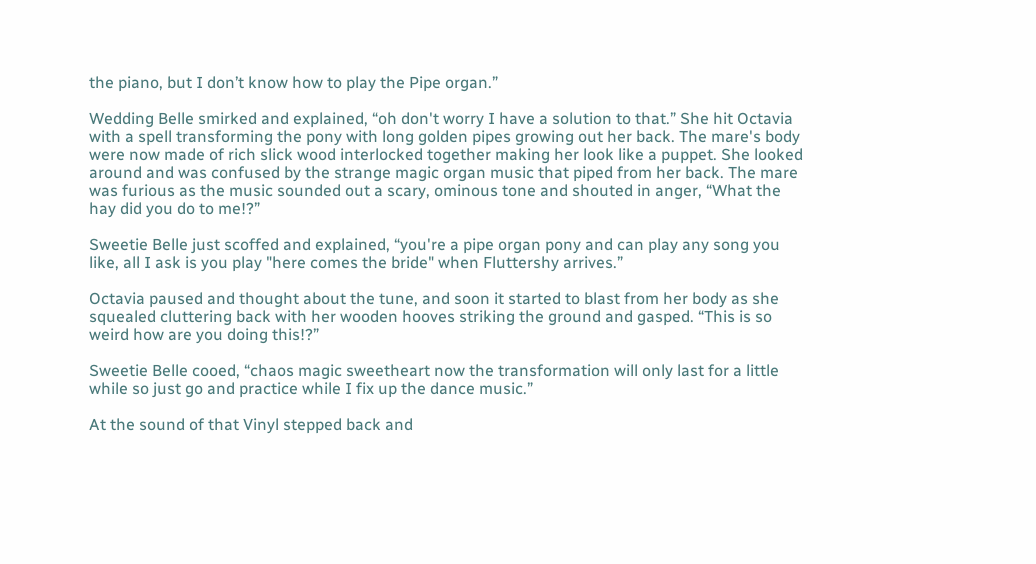the piano, but I don’t know how to play the Pipe organ.”

Wedding Belle smirked and explained, “oh don't worry I have a solution to that.” She hit Octavia with a spell transforming the pony with long golden pipes growing out her back. The mare's body were now made of rich slick wood interlocked together making her look like a puppet. She looked around and was confused by the strange magic organ music that piped from her back. The mare was furious as the music sounded out a scary, ominous tone and shouted in anger, “What the hay did you do to me!?”

Sweetie Belle just scoffed and explained, “you're a pipe organ pony and can play any song you like, all I ask is you play "here comes the bride" when Fluttershy arrives.”

Octavia paused and thought about the tune, and soon it started to blast from her body as she squealed cluttering back with her wooden hooves striking the ground and gasped. “This is so weird how are you doing this!?”

Sweetie Belle cooed, “chaos magic sweetheart now the transformation will only last for a little while so just go and practice while I fix up the dance music.”

At the sound of that Vinyl stepped back and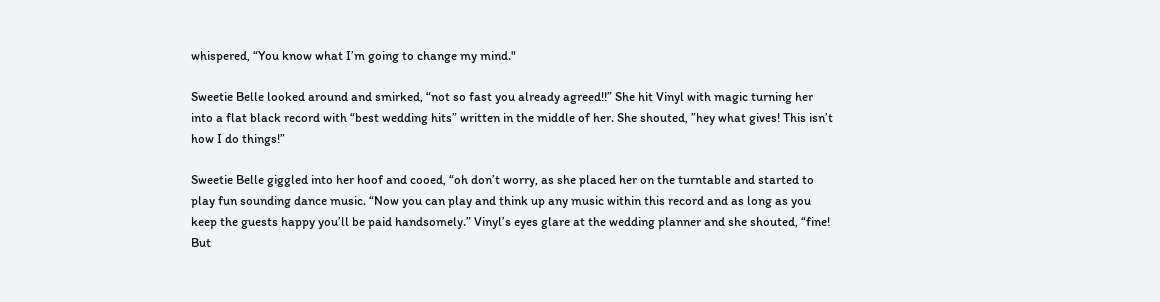whispered, “You know what I’m going to change my mind."

Sweetie Belle looked around and smirked, “not so fast you already agreed!!” She hit Vinyl with magic turning her into a flat black record with “best wedding hits” written in the middle of her. She shouted, ”hey what gives! This isn’t how I do things!”

Sweetie Belle giggled into her hoof and cooed, “oh don’t worry, as she placed her on the turntable and started to play fun sounding dance music. “Now you can play and think up any music within this record and as long as you keep the guests happy you’ll be paid handsomely.” Vinyl’s eyes glare at the wedding planner and she shouted, “fine! But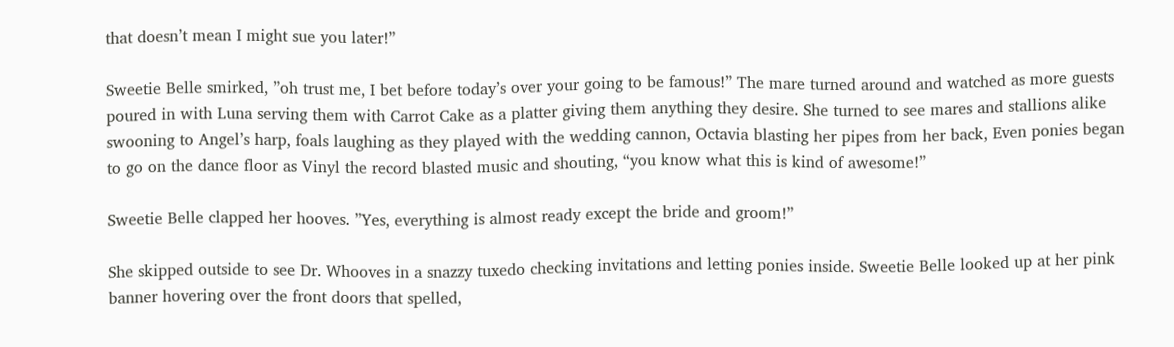that doesn’t mean I might sue you later!”

Sweetie Belle smirked, ”oh trust me, I bet before today’s over your going to be famous!” The mare turned around and watched as more guests poured in with Luna serving them with Carrot Cake as a platter giving them anything they desire. She turned to see mares and stallions alike swooning to Angel’s harp, foals laughing as they played with the wedding cannon, Octavia blasting her pipes from her back, Even ponies began to go on the dance floor as Vinyl the record blasted music and shouting, “you know what this is kind of awesome!”

Sweetie Belle clapped her hooves. ”Yes, everything is almost ready except the bride and groom!”

She skipped outside to see Dr. Whooves in a snazzy tuxedo checking invitations and letting ponies inside. Sweetie Belle looked up at her pink banner hovering over the front doors that spelled,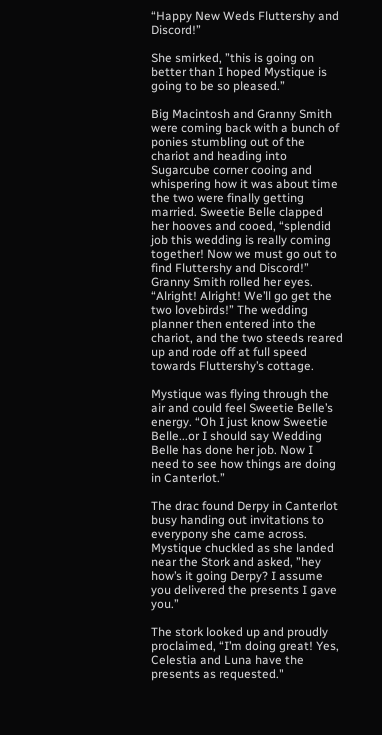“Happy New Weds Fluttershy and Discord!”

She smirked, ”this is going on better than I hoped Mystique is going to be so pleased.”

Big Macintosh and Granny Smith were coming back with a bunch of ponies stumbling out of the chariot and heading into Sugarcube corner cooing and whispering how it was about time the two were finally getting married. Sweetie Belle clapped her hooves and cooed, “splendid job this wedding is really coming together! Now we must go out to find Fluttershy and Discord!” Granny Smith rolled her eyes. “Alright! Alright! We’ll go get the two lovebirds!” The wedding planner then entered into the chariot, and the two steeds reared up and rode off at full speed towards Fluttershy’s cottage.

Mystique was flying through the air and could feel Sweetie Belle’s energy. “Oh I just know Sweetie Belle...or I should say Wedding Belle has done her job. Now I need to see how things are doing in Canterlot.”

The drac found Derpy in Canterlot busy handing out invitations to everypony she came across. Mystique chuckled as she landed near the Stork and asked, ”hey how’s it going Derpy? I assume you delivered the presents I gave you.”

The stork looked up and proudly proclaimed, “I’m doing great! Yes, Celestia and Luna have the presents as requested."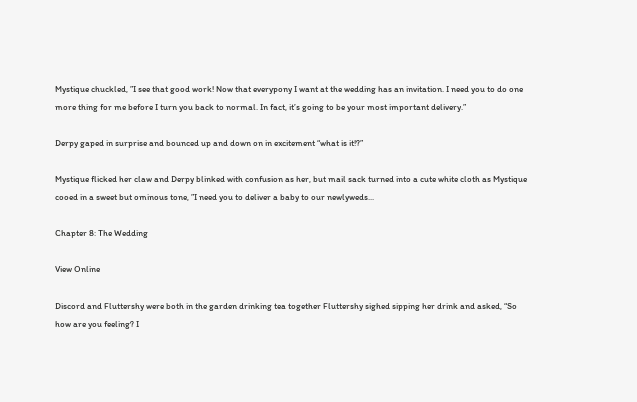Mystique chuckled, ”I see that good work! Now that everypony I want at the wedding has an invitation. I need you to do one more thing for me before I turn you back to normal. In fact, it’s going to be your most important delivery.”

Derpy gaped in surprise and bounced up and down on in excitement “what is it!?”

Mystique flicked her claw and Derpy blinked with confusion as her, but mail sack turned into a cute white cloth as Mystique cooed in a sweet but ominous tone, ”I need you to deliver a baby to our newlyweds...

Chapter 8: The Wedding

View Online

Discord and Fluttershy were both in the garden drinking tea together Fluttershy sighed sipping her drink and asked, “So how are you feeling? I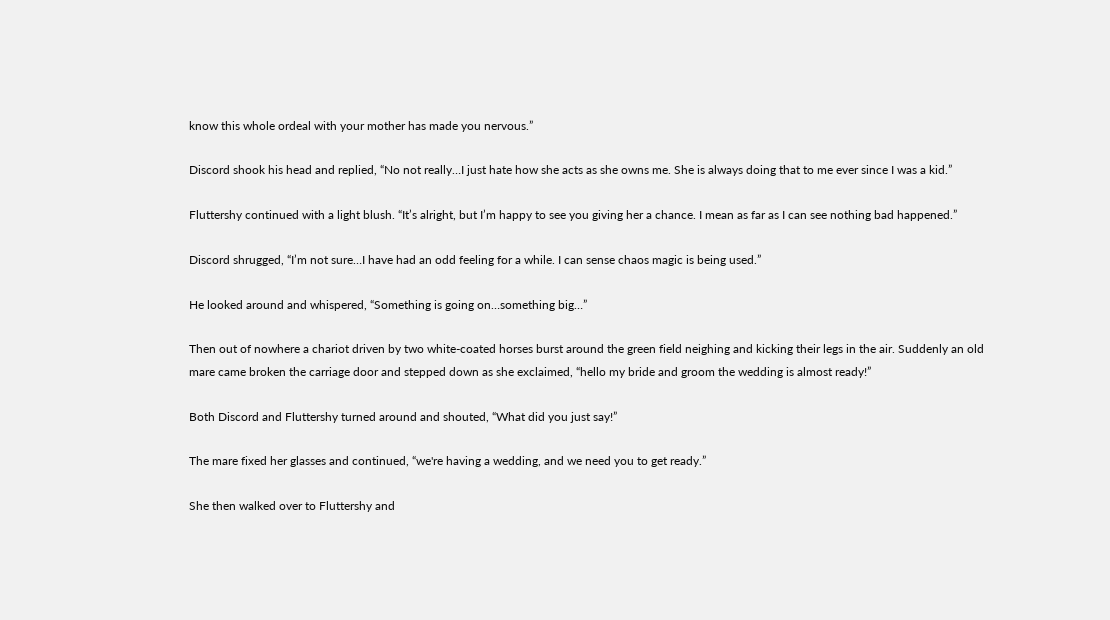know this whole ordeal with your mother has made you nervous.”

Discord shook his head and replied, “No not really…I just hate how she acts as she owns me. She is always doing that to me ever since I was a kid.”

Fluttershy continued with a light blush. “It’s alright, but I’m happy to see you giving her a chance. I mean as far as I can see nothing bad happened.”

Discord shrugged, “I’m not sure…I have had an odd feeling for a while. I can sense chaos magic is being used.”

He looked around and whispered, “Something is going on…something big…”

Then out of nowhere a chariot driven by two white-coated horses burst around the green field neighing and kicking their legs in the air. Suddenly an old mare came broken the carriage door and stepped down as she exclaimed, “hello my bride and groom the wedding is almost ready!”

Both Discord and Fluttershy turned around and shouted, “What did you just say!”

The mare fixed her glasses and continued, “we're having a wedding, and we need you to get ready.”

She then walked over to Fluttershy and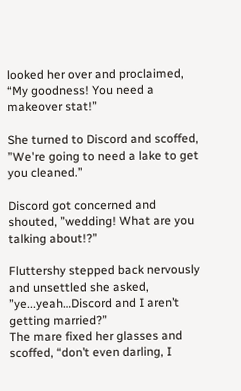looked her over and proclaimed, “My goodness! You need a makeover stat!”

She turned to Discord and scoffed, ”We're going to need a lake to get you cleaned.”

Discord got concerned and shouted, ”wedding! What are you talking about!?”

Fluttershy stepped back nervously and unsettled she asked, ”ye...yeah…Discord and I aren’t getting married?”
The mare fixed her glasses and scoffed, “don’t even darling, I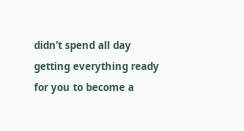didn’t spend all day getting everything ready for you to become a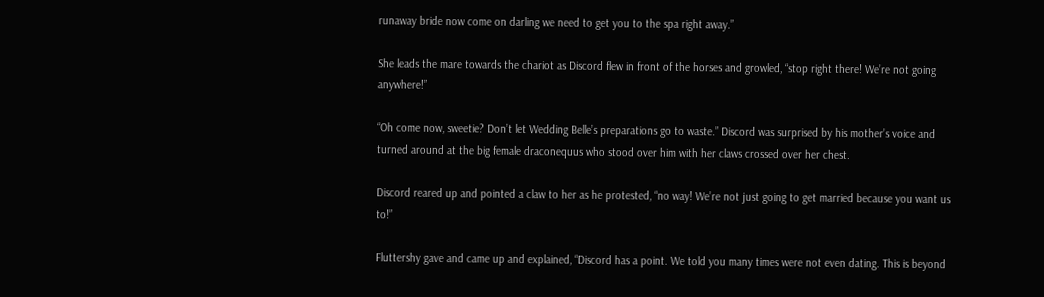runaway bride now come on darling we need to get you to the spa right away.”

She leads the mare towards the chariot as Discord flew in front of the horses and growled, “stop right there! We’re not going anywhere!”

“Oh come now, sweetie? Don’t let Wedding Belle’s preparations go to waste.” Discord was surprised by his mother’s voice and turned around at the big female draconequus who stood over him with her claws crossed over her chest.

Discord reared up and pointed a claw to her as he protested, “no way! We’re not just going to get married because you want us to!”

Fluttershy gave and came up and explained, “Discord has a point. We told you many times were not even dating. This is beyond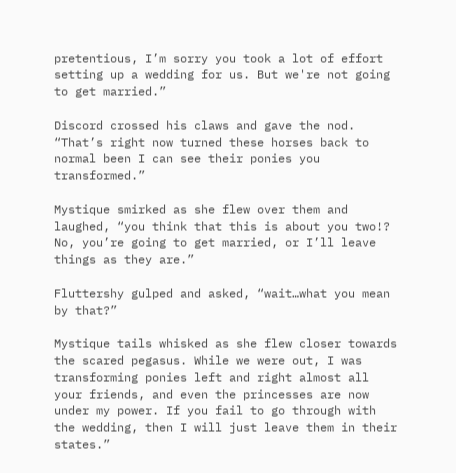pretentious, I’m sorry you took a lot of effort setting up a wedding for us. But we're not going to get married.”

Discord crossed his claws and gave the nod. “That’s right now turned these horses back to normal been I can see their ponies you transformed.”

Mystique smirked as she flew over them and laughed, “you think that this is about you two!? No, you’re going to get married, or I’ll leave things as they are.”

Fluttershy gulped and asked, “wait…what you mean by that?”

Mystique tails whisked as she flew closer towards the scared pegasus. While we were out, I was transforming ponies left and right almost all your friends, and even the princesses are now under my power. If you fail to go through with the wedding, then I will just leave them in their states.”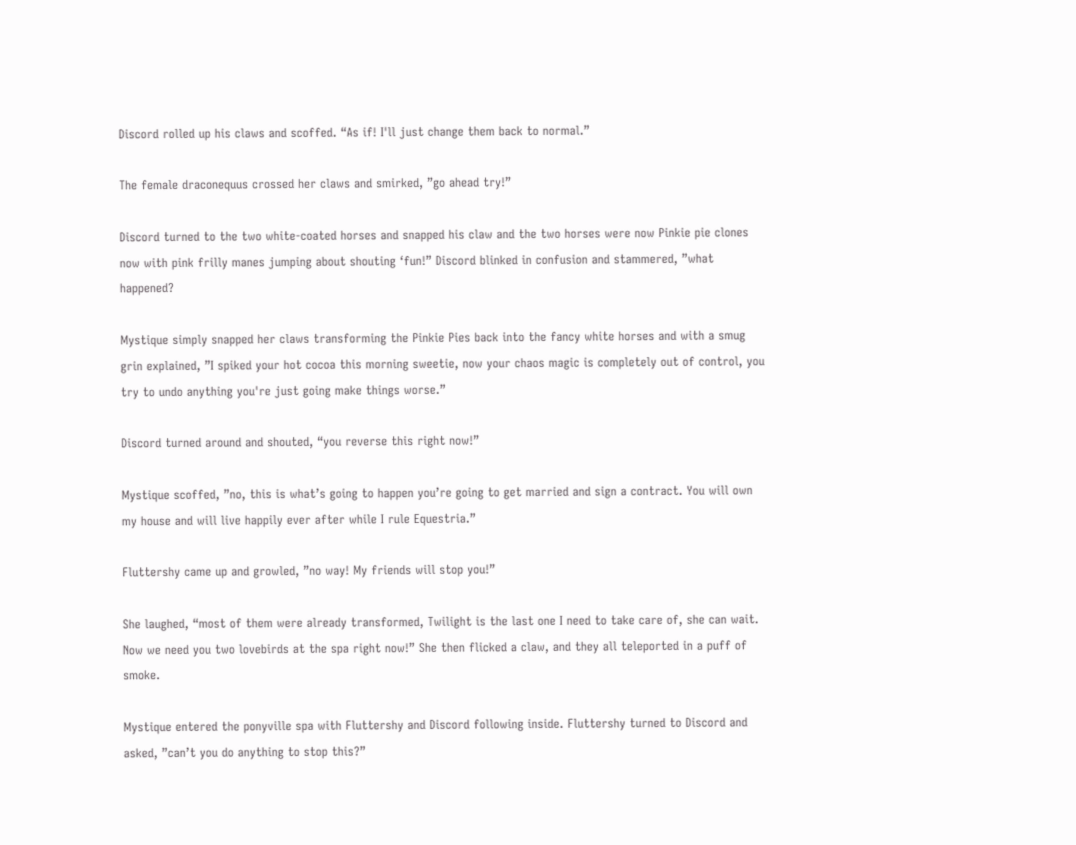Discord rolled up his claws and scoffed. “As if! I'll just change them back to normal.”

The female draconequus crossed her claws and smirked, ”go ahead try!”

Discord turned to the two white-coated horses and snapped his claw and the two horses were now Pinkie pie clones now with pink frilly manes jumping about shouting ‘fun!” Discord blinked in confusion and stammered, ”what happened?

Mystique simply snapped her claws transforming the Pinkie Pies back into the fancy white horses and with a smug grin explained, ”I spiked your hot cocoa this morning sweetie, now your chaos magic is completely out of control, you try to undo anything you're just going make things worse.”

Discord turned around and shouted, “you reverse this right now!”

Mystique scoffed, ”no, this is what’s going to happen you’re going to get married and sign a contract. You will own my house and will live happily ever after while I rule Equestria.”

Fluttershy came up and growled, ”no way! My friends will stop you!”

She laughed, “most of them were already transformed, Twilight is the last one I need to take care of, she can wait. Now we need you two lovebirds at the spa right now!” She then flicked a claw, and they all teleported in a puff of smoke.

Mystique entered the ponyville spa with Fluttershy and Discord following inside. Fluttershy turned to Discord and asked, ”can’t you do anything to stop this?”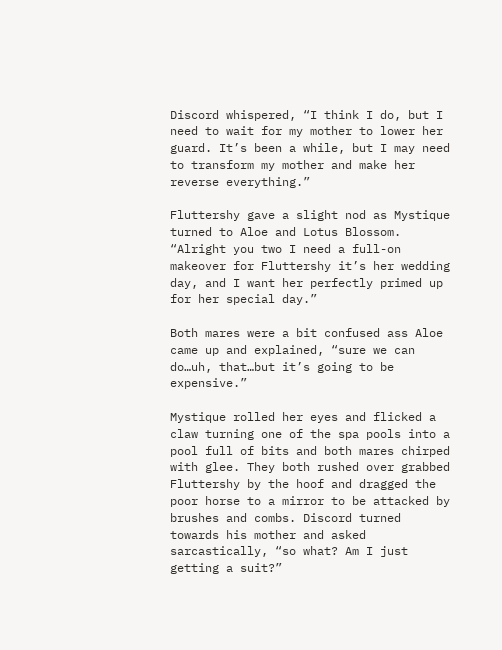Discord whispered, “I think I do, but I need to wait for my mother to lower her guard. It’s been a while, but I may need to transform my mother and make her reverse everything.”

Fluttershy gave a slight nod as Mystique turned to Aloe and Lotus Blossom. “Alright you two I need a full-on makeover for Fluttershy it’s her wedding day, and I want her perfectly primed up for her special day.”

Both mares were a bit confused ass Aloe came up and explained, “sure we can do…uh, that…but it’s going to be expensive.”

Mystique rolled her eyes and flicked a claw turning one of the spa pools into a pool full of bits and both mares chirped with glee. They both rushed over grabbed Fluttershy by the hoof and dragged the poor horse to a mirror to be attacked by brushes and combs. Discord turned towards his mother and asked sarcastically, “so what? Am I just getting a suit?”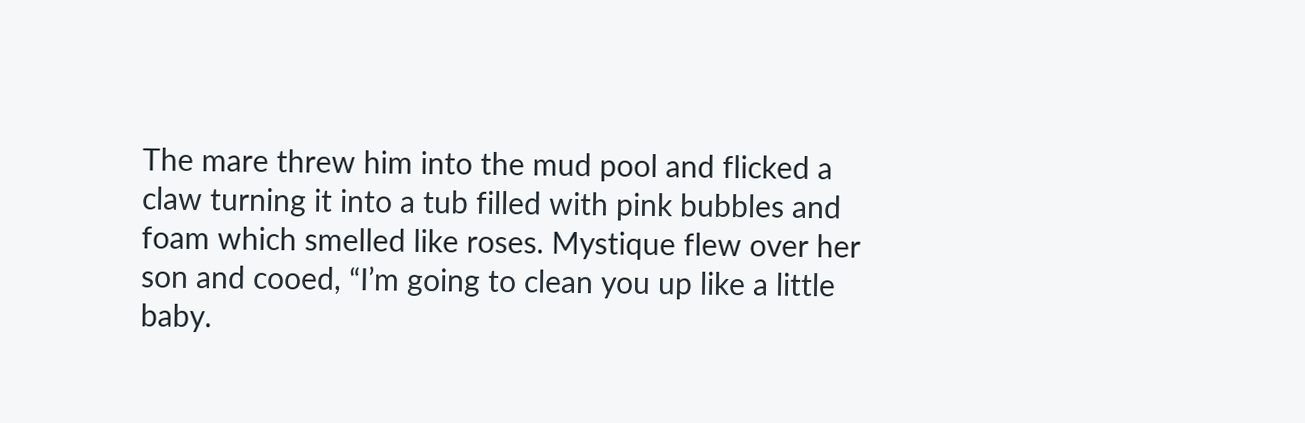The mare threw him into the mud pool and flicked a claw turning it into a tub filled with pink bubbles and foam which smelled like roses. Mystique flew over her son and cooed, “I’m going to clean you up like a little baby.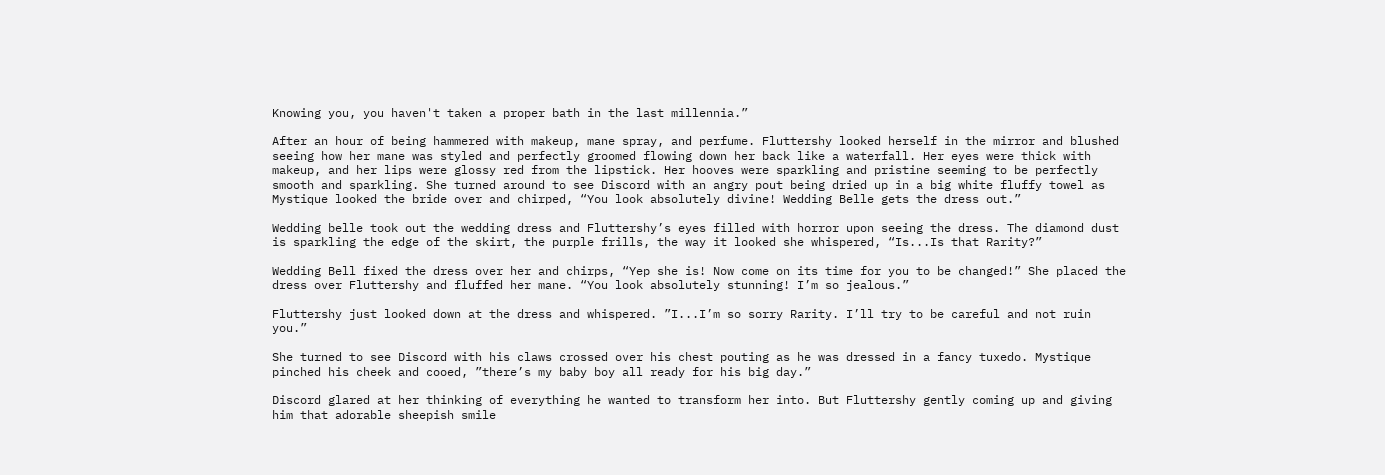Knowing you, you haven't taken a proper bath in the last millennia.”

After an hour of being hammered with makeup, mane spray, and perfume. Fluttershy looked herself in the mirror and blushed seeing how her mane was styled and perfectly groomed flowing down her back like a waterfall. Her eyes were thick with makeup, and her lips were glossy red from the lipstick. Her hooves were sparkling and pristine seeming to be perfectly smooth and sparkling. She turned around to see Discord with an angry pout being dried up in a big white fluffy towel as Mystique looked the bride over and chirped, “You look absolutely divine! Wedding Belle gets the dress out.”

Wedding belle took out the wedding dress and Fluttershy’s eyes filled with horror upon seeing the dress. The diamond dust is sparkling the edge of the skirt, the purple frills, the way it looked she whispered, “Is...Is that Rarity?”

Wedding Bell fixed the dress over her and chirps, “Yep she is! Now come on its time for you to be changed!” She placed the dress over Fluttershy and fluffed her mane. “You look absolutely stunning! I’m so jealous.”

Fluttershy just looked down at the dress and whispered. ”I...I’m so sorry Rarity. I’ll try to be careful and not ruin you.”

She turned to see Discord with his claws crossed over his chest pouting as he was dressed in a fancy tuxedo. Mystique pinched his cheek and cooed, ”there’s my baby boy all ready for his big day.”

Discord glared at her thinking of everything he wanted to transform her into. But Fluttershy gently coming up and giving him that adorable sheepish smile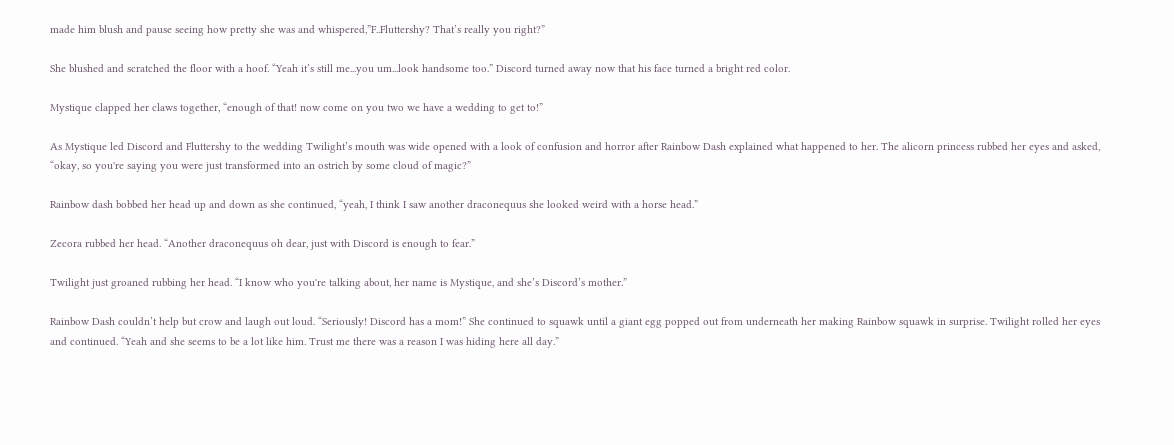made him blush and pause seeing how pretty she was and whispered,”F..Fluttershy? That’s really you right?”

She blushed and scratched the floor with a hoof. “Yeah it’s still me...you um...look handsome too.” Discord turned away now that his face turned a bright red color.

Mystique clapped her claws together, “enough of that! now come on you two we have a wedding to get to!”

As Mystique led Discord and Fluttershy to the wedding Twilight’s mouth was wide opened with a look of confusion and horror after Rainbow Dash explained what happened to her. The alicorn princess rubbed her eyes and asked, “okay, so you're saying you were just transformed into an ostrich by some cloud of magic?”

Rainbow dash bobbed her head up and down as she continued, “yeah, I think I saw another draconequus she looked weird with a horse head.”

Zecora rubbed her head. “Another draconequus oh dear, just with Discord is enough to fear.”

Twilight just groaned rubbing her head. “I know who you're talking about, her name is Mystique, and she’s Discord’s mother.”

Rainbow Dash couldn’t help but crow and laugh out loud. “Seriously! Discord has a mom!” She continued to squawk until a giant egg popped out from underneath her making Rainbow squawk in surprise. Twilight rolled her eyes and continued. “Yeah and she seems to be a lot like him. Trust me there was a reason I was hiding here all day.”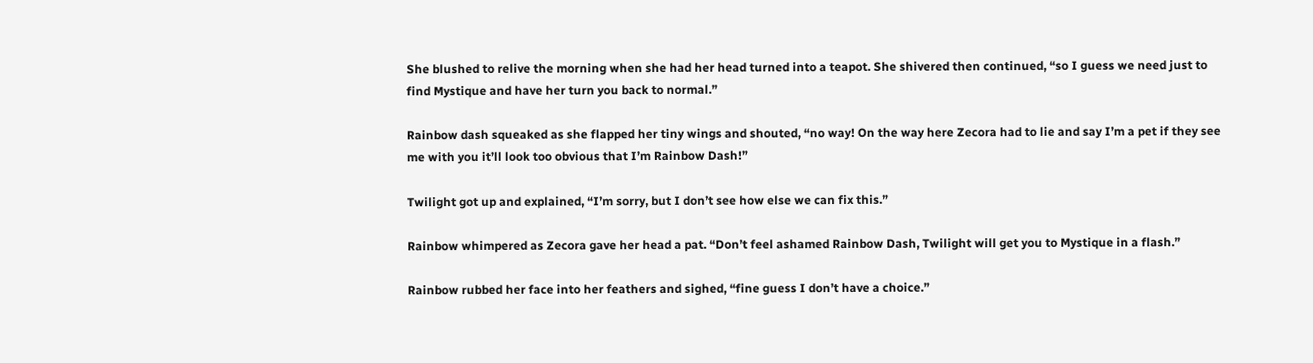She blushed to relive the morning when she had her head turned into a teapot. She shivered then continued, “so I guess we need just to find Mystique and have her turn you back to normal.”

Rainbow dash squeaked as she flapped her tiny wings and shouted, “no way! On the way here Zecora had to lie and say I’m a pet if they see me with you it’ll look too obvious that I’m Rainbow Dash!”

Twilight got up and explained, “I’m sorry, but I don’t see how else we can fix this.”

Rainbow whimpered as Zecora gave her head a pat. “Don’t feel ashamed Rainbow Dash, Twilight will get you to Mystique in a flash.”

Rainbow rubbed her face into her feathers and sighed, “fine guess I don’t have a choice.”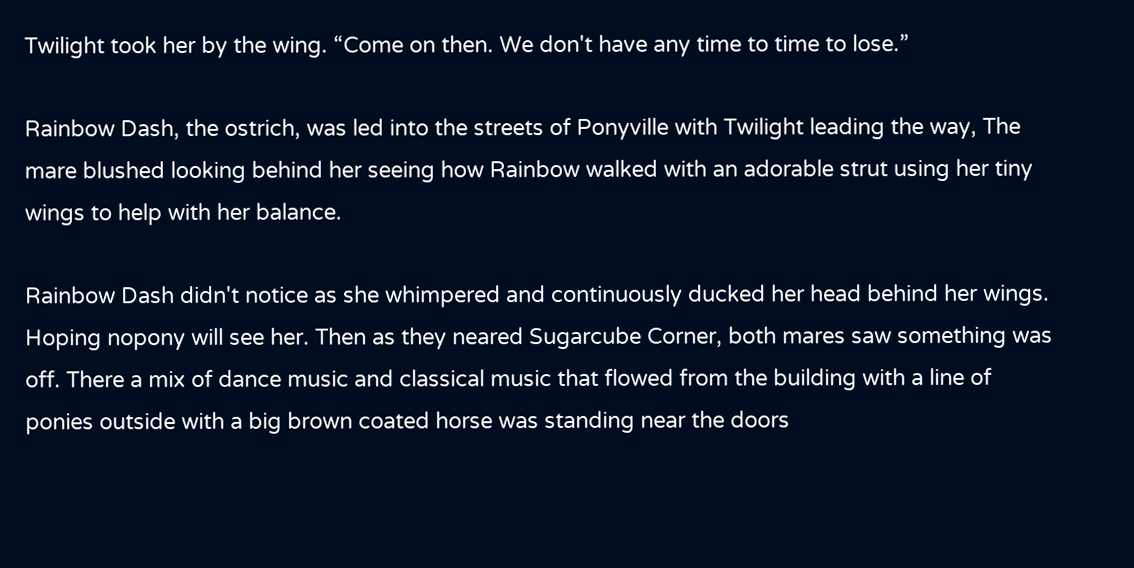Twilight took her by the wing. “Come on then. We don't have any time to time to lose.”

Rainbow Dash, the ostrich, was led into the streets of Ponyville with Twilight leading the way, The mare blushed looking behind her seeing how Rainbow walked with an adorable strut using her tiny wings to help with her balance.

Rainbow Dash didn't notice as she whimpered and continuously ducked her head behind her wings. Hoping nopony will see her. Then as they neared Sugarcube Corner, both mares saw something was off. There a mix of dance music and classical music that flowed from the building with a line of ponies outside with a big brown coated horse was standing near the doors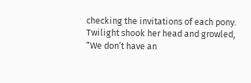checking the invitations of each pony. Twilight shook her head and growled, “We don’t have an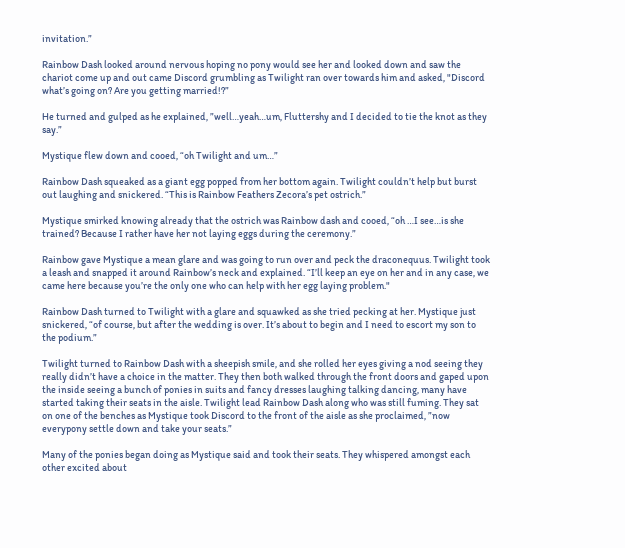invitation.”

Rainbow Dash looked around nervous hoping no pony would see her and looked down and saw the chariot come up and out came Discord grumbling as Twilight ran over towards him and asked, "Discord what’s going on? Are you getting married!?”

He turned and gulped as he explained, ”well…yeah…um, Fluttershy and I decided to tie the knot as they say.”

Mystique flew down and cooed, “oh Twilight and um…”

Rainbow Dash squeaked as a giant egg popped from her bottom again. Twilight couldn’t help but burst out laughing and snickered. “This is Rainbow Feathers Zecora’s pet ostrich.”

Mystique smirked knowing already that the ostrich was Rainbow dash and cooed, “oh …I see…is she trained? Because I rather have her not laying eggs during the ceremony.”

Rainbow gave Mystique a mean glare and was going to run over and peck the draconequus. Twilight took a leash and snapped it around Rainbow’s neck and explained. “I’ll keep an eye on her and in any case, we came here because you’re the only one who can help with her egg laying problem."

Rainbow Dash turned to Twilight with a glare and squawked as she tried pecking at her. Mystique just snickered, “of course, but after the wedding is over. It’s about to begin and I need to escort my son to the podium.”

Twilight turned to Rainbow Dash with a sheepish smile, and she rolled her eyes giving a nod seeing they really didn’t have a choice in the matter. They then both walked through the front doors and gaped upon the inside seeing a bunch of ponies in suits and fancy dresses laughing talking dancing, many have started taking their seats in the aisle. Twilight lead Rainbow Dash along who was still fuming. They sat on one of the benches as Mystique took Discord to the front of the aisle as she proclaimed, ”now everypony settle down and take your seats.”

Many of the ponies began doing as Mystique said and took their seats. They whispered amongst each other excited about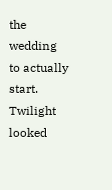the wedding to actually start. Twilight looked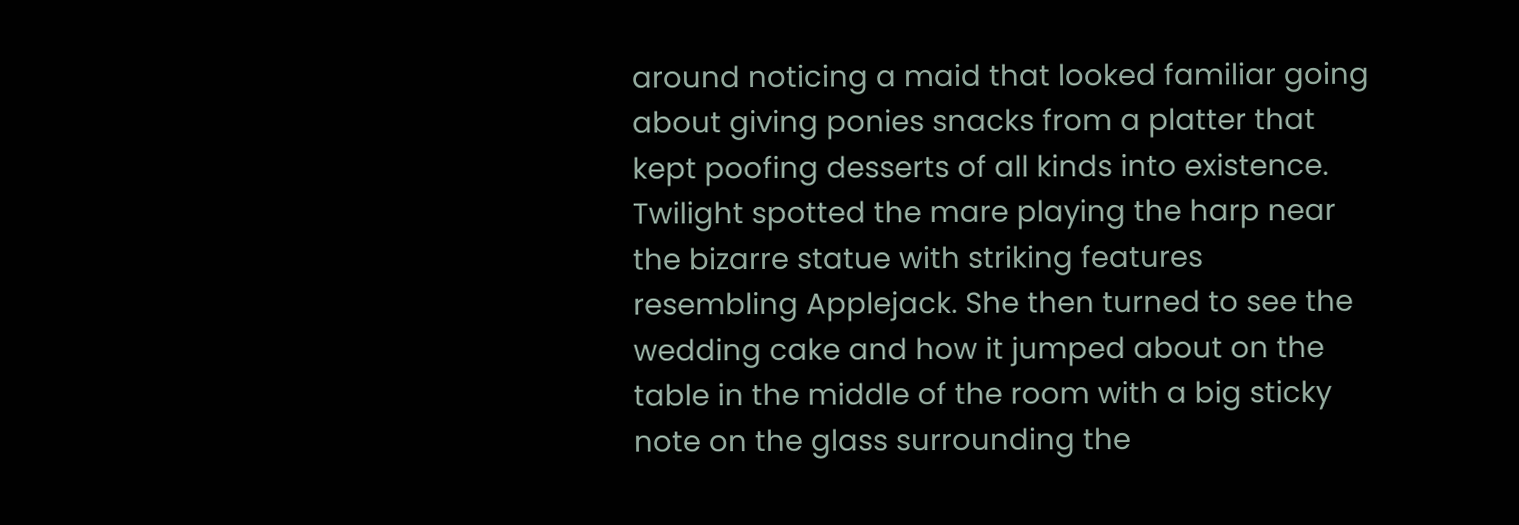around noticing a maid that looked familiar going about giving ponies snacks from a platter that kept poofing desserts of all kinds into existence. Twilight spotted the mare playing the harp near the bizarre statue with striking features resembling Applejack. She then turned to see the wedding cake and how it jumped about on the table in the middle of the room with a big sticky note on the glass surrounding the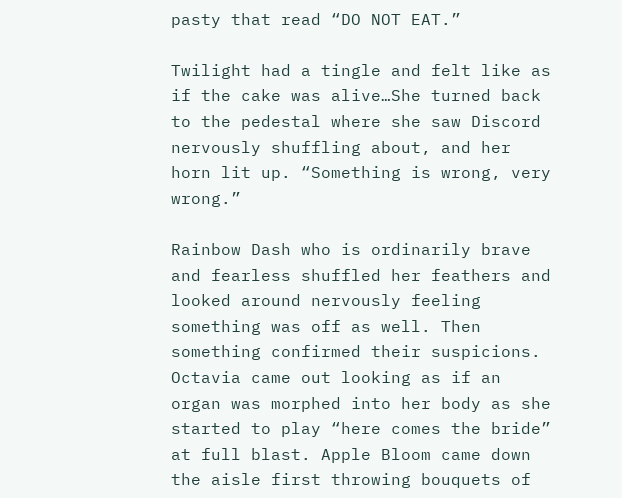pasty that read “DO NOT EAT.”

Twilight had a tingle and felt like as if the cake was alive…She turned back to the pedestal where she saw Discord nervously shuffling about, and her horn lit up. “Something is wrong, very wrong.”

Rainbow Dash who is ordinarily brave and fearless shuffled her feathers and looked around nervously feeling something was off as well. Then something confirmed their suspicions. Octavia came out looking as if an organ was morphed into her body as she started to play “here comes the bride” at full blast. Apple Bloom came down the aisle first throwing bouquets of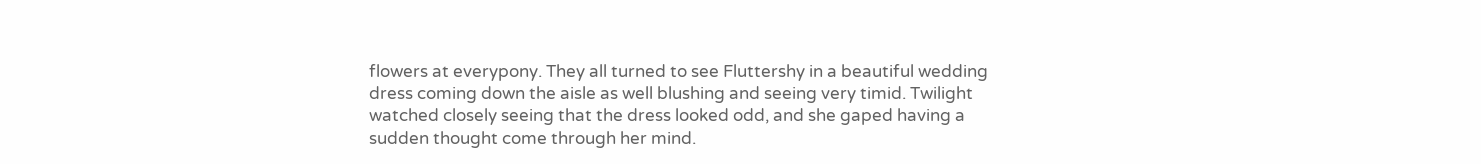flowers at everypony. They all turned to see Fluttershy in a beautiful wedding dress coming down the aisle as well blushing and seeing very timid. Twilight watched closely seeing that the dress looked odd, and she gaped having a sudden thought come through her mind.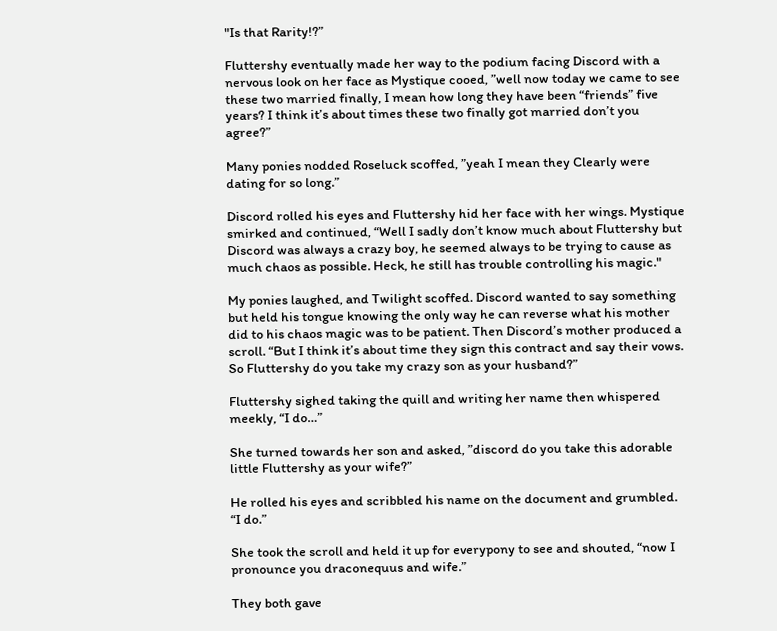"Is that Rarity!?”

Fluttershy eventually made her way to the podium facing Discord with a nervous look on her face as Mystique cooed, ”well now today we came to see these two married finally, I mean how long they have been “friends” five years? I think it’s about times these two finally got married don’t you agree?”

Many ponies nodded Roseluck scoffed, ”yeah I mean they Clearly were dating for so long.”

Discord rolled his eyes and Fluttershy hid her face with her wings. Mystique smirked and continued, “Well I sadly don’t know much about Fluttershy but Discord was always a crazy boy, he seemed always to be trying to cause as much chaos as possible. Heck, he still has trouble controlling his magic."

My ponies laughed, and Twilight scoffed. Discord wanted to say something but held his tongue knowing the only way he can reverse what his mother did to his chaos magic was to be patient. Then Discord’s mother produced a scroll. “But I think it’s about time they sign this contract and say their vows. So Fluttershy do you take my crazy son as your husband?”

Fluttershy sighed taking the quill and writing her name then whispered meekly, “I do…”

She turned towards her son and asked, ”discord do you take this adorable little Fluttershy as your wife?”

He rolled his eyes and scribbled his name on the document and grumbled. “I do.”

She took the scroll and held it up for everypony to see and shouted, “now I pronounce you draconequus and wife.”

They both gave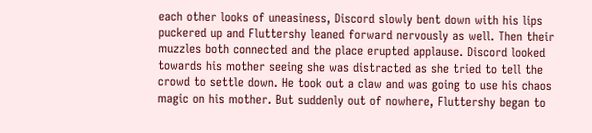each other looks of uneasiness, Discord slowly bent down with his lips puckered up and Fluttershy leaned forward nervously as well. Then their muzzles both connected and the place erupted applause. Discord looked towards his mother seeing she was distracted as she tried to tell the crowd to settle down. He took out a claw and was going to use his chaos magic on his mother. But suddenly out of nowhere, Fluttershy began to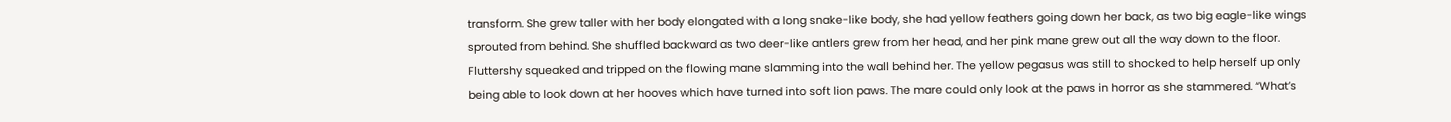transform. She grew taller with her body elongated with a long snake-like body, she had yellow feathers going down her back, as two big eagle-like wings sprouted from behind. She shuffled backward as two deer-like antlers grew from her head, and her pink mane grew out all the way down to the floor. Fluttershy squeaked and tripped on the flowing mane slamming into the wall behind her. The yellow pegasus was still to shocked to help herself up only being able to look down at her hooves which have turned into soft lion paws. The mare could only look at the paws in horror as she stammered. “What’s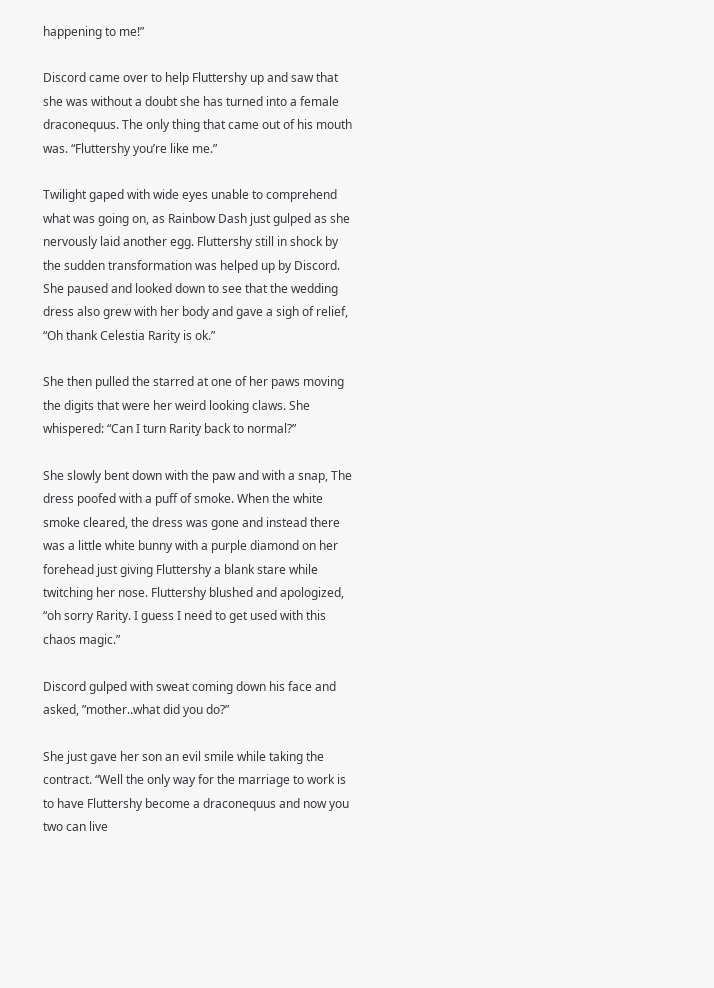happening to me!”

Discord came over to help Fluttershy up and saw that she was without a doubt she has turned into a female draconequus. The only thing that came out of his mouth was. “Fluttershy you’re like me.”

Twilight gaped with wide eyes unable to comprehend what was going on, as Rainbow Dash just gulped as she nervously laid another egg. Fluttershy still in shock by the sudden transformation was helped up by Discord. She paused and looked down to see that the wedding dress also grew with her body and gave a sigh of relief, “Oh thank Celestia Rarity is ok.”

She then pulled the starred at one of her paws moving the digits that were her weird looking claws. She whispered: “Can I turn Rarity back to normal?”

She slowly bent down with the paw and with a snap, The dress poofed with a puff of smoke. When the white smoke cleared, the dress was gone and instead there was a little white bunny with a purple diamond on her forehead just giving Fluttershy a blank stare while twitching her nose. Fluttershy blushed and apologized, “oh sorry Rarity. I guess I need to get used with this chaos magic.”

Discord gulped with sweat coming down his face and asked, ”mother..what did you do?”

She just gave her son an evil smile while taking the contract. “Well the only way for the marriage to work is to have Fluttershy become a draconequus and now you two can live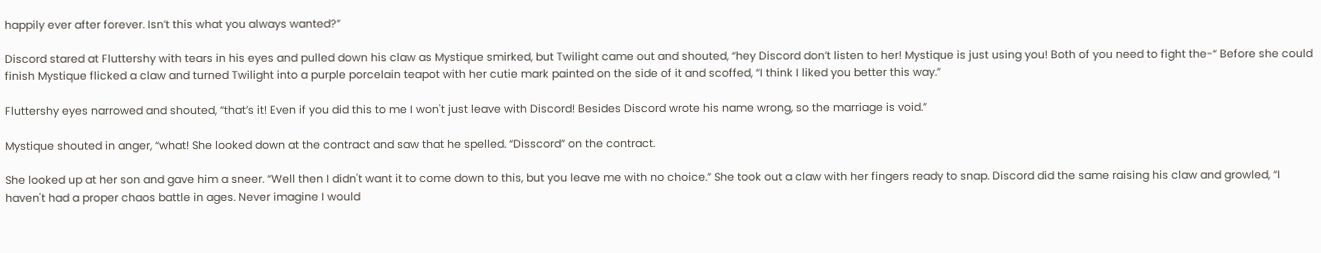happily ever after forever. Isn’t this what you always wanted?”

Discord stared at Fluttershy with tears in his eyes and pulled down his claw as Mystique smirked, but Twilight came out and shouted, “hey Discord don’t listen to her! Mystique is just using you! Both of you need to fight the-“ Before she could finish Mystique flicked a claw and turned Twilight into a purple porcelain teapot with her cutie mark painted on the side of it and scoffed, “I think I liked you better this way.”

Fluttershy eyes narrowed and shouted, “that’s it! Even if you did this to me I won't just leave with Discord! Besides Discord wrote his name wrong, so the marriage is void.”

Mystique shouted in anger, “what! She looked down at the contract and saw that he spelled. “Disscord” on the contract.

She looked up at her son and gave him a sneer. “Well then I didn't want it to come down to this, but you leave me with no choice.” She took out a claw with her fingers ready to snap. Discord did the same raising his claw and growled, “I haven't had a proper chaos battle in ages. Never imagine I would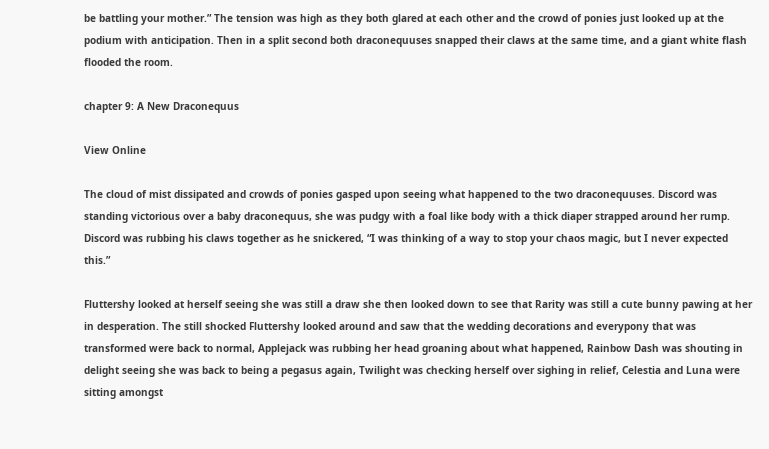be battling your mother.” The tension was high as they both glared at each other and the crowd of ponies just looked up at the podium with anticipation. Then in a split second both draconequuses snapped their claws at the same time, and a giant white flash flooded the room.

chapter 9: A New Draconequus

View Online

The cloud of mist dissipated and crowds of ponies gasped upon seeing what happened to the two draconequuses. Discord was standing victorious over a baby draconequus, she was pudgy with a foal like body with a thick diaper strapped around her rump. Discord was rubbing his claws together as he snickered, “I was thinking of a way to stop your chaos magic, but I never expected this.”

Fluttershy looked at herself seeing she was still a draw she then looked down to see that Rarity was still a cute bunny pawing at her in desperation. The still shocked Fluttershy looked around and saw that the wedding decorations and everypony that was transformed were back to normal, Applejack was rubbing her head groaning about what happened, Rainbow Dash was shouting in delight seeing she was back to being a pegasus again, Twilight was checking herself over sighing in relief, Celestia and Luna were sitting amongst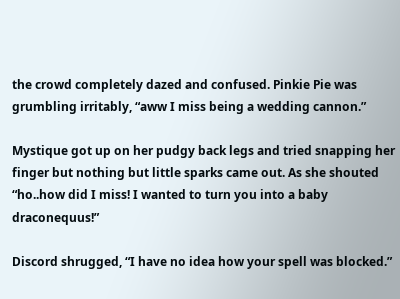the crowd completely dazed and confused. Pinkie Pie was grumbling irritably, “aww I miss being a wedding cannon.”

Mystique got up on her pudgy back legs and tried snapping her finger but nothing but little sparks came out. As she shouted “ho..how did I miss! I wanted to turn you into a baby draconequus!”

Discord shrugged, “I have no idea how your spell was blocked.”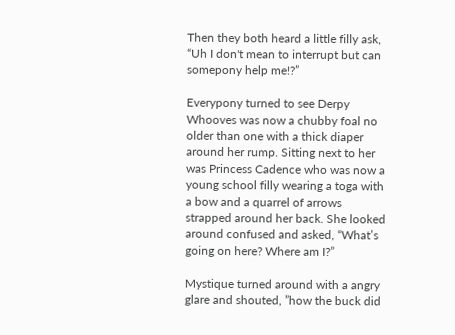Then they both heard a little filly ask, “Uh I don't mean to interrupt but can somepony help me!?”

Everypony turned to see Derpy Whooves was now a chubby foal no older than one with a thick diaper around her rump. Sitting next to her was Princess Cadence who was now a young school filly wearing a toga with a bow and a quarrel of arrows strapped around her back. She looked around confused and asked, “What’s going on here? Where am I?”

Mystique turned around with a angry glare and shouted, ”how the buck did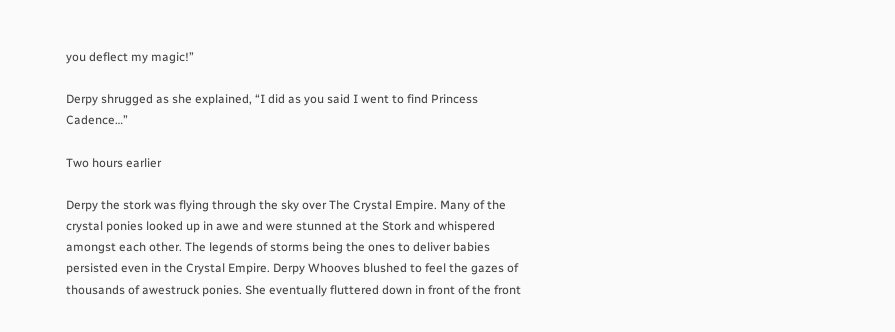you deflect my magic!”

Derpy shrugged as she explained, “I did as you said I went to find Princess Cadence…”

Two hours earlier

Derpy the stork was flying through the sky over The Crystal Empire. Many of the crystal ponies looked up in awe and were stunned at the Stork and whispered amongst each other. The legends of storms being the ones to deliver babies persisted even in the Crystal Empire. Derpy Whooves blushed to feel the gazes of thousands of awestruck ponies. She eventually fluttered down in front of the front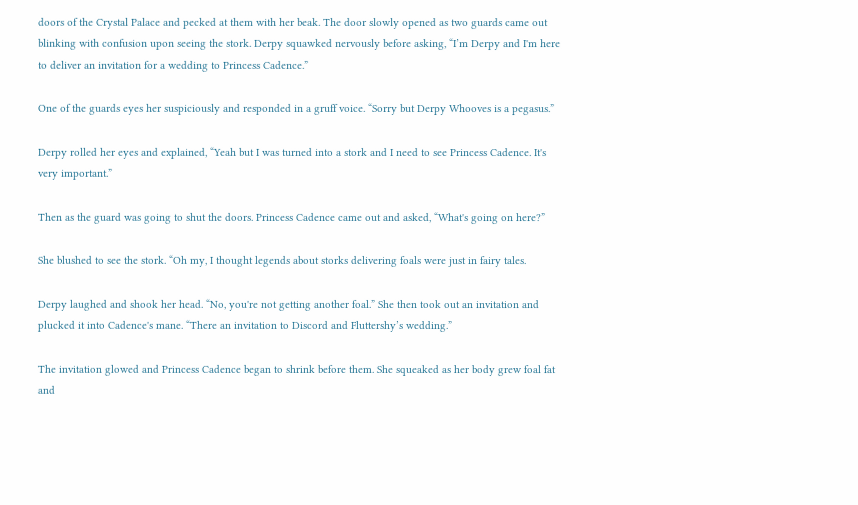doors of the Crystal Palace and pecked at them with her beak. The door slowly opened as two guards came out blinking with confusion upon seeing the stork. Derpy squawked nervously before asking, “I’m Derpy and I'm here to deliver an invitation for a wedding to Princess Cadence.”

One of the guards eyes her suspiciously and responded in a gruff voice. “Sorry but Derpy Whooves is a pegasus.”

Derpy rolled her eyes and explained, “Yeah but I was turned into a stork and I need to see Princess Cadence. It's very important.”

Then as the guard was going to shut the doors. Princess Cadence came out and asked, “What's going on here?”

She blushed to see the stork. “Oh my, I thought legends about storks delivering foals were just in fairy tales.

Derpy laughed and shook her head. “No, you're not getting another foal.” She then took out an invitation and plucked it into Cadence's mane. “There an invitation to Discord and Fluttershy’s wedding.”

The invitation glowed and Princess Cadence began to shrink before them. She squeaked as her body grew foal fat and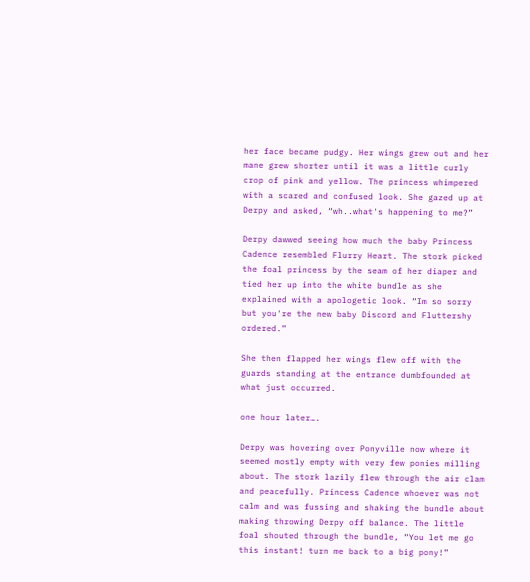her face became pudgy. Her wings grew out and her mane grew shorter until it was a little curly crop of pink and yellow. The princess whimpered with a scared and confused look. She gazed up at Derpy and asked, “wh..what's happening to me?”

Derpy dawwed seeing how much the baby Princess Cadence resembled Flurry Heart. The stork picked the foal princess by the seam of her diaper and tied her up into the white bundle as she explained with a apologetic look. “Im so sorry but you're the new baby Discord and Fluttershy ordered.”

She then flapped her wings flew off with the guards standing at the entrance dumbfounded at what just occurred.

one hour later….

Derpy was hovering over Ponyville now where it seemed mostly empty with very few ponies milling about. The stork lazily flew through the air clam and peacefully. Princess Cadence whoever was not calm and was fussing and shaking the bundle about making throwing Derpy off balance. The little foal shouted through the bundle, “You let me go this instant! turn me back to a big pony!”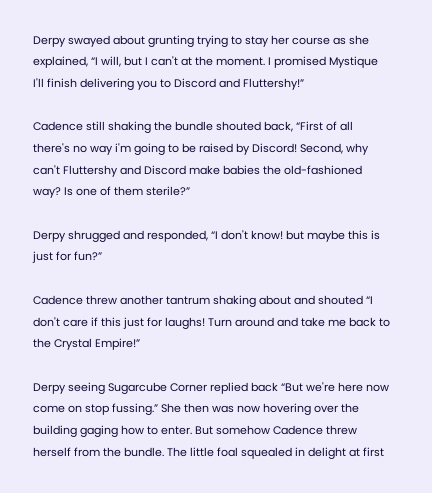Derpy swayed about grunting trying to stay her course as she explained, “I will, but I can't at the moment. I promised Mystique I'll finish delivering you to Discord and Fluttershy!”

Cadence still shaking the bundle shouted back, “First of all there's no way i'm going to be raised by Discord! Second, why can't Fluttershy and Discord make babies the old-fashioned way? Is one of them sterile?”

Derpy shrugged and responded, “I don't know! but maybe this is just for fun?”

Cadence threw another tantrum shaking about and shouted “I don't care if this just for laughs! Turn around and take me back to the Crystal Empire!”

Derpy seeing Sugarcube Corner replied back “But we're here now come on stop fussing.” She then was now hovering over the building gaging how to enter. But somehow Cadence threw herself from the bundle. The little foal squealed in delight at first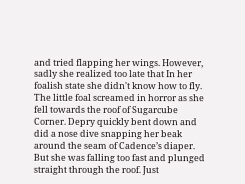and tried flapping her wings. However, sadly she realized too late that In her foalish state she didn't know how to fly. The little foal screamed in horror as she fell towards the roof of Sugarcube Corner. Depry quickly bent down and did a nose dive snapping her beak around the seam of Cadence’s diaper. But she was falling too fast and plunged straight through the roof. Just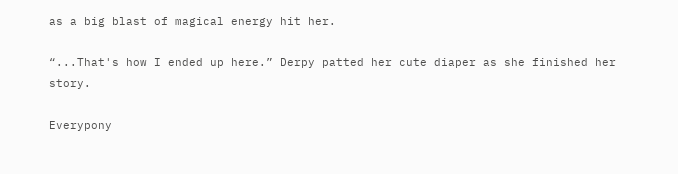as a big blast of magical energy hit her.

“...That's how I ended up here.” Derpy patted her cute diaper as she finished her story.

Everypony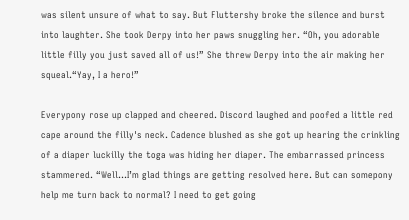was silent unsure of what to say. But Fluttershy broke the silence and burst into laughter. She took Derpy into her paws snuggling her. “Oh, you adorable little filly you just saved all of us!” She threw Derpy into the air making her squeal.“Yay, I a hero!”

Everypony rose up clapped and cheered. Discord laughed and poofed a little red cape around the filly's neck. Cadence blushed as she got up hearing the crinkling of a diaper luckilly the toga was hiding her diaper. The embarrassed princess stammered. “Well...I’m glad things are getting resolved here. But can somepony help me turn back to normal? I need to get going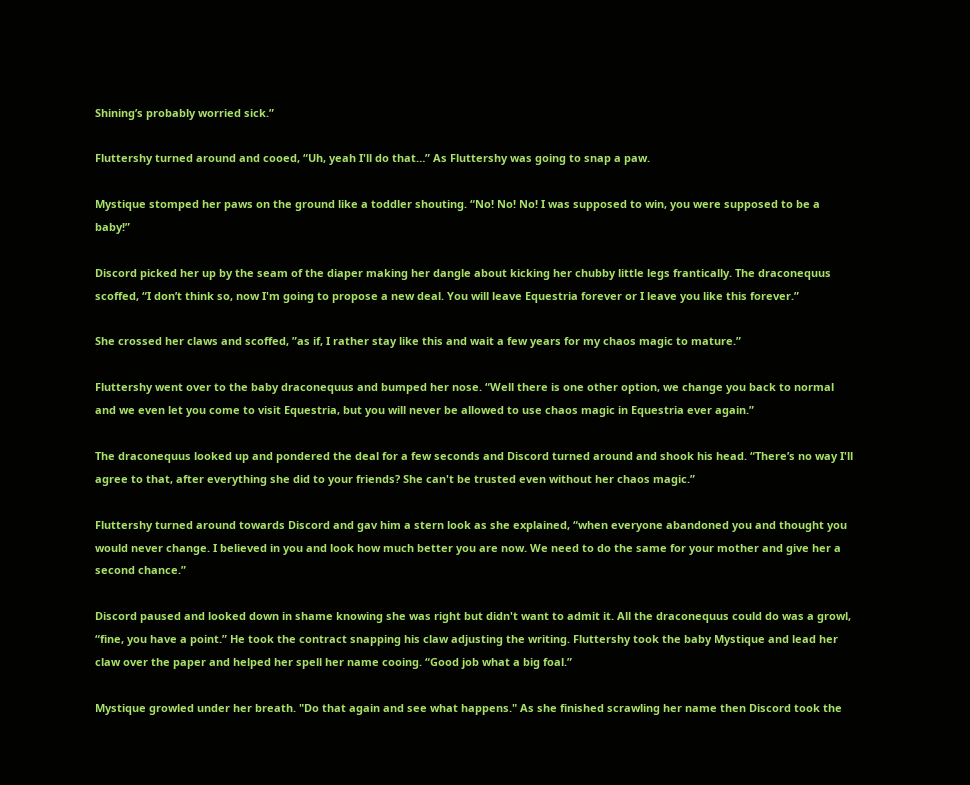Shining’s probably worried sick.”

Fluttershy turned around and cooed, “Uh, yeah I'll do that…” As Fluttershy was going to snap a paw.

Mystique stomped her paws on the ground like a toddler shouting. “No! No! No! I was supposed to win, you were supposed to be a baby!”

Discord picked her up by the seam of the diaper making her dangle about kicking her chubby little legs frantically. The draconequus scoffed, “I don’t think so, now I'm going to propose a new deal. You will leave Equestria forever or I leave you like this forever.”

She crossed her claws and scoffed, ”as if, I rather stay like this and wait a few years for my chaos magic to mature.”

Fluttershy went over to the baby draconequus and bumped her nose. “Well there is one other option, we change you back to normal and we even let you come to visit Equestria, but you will never be allowed to use chaos magic in Equestria ever again.”

The draconequus looked up and pondered the deal for a few seconds and Discord turned around and shook his head. “There’s no way I'll agree to that, after everything she did to your friends? She can't be trusted even without her chaos magic.”

Fluttershy turned around towards Discord and gav him a stern look as she explained, “when everyone abandoned you and thought you would never change. I believed in you and look how much better you are now. We need to do the same for your mother and give her a second chance.”

Discord paused and looked down in shame knowing she was right but didn't want to admit it. All the draconequus could do was a growl, “fine, you have a point.” He took the contract snapping his claw adjusting the writing. Fluttershy took the baby Mystique and lead her claw over the paper and helped her spell her name cooing. “Good job what a big foal.”

Mystique growled under her breath. "Do that again and see what happens." As she finished scrawling her name then Discord took the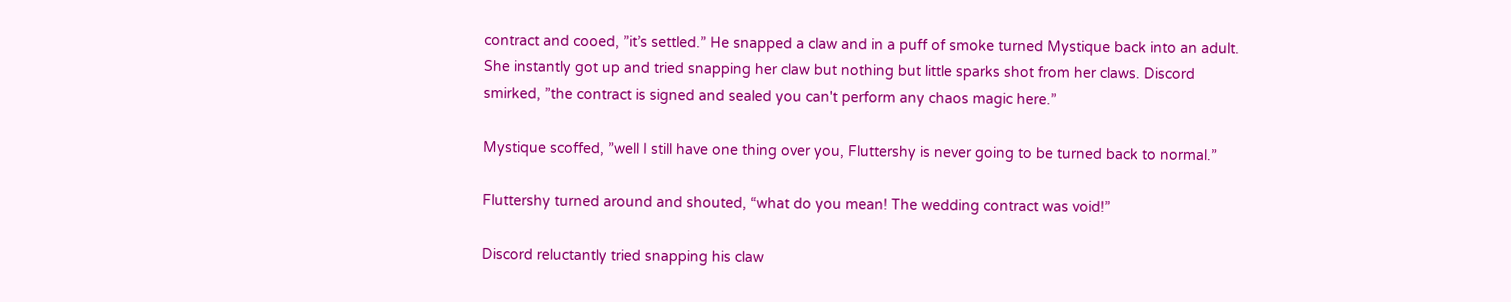contract and cooed, ”it’s settled.” He snapped a claw and in a puff of smoke turned Mystique back into an adult. She instantly got up and tried snapping her claw but nothing but little sparks shot from her claws. Discord smirked, ”the contract is signed and sealed you can't perform any chaos magic here.”

Mystique scoffed, ”well I still have one thing over you, Fluttershy is never going to be turned back to normal.”

Fluttershy turned around and shouted, “what do you mean! The wedding contract was void!”

Discord reluctantly tried snapping his claw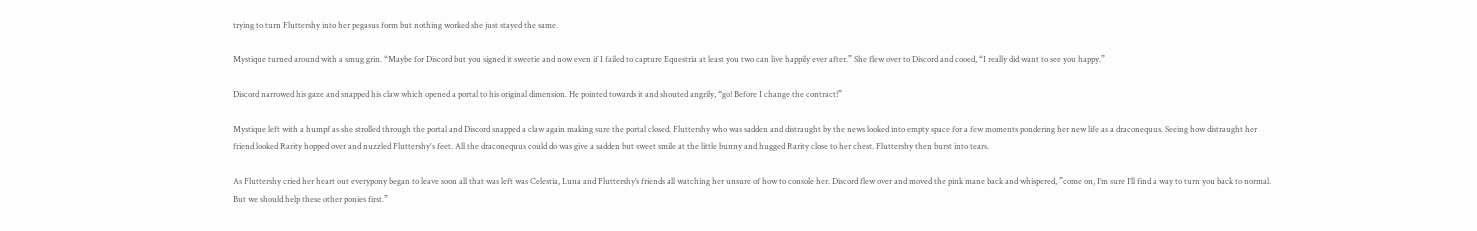trying to turn Fluttershy into her pegasus form but nothing worked she just stayed the same.

Mystique turned around with a smug grin. “Maybe for Discord but you signed it sweetie and now even if I failed to capture Equestria at least you two can live happily ever after.” She flew over to Discord and cooed, “I really did want to see you happy.”

Discord narrowed his gaze and snapped his claw which opened a portal to his original dimension. He pointed towards it and shouted angrily, “go! Before I change the contract!”

Mystique left with a humpf as she strolled through the portal and Discord snapped a claw again making sure the portal closed. Fluttershy who was sadden and distraught by the news looked into empty space for a few moments pondering her new life as a draconequus. Seeing how distraught her friend looked Rarity hopped over and nuzzled Fluttershy's feet. All the draconequus could do was give a sadden but sweet smile at the little bunny and hugged Rarity close to her chest. Fluttershy then burst into tears.

As Fluttershy cried her heart out everypony began to leave soon all that was left was Celestia, Luna and Fluttershy’s friends all watching her unsure of how to console her. Discord flew over and moved the pink mane back and whispered, ”come on, I’m sure I’ll find a way to turn you back to normal. But we should help these other ponies first.”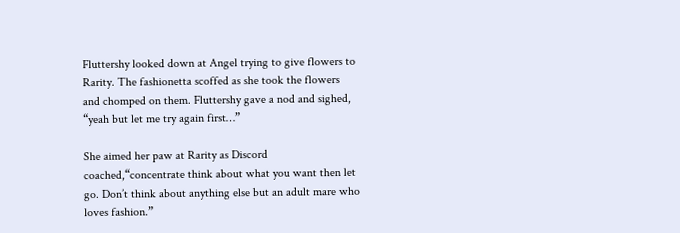Fluttershy looked down at Angel trying to give flowers to Rarity. The fashionetta scoffed as she took the flowers and chomped on them. Fluttershy gave a nod and sighed, “yeah but let me try again first…”

She aimed her paw at Rarity as Discord coached,“concentrate think about what you want then let go. Don’t think about anything else but an adult mare who loves fashion.”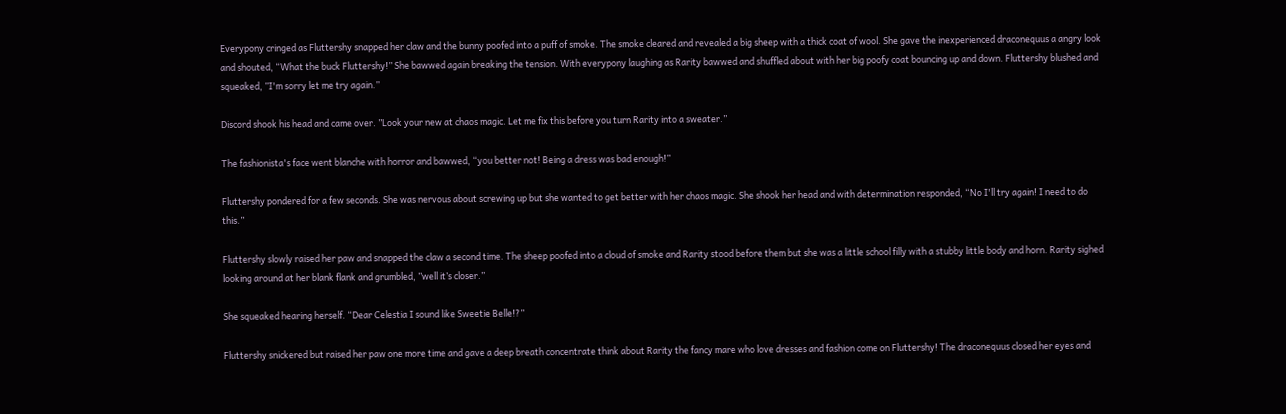Everypony cringed as Fluttershy snapped her claw and the bunny poofed into a puff of smoke. The smoke cleared and revealed a big sheep with a thick coat of wool. She gave the inexperienced draconequus a angry look and shouted, “What the buck Fluttershy!” She bawwed again breaking the tension. With everypony laughing as Rarity bawwed and shuffled about with her big poofy coat bouncing up and down. Fluttershy blushed and squeaked, ”I'm sorry let me try again.”

Discord shook his head and came over. ”Look your new at chaos magic. Let me fix this before you turn Rarity into a sweater.”

The fashionista's face went blanche with horror and bawwed, “you better not! Being a dress was bad enough!”

Fluttershy pondered for a few seconds. She was nervous about screwing up but she wanted to get better with her chaos magic. She shook her head and with determination responded, “No I'll try again! I need to do this.”

Fluttershy slowly raised her paw and snapped the claw a second time. The sheep poofed into a cloud of smoke and Rarity stood before them but she was a little school filly with a stubby little body and horn. Rarity sighed looking around at her blank flank and grumbled, ”well it’s closer.”

She squeaked hearing herself. “Dear Celestia I sound like Sweetie Belle!?”

Fluttershy snickered but raised her paw one more time and gave a deep breath concentrate think about Rarity the fancy mare who love dresses and fashion come on Fluttershy! The draconequus closed her eyes and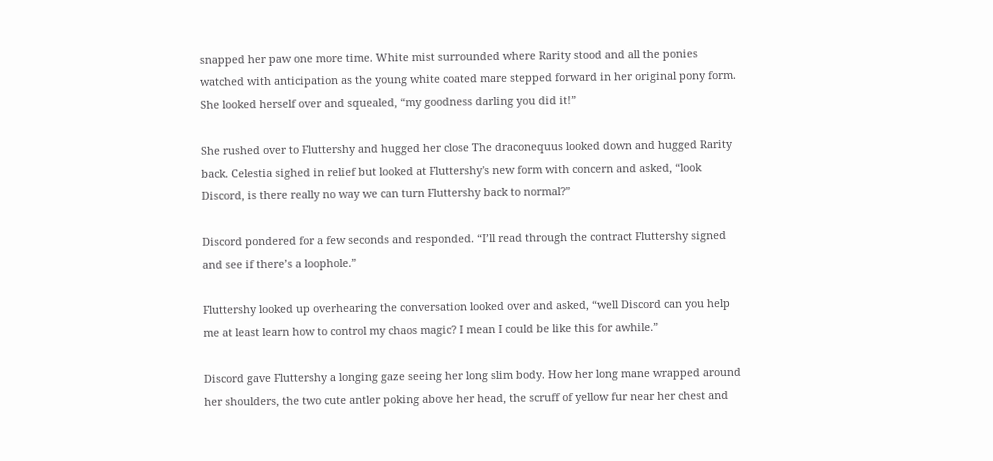snapped her paw one more time. White mist surrounded where Rarity stood and all the ponies watched with anticipation as the young white coated mare stepped forward in her original pony form. She looked herself over and squealed, “my goodness darling you did it!”

She rushed over to Fluttershy and hugged her close The draconequus looked down and hugged Rarity back. Celestia sighed in relief but looked at Fluttershy's new form with concern and asked, “look Discord, is there really no way we can turn Fluttershy back to normal?”

Discord pondered for a few seconds and responded. “I’ll read through the contract Fluttershy signed and see if there’s a loophole.”

Fluttershy looked up overhearing the conversation looked over and asked, “well Discord can you help me at least learn how to control my chaos magic? I mean I could be like this for awhile.”

Discord gave Fluttershy a longing gaze seeing her long slim body. How her long mane wrapped around her shoulders, the two cute antler poking above her head, the scruff of yellow fur near her chest and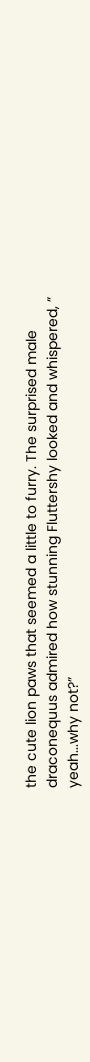the cute lion paws that seemed a little to furry. The surprised male draconequus admired how stunning Fluttershy looked and whispered, ” yeah...why not?”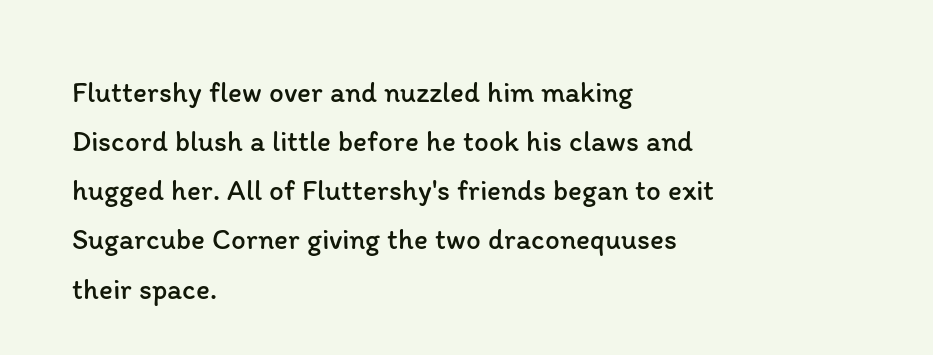Fluttershy flew over and nuzzled him making Discord blush a little before he took his claws and hugged her. All of Fluttershy's friends began to exit Sugarcube Corner giving the two draconequuses their space.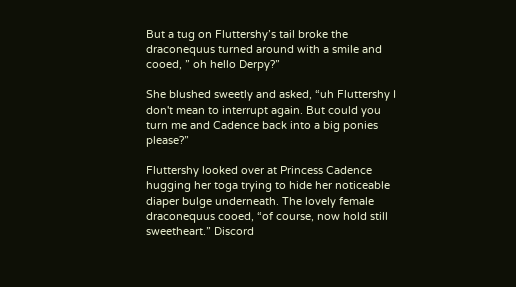But a tug on Fluttershy’s tail broke the draconequus turned around with a smile and cooed, ” oh hello Derpy?”

She blushed sweetly and asked, “uh Fluttershy I don't mean to interrupt again. But could you turn me and Cadence back into a big ponies please?”

Fluttershy looked over at Princess Cadence hugging her toga trying to hide her noticeable diaper bulge underneath. The lovely female draconequus cooed, “of course, now hold still sweetheart.” Discord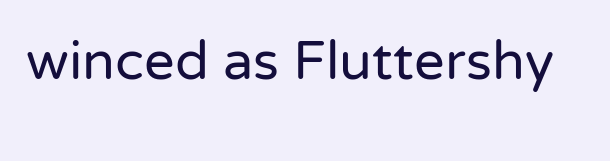winced as Fluttershy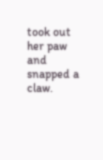took out her paw and snapped a claw.